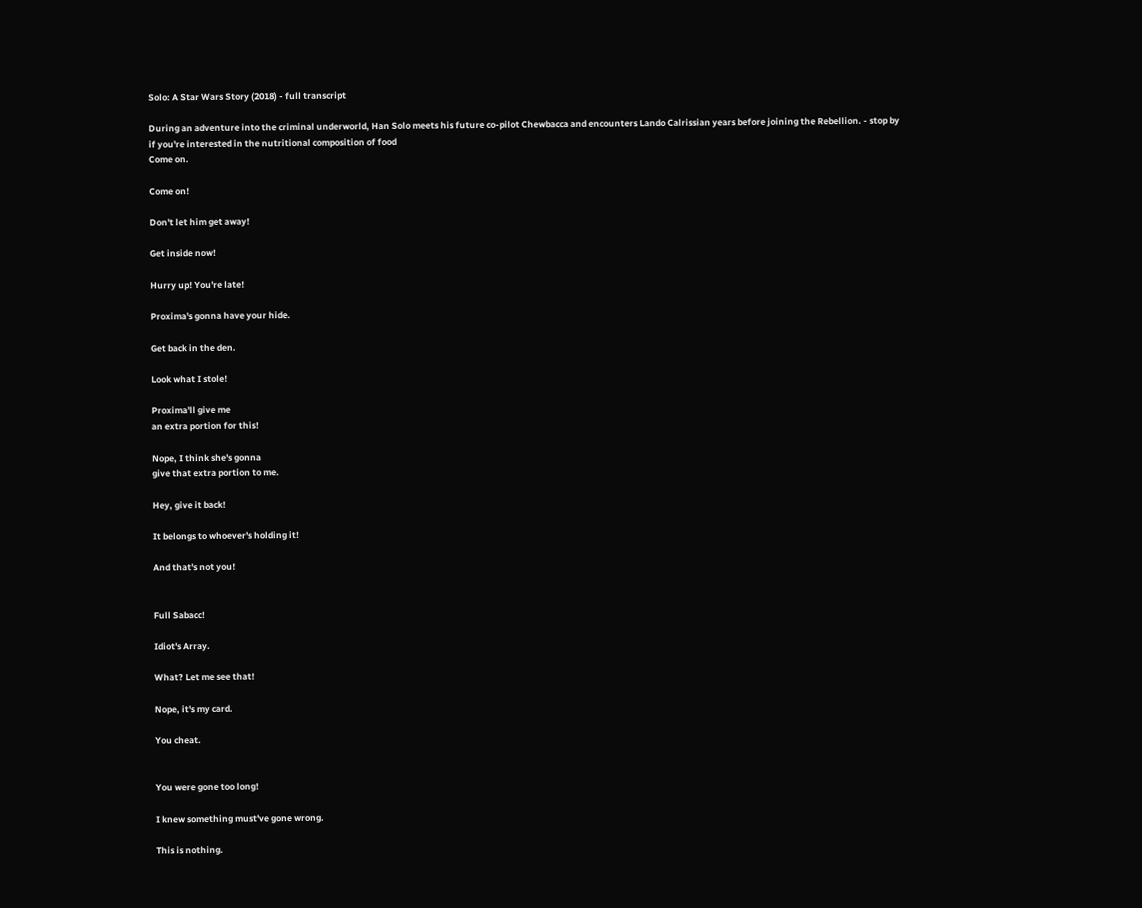Solo: A Star Wars Story (2018) - full transcript

During an adventure into the criminal underworld, Han Solo meets his future co-pilot Chewbacca and encounters Lando Calrissian years before joining the Rebellion. - stop by if you're interested in the nutritional composition of food
Come on.

Come on!

Don't let him get away!

Get inside now!

Hurry up! You're late!

Proxima's gonna have your hide.

Get back in the den.

Look what I stole!

Proxima'll give me
an extra portion for this!

Nope, I think she's gonna
give that extra portion to me.

Hey, give it back!

It belongs to whoever's holding it!

And that's not you!


Full Sabacc!

Idiot's Array.

What? Let me see that!

Nope, it's my card.

You cheat.


You were gone too long!

I knew something must've gone wrong.

This is nothing.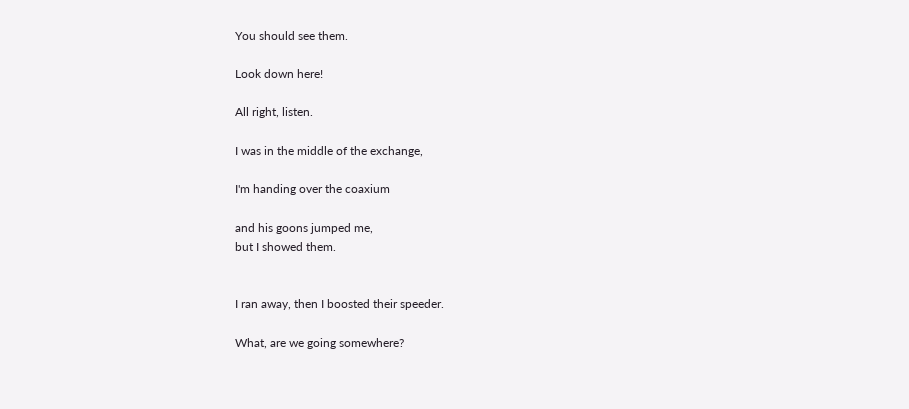You should see them.

Look down here!

All right, listen.

I was in the middle of the exchange,

I'm handing over the coaxium

and his goons jumped me,
but I showed them.


I ran away, then I boosted their speeder.

What, are we going somewhere?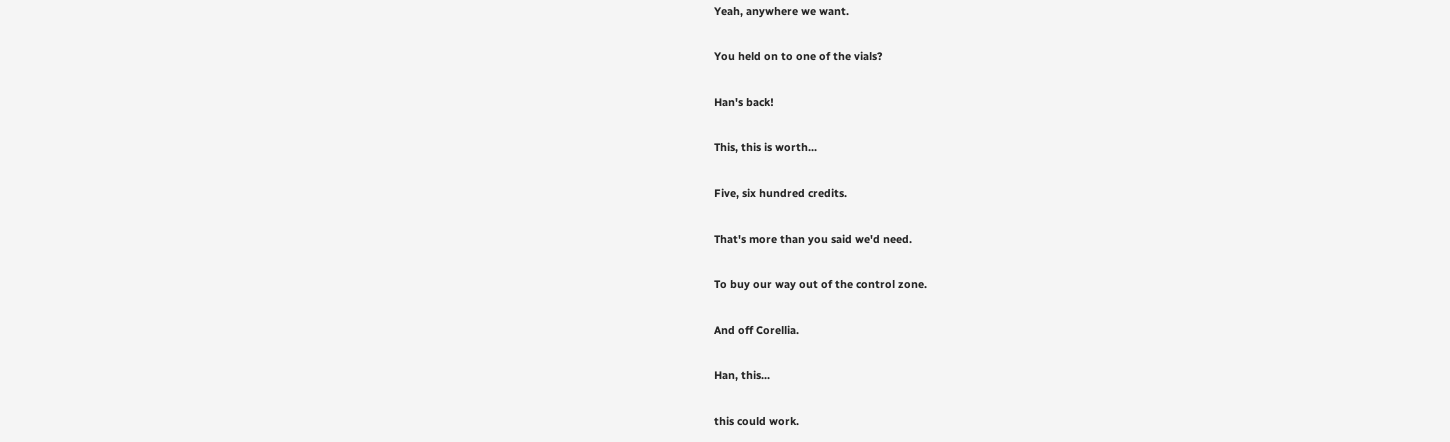Yeah, anywhere we want.

You held on to one of the vials?

Han's back!

This, this is worth...

Five, six hundred credits.

That's more than you said we'd need.

To buy our way out of the control zone.

And off Corellia.

Han, this...

this could work.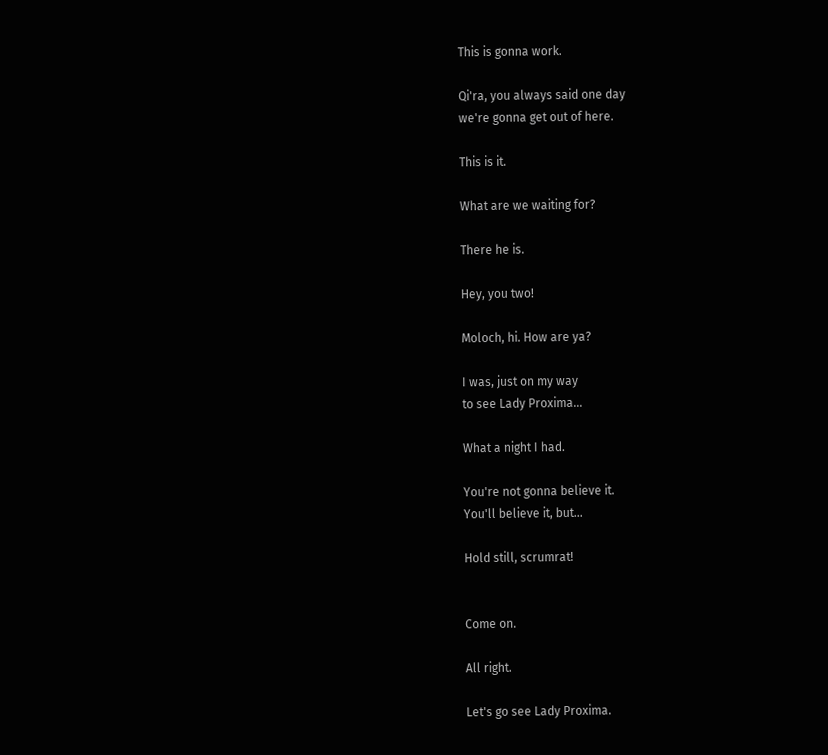This is gonna work.

Qi'ra, you always said one day
we're gonna get out of here.

This is it.

What are we waiting for?

There he is.

Hey, you two!

Moloch, hi. How are ya?

I was, just on my way
to see Lady Proxima...

What a night I had.

You're not gonna believe it.
You'll believe it, but...

Hold still, scrumrat!


Come on.

All right.

Let's go see Lady Proxima.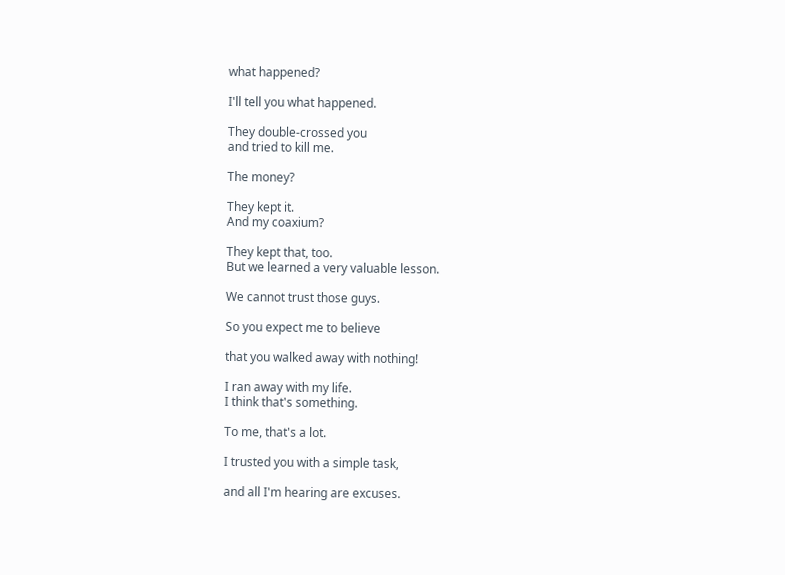what happened?

I'll tell you what happened.

They double-crossed you
and tried to kill me.

The money?

They kept it.
And my coaxium?

They kept that, too.
But we learned a very valuable lesson.

We cannot trust those guys.

So you expect me to believe

that you walked away with nothing!

I ran away with my life.
I think that's something.

To me, that's a lot.

I trusted you with a simple task,

and all I'm hearing are excuses.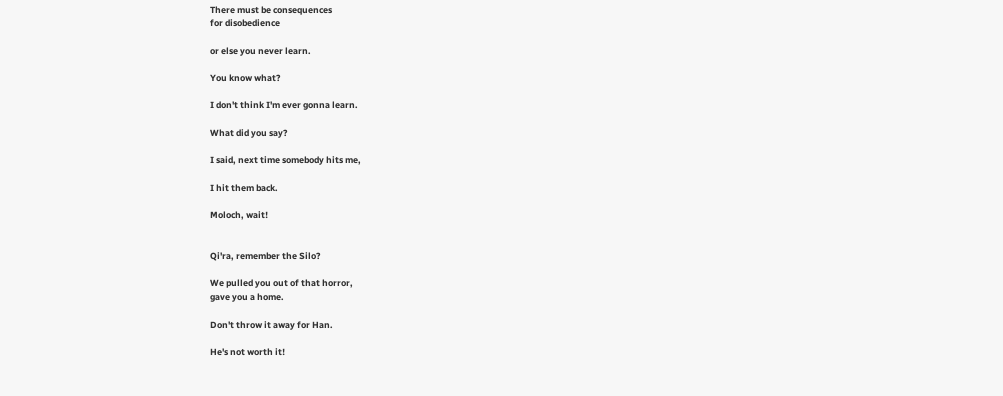There must be consequences
for disobedience

or else you never learn.

You know what?

I don't think I'm ever gonna learn.

What did you say?

I said, next time somebody hits me,

I hit them back.

Moloch, wait!


Qi'ra, remember the Silo?

We pulled you out of that horror,
gave you a home.

Don't throw it away for Han.

He's not worth it!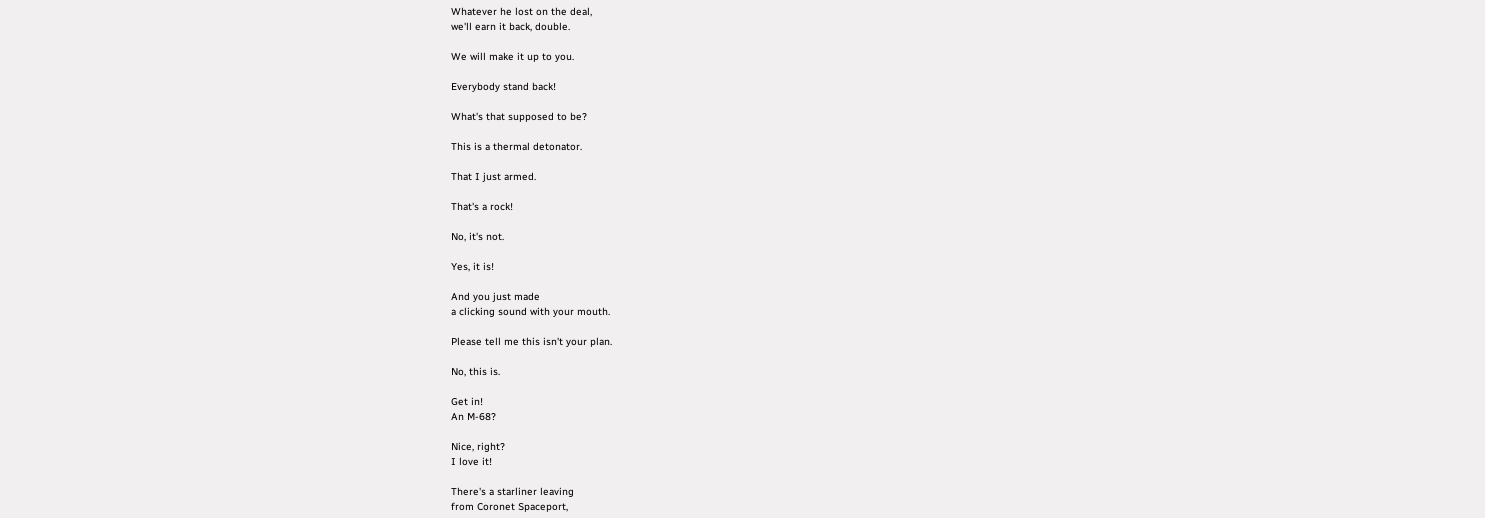Whatever he lost on the deal,
we'll earn it back, double.

We will make it up to you.

Everybody stand back!

What's that supposed to be?

This is a thermal detonator.

That I just armed.

That's a rock!

No, it's not.

Yes, it is!

And you just made
a clicking sound with your mouth.

Please tell me this isn't your plan.

No, this is.

Get in!
An M-68?

Nice, right?
I love it!

There's a starliner leaving
from Coronet Spaceport,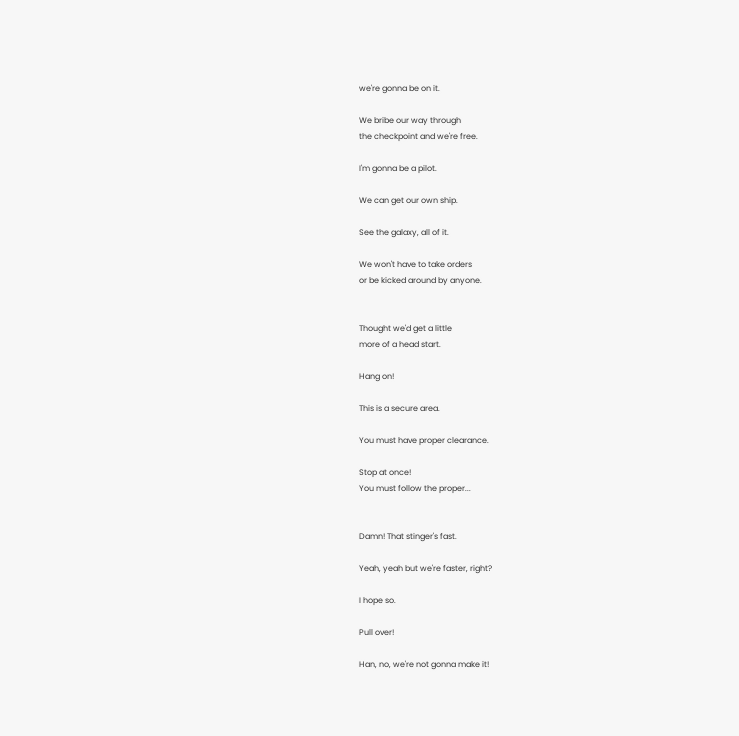we're gonna be on it.

We bribe our way through
the checkpoint and we're free.

I'm gonna be a pilot.

We can get our own ship.

See the galaxy, all of it.

We won't have to take orders
or be kicked around by anyone.


Thought we'd get a little
more of a head start.

Hang on!

This is a secure area.

You must have proper clearance.

Stop at once!
You must follow the proper...


Damn! That stinger's fast.

Yeah, yeah but we're faster, right?

I hope so.

Pull over!

Han, no, we're not gonna make it!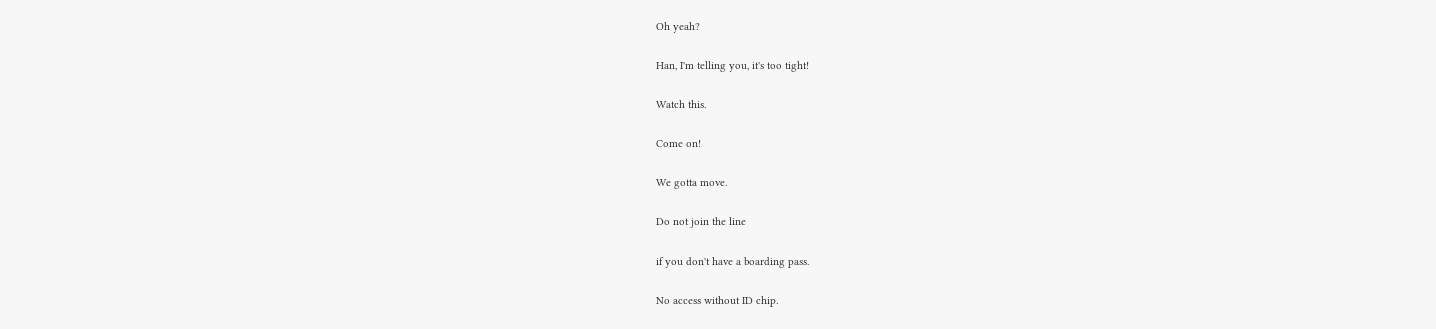Oh yeah?

Han, I'm telling you, it's too tight!

Watch this.

Come on!

We gotta move.

Do not join the line

if you don't have a boarding pass.

No access without ID chip.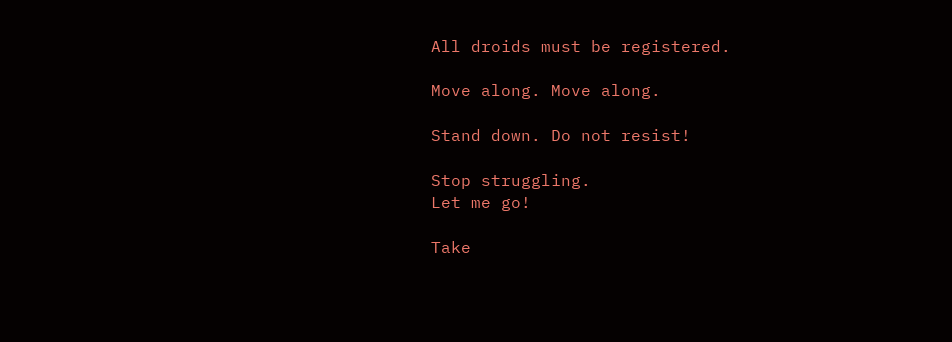All droids must be registered.

Move along. Move along.

Stand down. Do not resist!

Stop struggling.
Let me go!

Take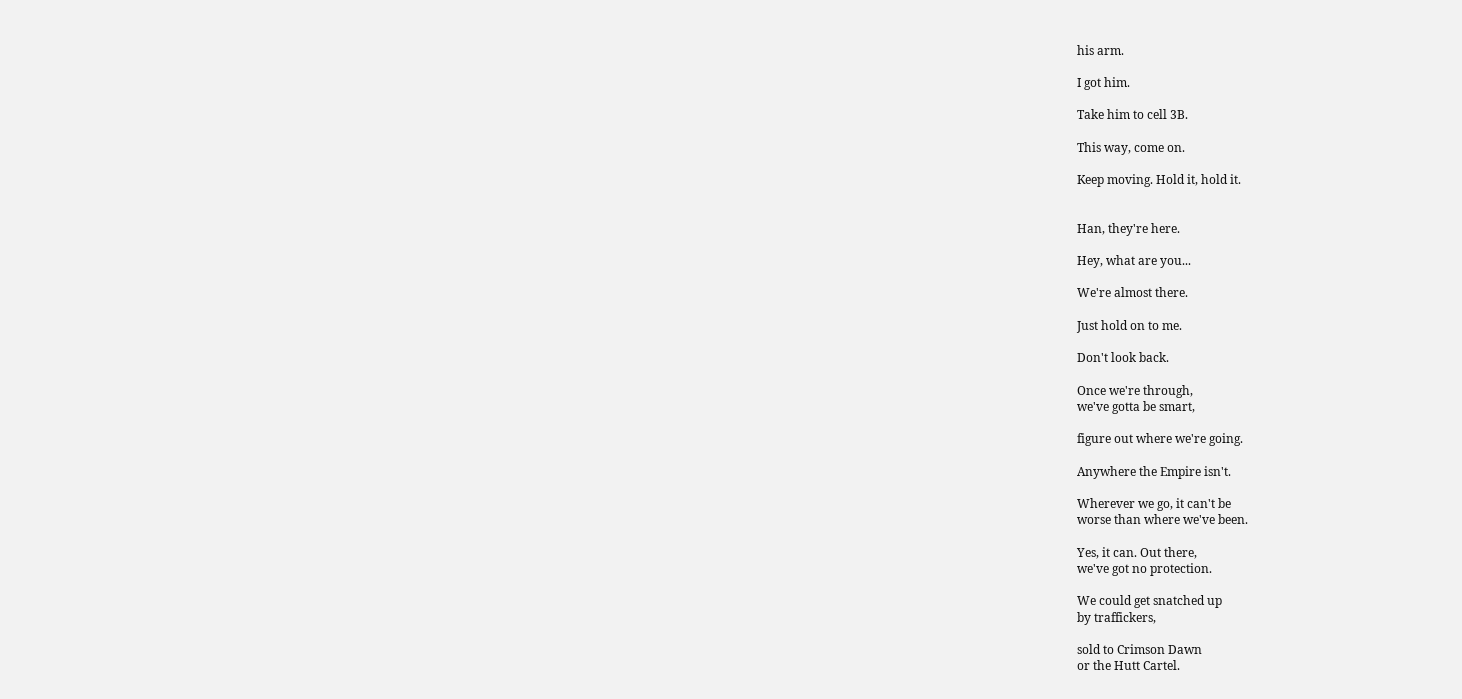his arm.

I got him.

Take him to cell 3B.

This way, come on.

Keep moving. Hold it, hold it.


Han, they're here.

Hey, what are you...

We're almost there.

Just hold on to me.

Don't look back.

Once we're through,
we've gotta be smart,

figure out where we're going.

Anywhere the Empire isn't.

Wherever we go, it can't be
worse than where we've been.

Yes, it can. Out there,
we've got no protection.

We could get snatched up
by traffickers,

sold to Crimson Dawn
or the Hutt Cartel.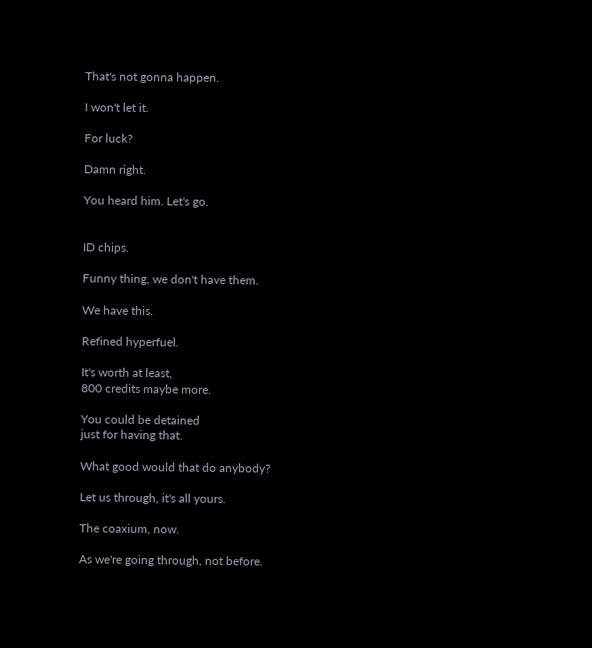That's not gonna happen.

I won't let it.

For luck?

Damn right.

You heard him. Let's go.


ID chips.

Funny thing, we don't have them.

We have this.

Refined hyperfuel.

It's worth at least,
800 credits maybe more.

You could be detained
just for having that.

What good would that do anybody?

Let us through, it's all yours.

The coaxium, now.

As we're going through, not before.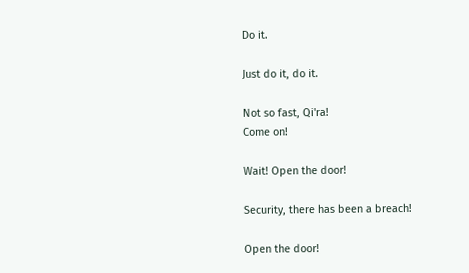Do it.

Just do it, do it.

Not so fast, Qi'ra!
Come on!

Wait! Open the door!

Security, there has been a breach!

Open the door!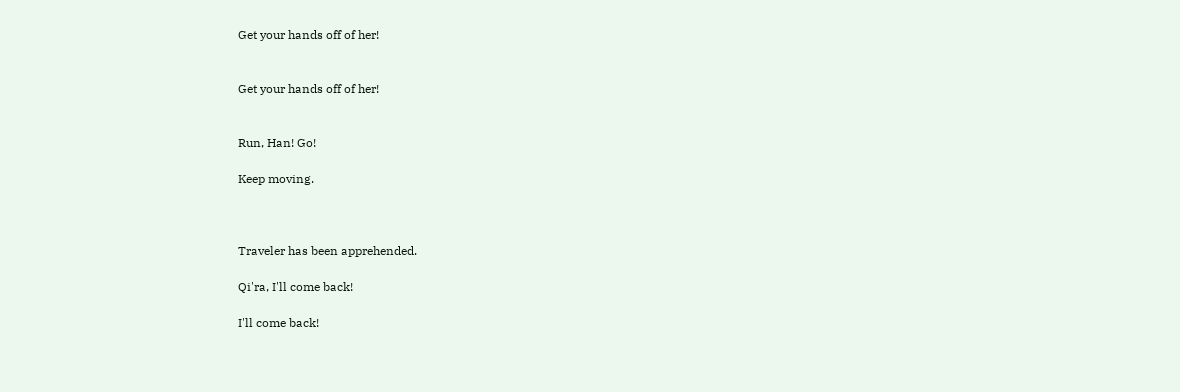Get your hands off of her!


Get your hands off of her!


Run, Han! Go!

Keep moving.



Traveler has been apprehended.

Qi'ra, I'll come back!

I'll come back!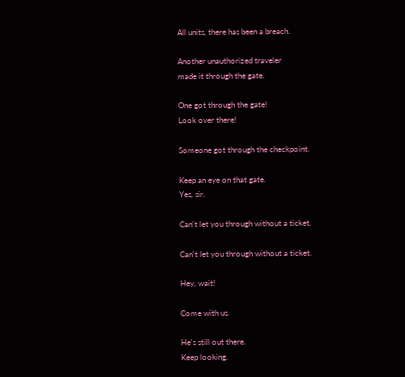All units, there has been a breach.

Another unauthorized traveler
made it through the gate.

One got through the gate!
Look over there!

Someone got through the checkpoint.

Keep an eye on that gate.
Yes, sir.

Can't let you through without a ticket.

Can't let you through without a ticket.

Hey, wait!

Come with us.

He's still out there.
Keep looking.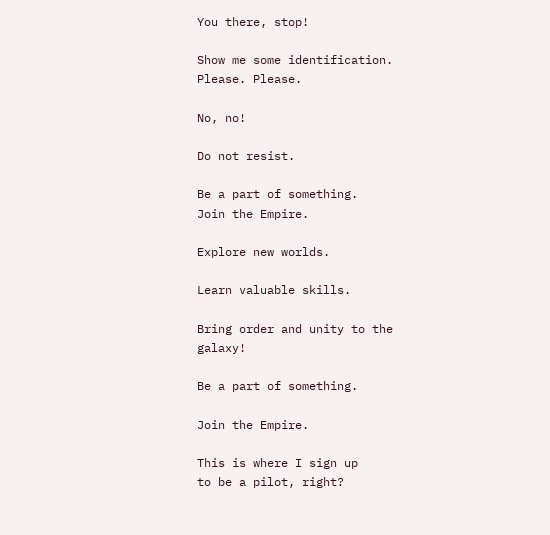You there, stop!

Show me some identification.
Please. Please.

No, no!

Do not resist.

Be a part of something.
Join the Empire.

Explore new worlds.

Learn valuable skills.

Bring order and unity to the galaxy!

Be a part of something.

Join the Empire.

This is where I sign up
to be a pilot, right?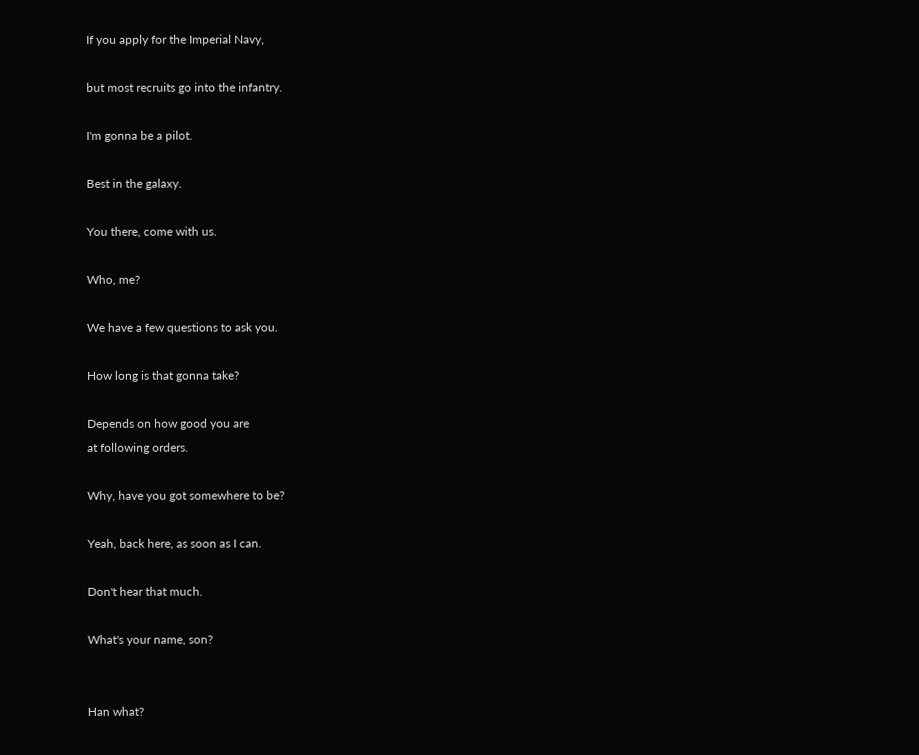If you apply for the Imperial Navy,

but most recruits go into the infantry.

I'm gonna be a pilot.

Best in the galaxy.

You there, come with us.

Who, me?

We have a few questions to ask you.

How long is that gonna take?

Depends on how good you are
at following orders.

Why, have you got somewhere to be?

Yeah, back here, as soon as I can.

Don't hear that much.

What's your name, son?


Han what?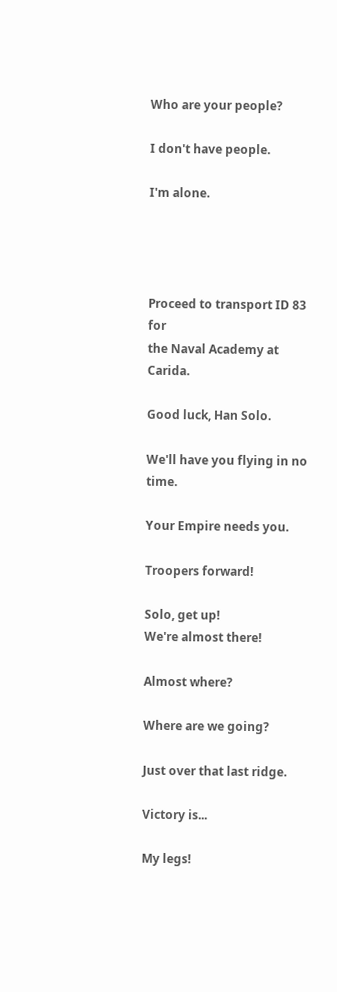Who are your people?

I don't have people.

I'm alone.




Proceed to transport ID 83 for
the Naval Academy at Carida.

Good luck, Han Solo.

We'll have you flying in no time.

Your Empire needs you.

Troopers forward!

Solo, get up!
We're almost there!

Almost where?

Where are we going?

Just over that last ridge.

Victory is...

My legs!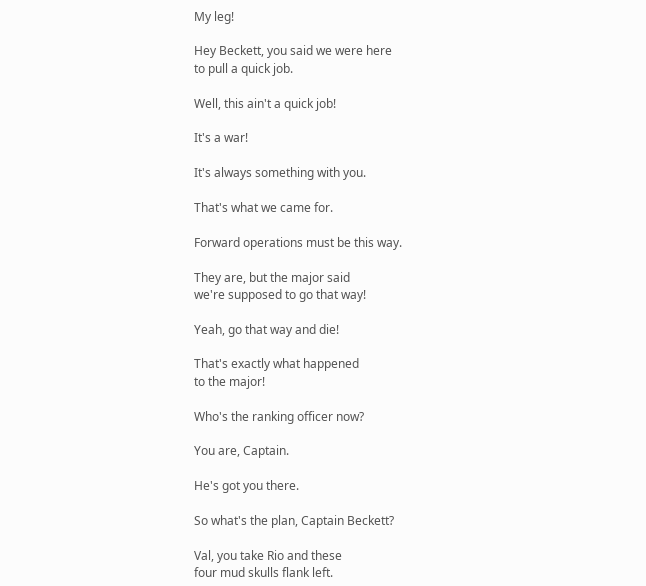My leg!

Hey Beckett, you said we were here
to pull a quick job.

Well, this ain't a quick job!

It's a war!

It's always something with you.

That's what we came for.

Forward operations must be this way.

They are, but the major said
we're supposed to go that way!

Yeah, go that way and die!

That's exactly what happened
to the major!

Who's the ranking officer now?

You are, Captain.

He's got you there.

So what's the plan, Captain Beckett?

Val, you take Rio and these
four mud skulls flank left.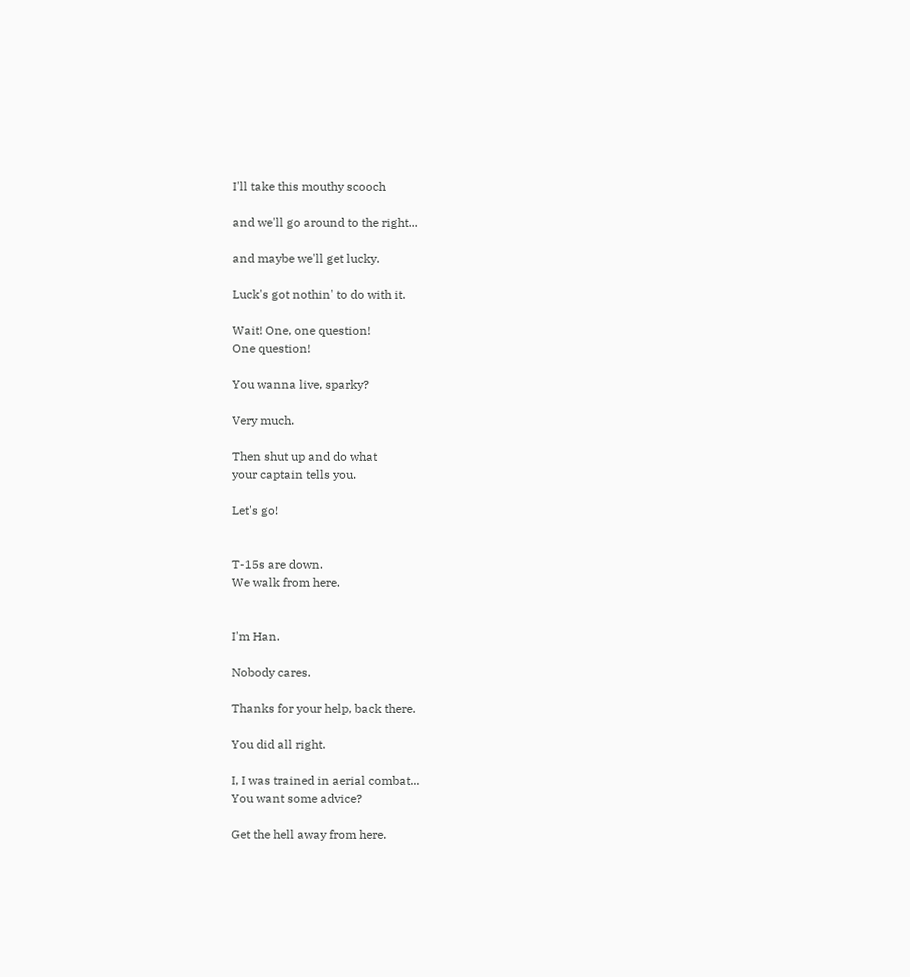I'll take this mouthy scooch

and we'll go around to the right...

and maybe we'll get lucky.

Luck's got nothin' to do with it.

Wait! One, one question!
One question!

You wanna live, sparky?

Very much.

Then shut up and do what
your captain tells you.

Let's go!


T-15s are down.
We walk from here.


I'm Han.

Nobody cares.

Thanks for your help, back there.

You did all right.

I, I was trained in aerial combat...
You want some advice?

Get the hell away from here.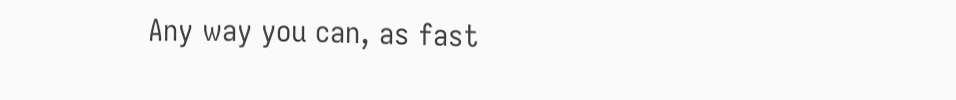Any way you can, as fast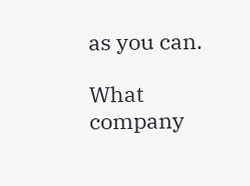as you can.

What company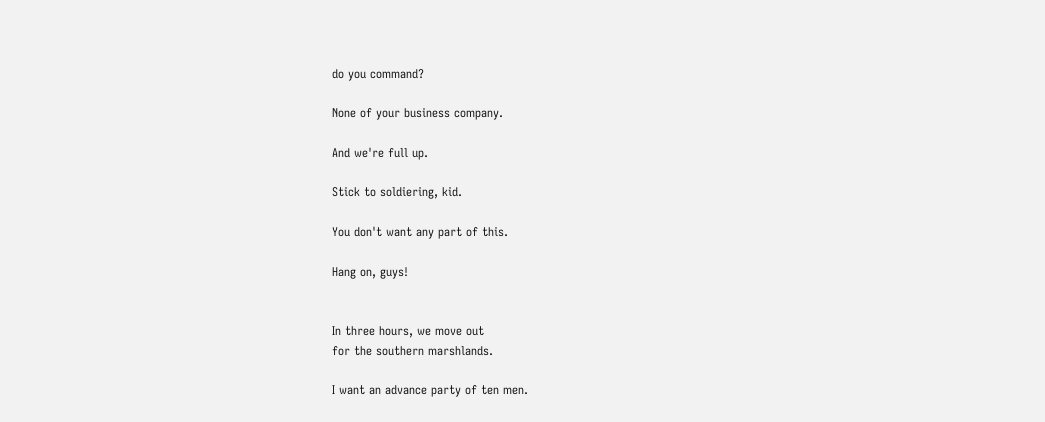do you command?

None of your business company.

And we're full up.

Stick to soldiering, kid.

You don't want any part of this.

Hang on, guys!


In three hours, we move out
for the southern marshlands.

I want an advance party of ten men.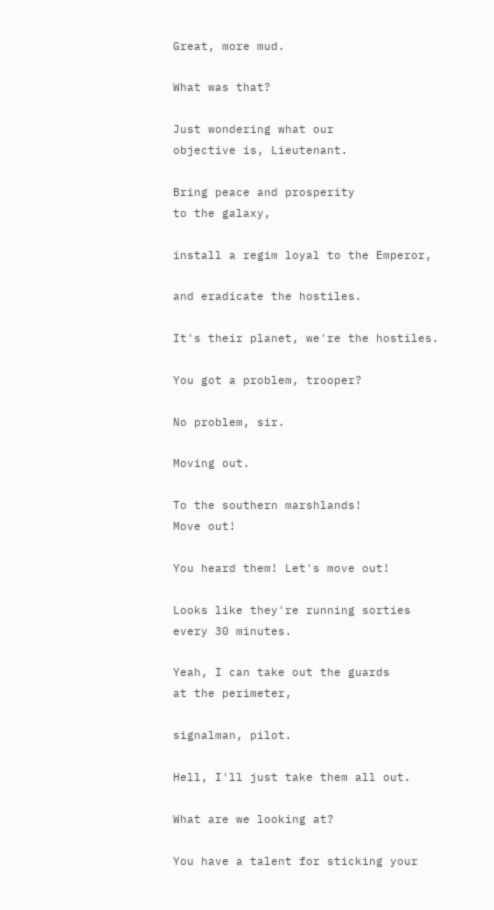Great, more mud.

What was that?

Just wondering what our
objective is, Lieutenant.

Bring peace and prosperity
to the galaxy,

install a regim loyal to the Emperor,

and eradicate the hostiles.

It's their planet, we're the hostiles.

You got a problem, trooper?

No problem, sir.

Moving out.

To the southern marshlands!
Move out!

You heard them! Let's move out!

Looks like they're running sorties
every 30 minutes.

Yeah, I can take out the guards
at the perimeter,

signalman, pilot.

Hell, I'll just take them all out.

What are we looking at?

You have a talent for sticking your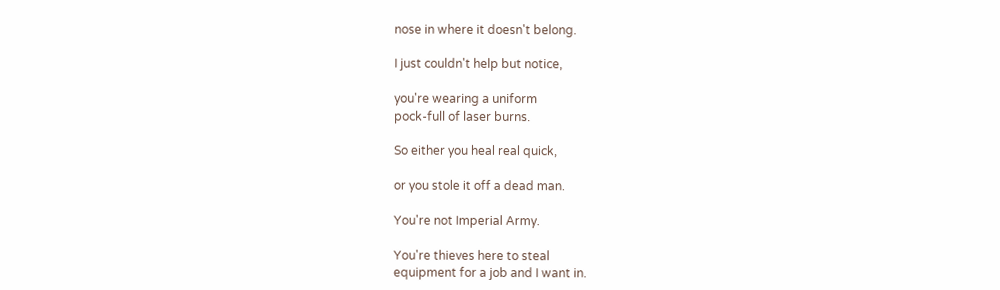nose in where it doesn't belong.

I just couldn't help but notice,

you're wearing a uniform
pock-full of laser burns.

So either you heal real quick,

or you stole it off a dead man.

You're not Imperial Army.

You're thieves here to steal
equipment for a job and I want in.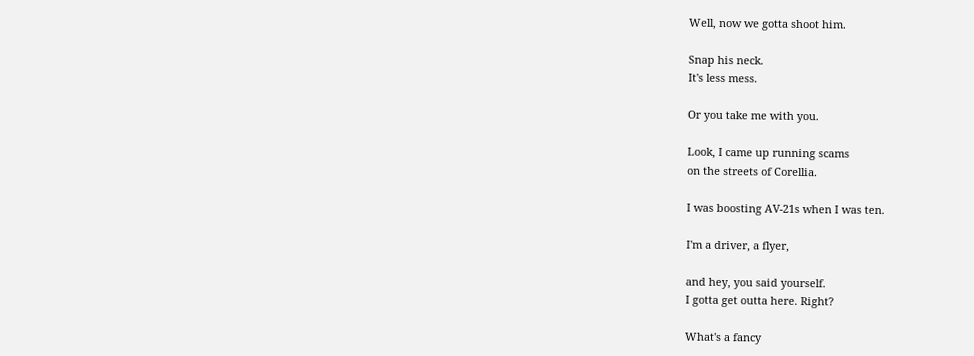Well, now we gotta shoot him.

Snap his neck.
It's less mess.

Or you take me with you.

Look, I came up running scams
on the streets of Corellia.

I was boosting AV-21s when I was ten.

I'm a driver, a flyer,

and hey, you said yourself.
I gotta get outta here. Right?

What's a fancy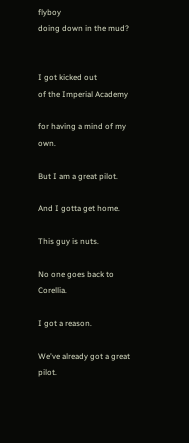flyboy
doing down in the mud?


I got kicked out
of the Imperial Academy

for having a mind of my own.

But I am a great pilot.

And I gotta get home.

This guy is nuts.

No one goes back to Corellia.

I got a reason.

We've already got a great pilot.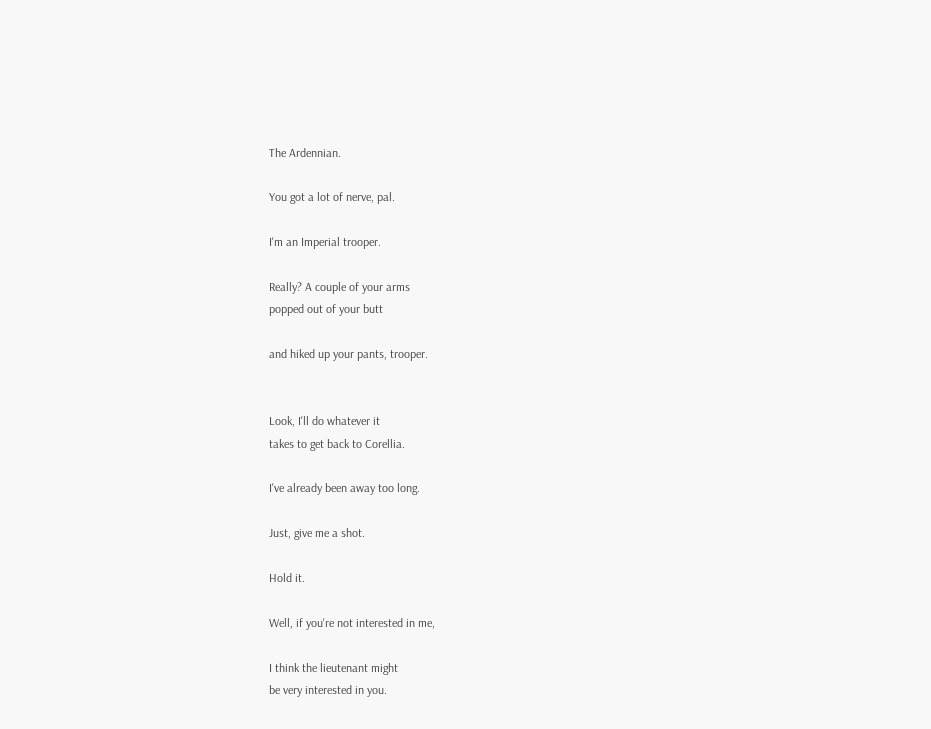The Ardennian.

You got a lot of nerve, pal.

I'm an Imperial trooper.

Really? A couple of your arms
popped out of your butt

and hiked up your pants, trooper.


Look, I'll do whatever it
takes to get back to Corellia.

I've already been away too long.

Just, give me a shot.

Hold it.

Well, if you're not interested in me,

I think the lieutenant might
be very interested in you.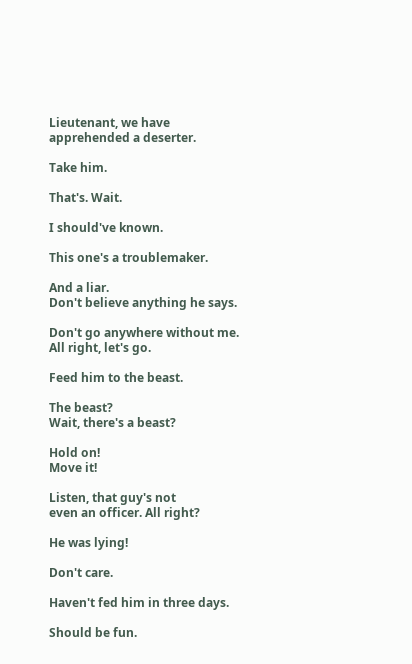Lieutenant, we have
apprehended a deserter.

Take him.

That's. Wait.

I should've known.

This one's a troublemaker.

And a liar.
Don't believe anything he says.

Don't go anywhere without me.
All right, let's go.

Feed him to the beast.

The beast?
Wait, there's a beast?

Hold on!
Move it!

Listen, that guy's not
even an officer. All right?

He was lying!

Don't care.

Haven't fed him in three days.

Should be fun.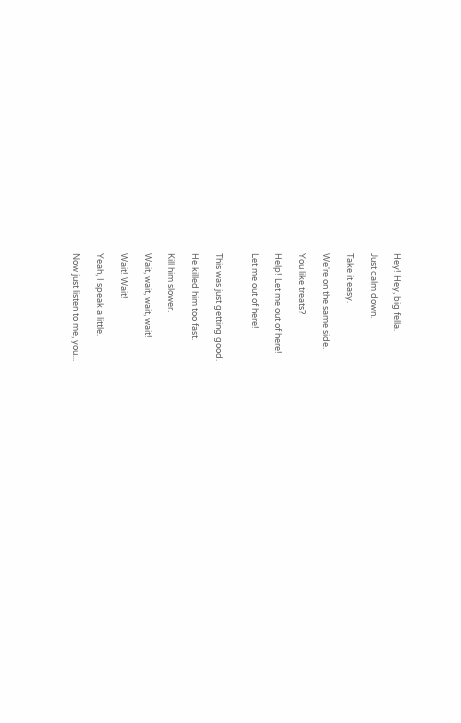Hey! Hey, big fella.

Just calm down.

Take it easy.

We're on the same side.

You like treats?

Help! Let me out of here!

Let me out of here!


This was just getting good.

He killed him too fast.

Kill him slower.

Wait, wait, wait, wait!

Wait! Wait!

Yeah, I speak a little.

Now just listen to me, you...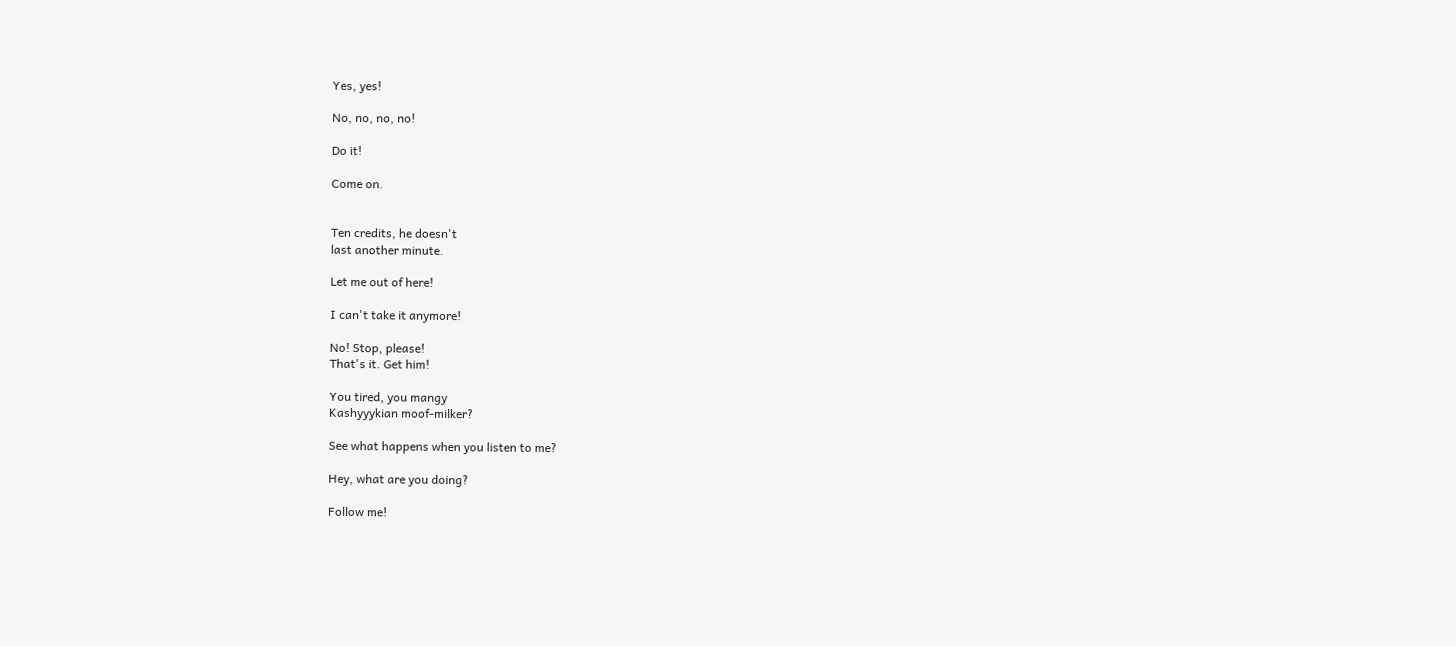Yes, yes!

No, no, no, no!

Do it!

Come on.


Ten credits, he doesn't
last another minute.

Let me out of here!

I can't take it anymore!

No! Stop, please!
That's it. Get him!

You tired, you mangy
Kashyyykian moof-milker?

See what happens when you listen to me?

Hey, what are you doing?

Follow me!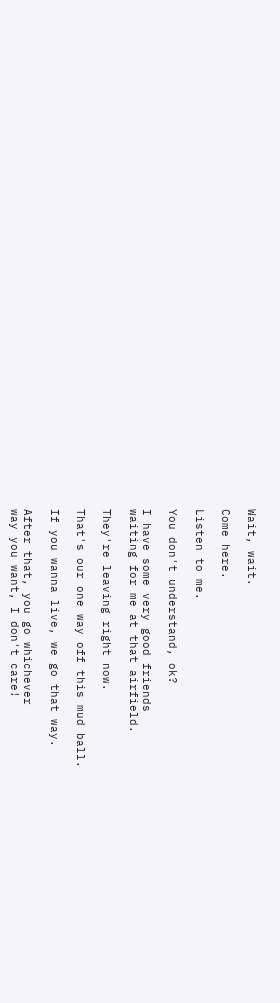Wait, wait.

Come here.

Listen to me.

You don't understand, ok?

I have some very good friends
waiting for me at that airfield.

They're leaving right now.

That's our one way off this mud ball.

If you wanna live, we go that way.

After that, you go whichever
way you want, I don't care!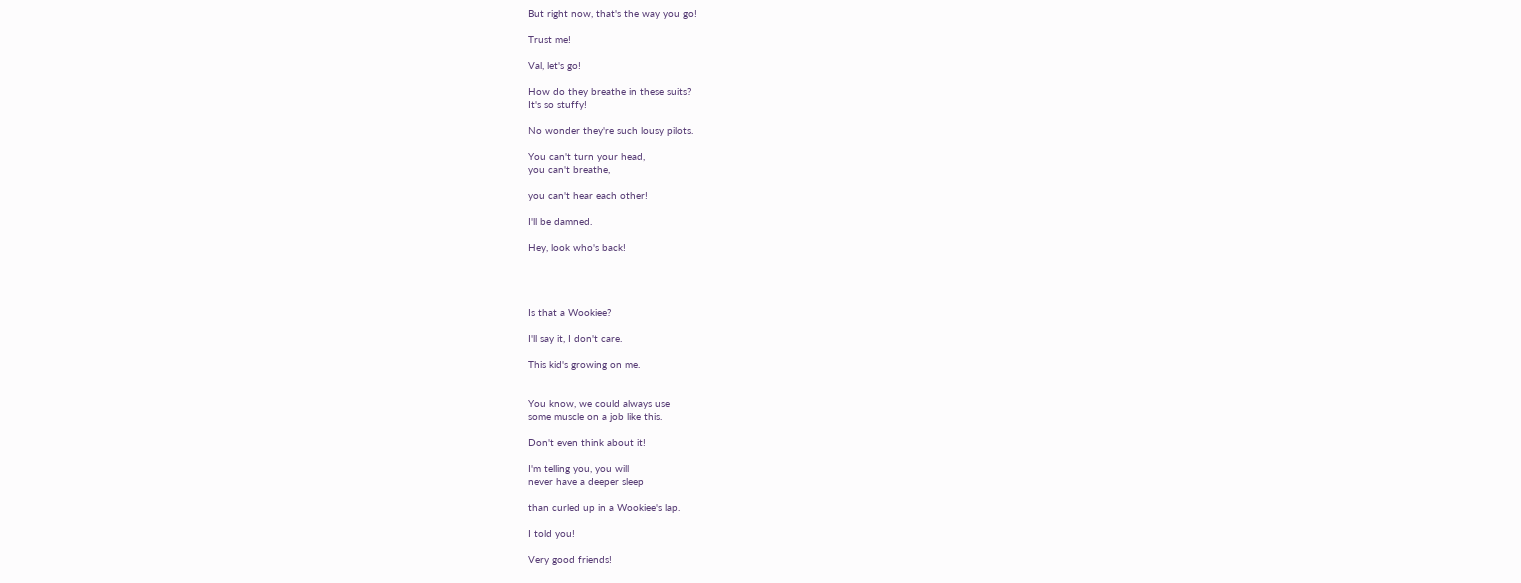But right now, that's the way you go!

Trust me!

Val, let's go!

How do they breathe in these suits?
It's so stuffy!

No wonder they're such lousy pilots.

You can't turn your head,
you can't breathe,

you can't hear each other!

I'll be damned.

Hey, look who's back!




Is that a Wookiee?

I'll say it, I don't care.

This kid's growing on me.


You know, we could always use
some muscle on a job like this.

Don't even think about it!

I'm telling you, you will
never have a deeper sleep

than curled up in a Wookiee's lap.

I told you!

Very good friends!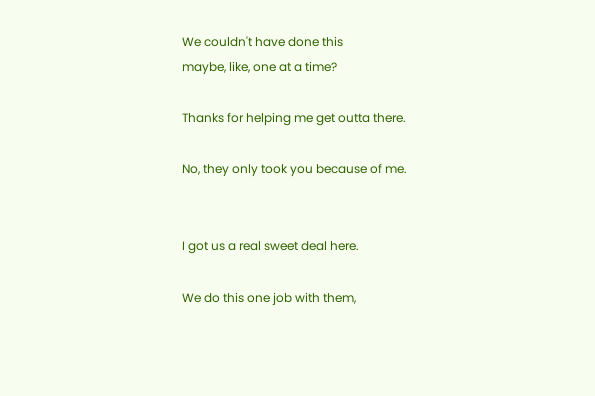We couldn't have done this
maybe, like, one at a time?

Thanks for helping me get outta there.

No, they only took you because of me.


I got us a real sweet deal here.

We do this one job with them,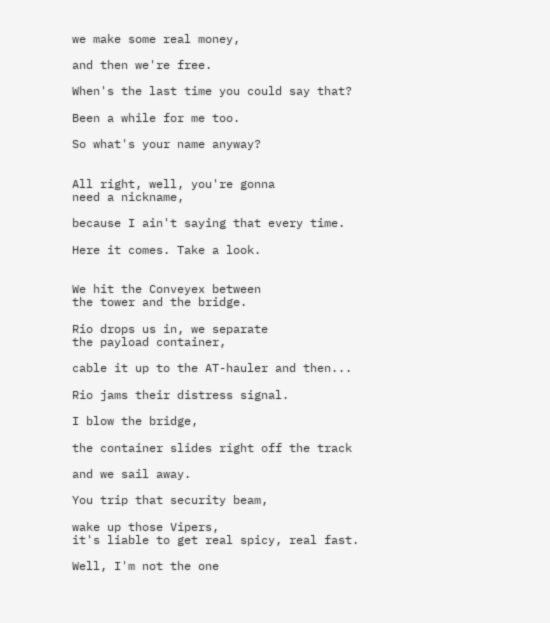we make some real money,

and then we're free.

When's the last time you could say that?

Been a while for me too.

So what's your name anyway?


All right, well, you're gonna
need a nickname,

because I ain't saying that every time.

Here it comes. Take a look.


We hit the Conveyex between
the tower and the bridge.

Rio drops us in, we separate
the payload container,

cable it up to the AT-hauler and then...

Rio jams their distress signal.

I blow the bridge,

the container slides right off the track

and we sail away.

You trip that security beam,

wake up those Vipers,
it's liable to get real spicy, real fast.

Well, I'm not the one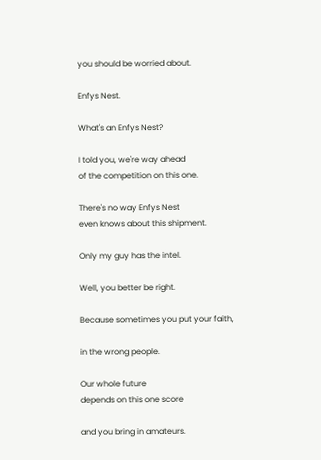you should be worried about.

Enfys Nest.

What's an Enfys Nest?

I told you, we're way ahead
of the competition on this one.

There's no way Enfys Nest
even knows about this shipment.

Only my guy has the intel.

Well, you better be right.

Because sometimes you put your faith,

in the wrong people.

Our whole future
depends on this one score

and you bring in amateurs.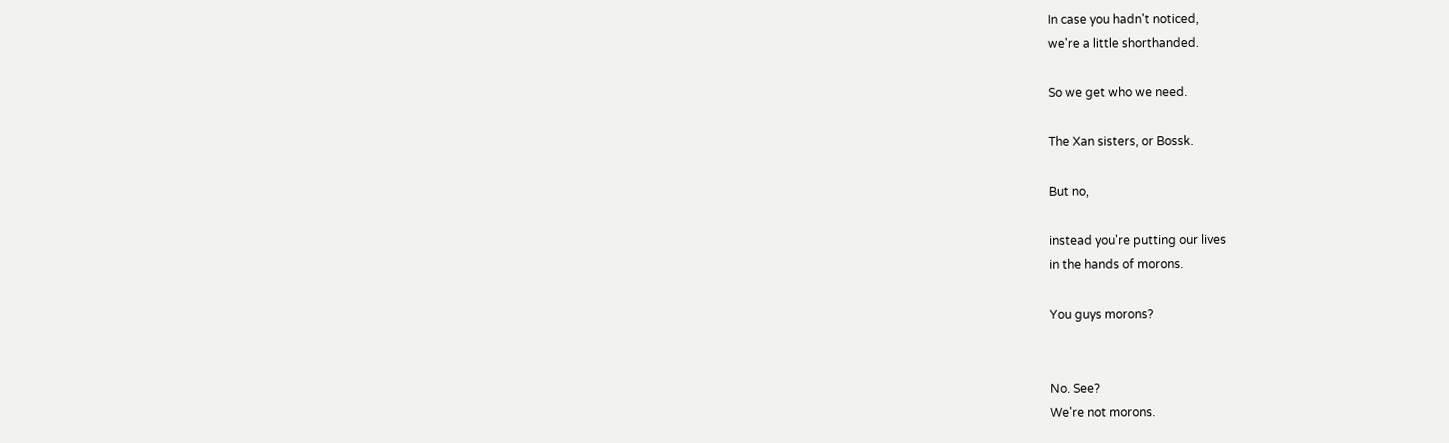In case you hadn't noticed,
we're a little shorthanded.

So we get who we need.

The Xan sisters, or Bossk.

But no,

instead you're putting our lives
in the hands of morons.

You guys morons?


No. See?
We're not morons.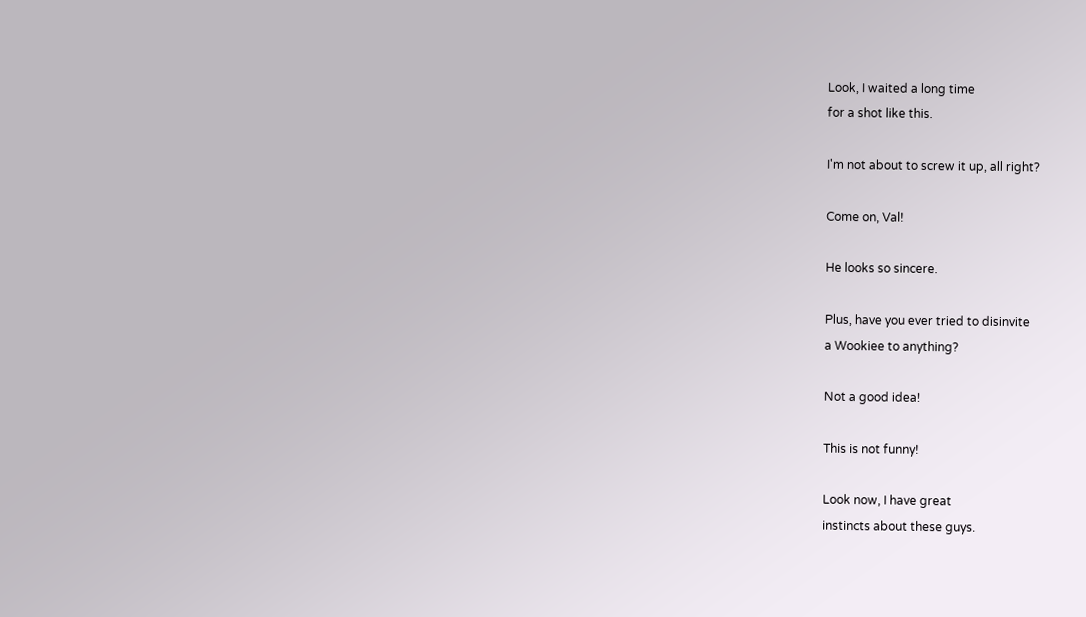Look, I waited a long time
for a shot like this.

I'm not about to screw it up, all right?

Come on, Val!

He looks so sincere.

Plus, have you ever tried to disinvite
a Wookiee to anything?

Not a good idea!

This is not funny!

Look now, I have great
instincts about these guys.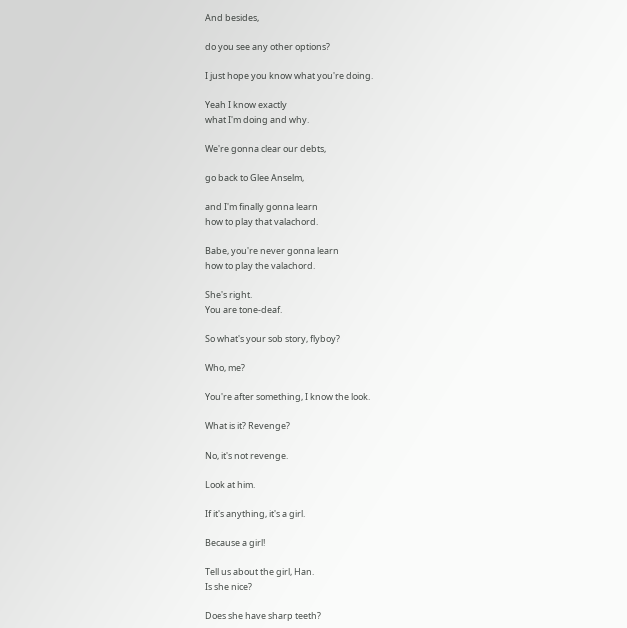And besides,

do you see any other options?

I just hope you know what you're doing.

Yeah I know exactly
what I'm doing and why.

We're gonna clear our debts,

go back to Glee Anselm,

and I'm finally gonna learn
how to play that valachord.

Babe, you're never gonna learn
how to play the valachord.

She's right.
You are tone-deaf.

So what's your sob story, flyboy?

Who, me?

You're after something, I know the look.

What is it? Revenge?

No, it's not revenge.

Look at him.

If it's anything, it's a girl.

Because a girl!

Tell us about the girl, Han.
Is she nice?

Does she have sharp teeth?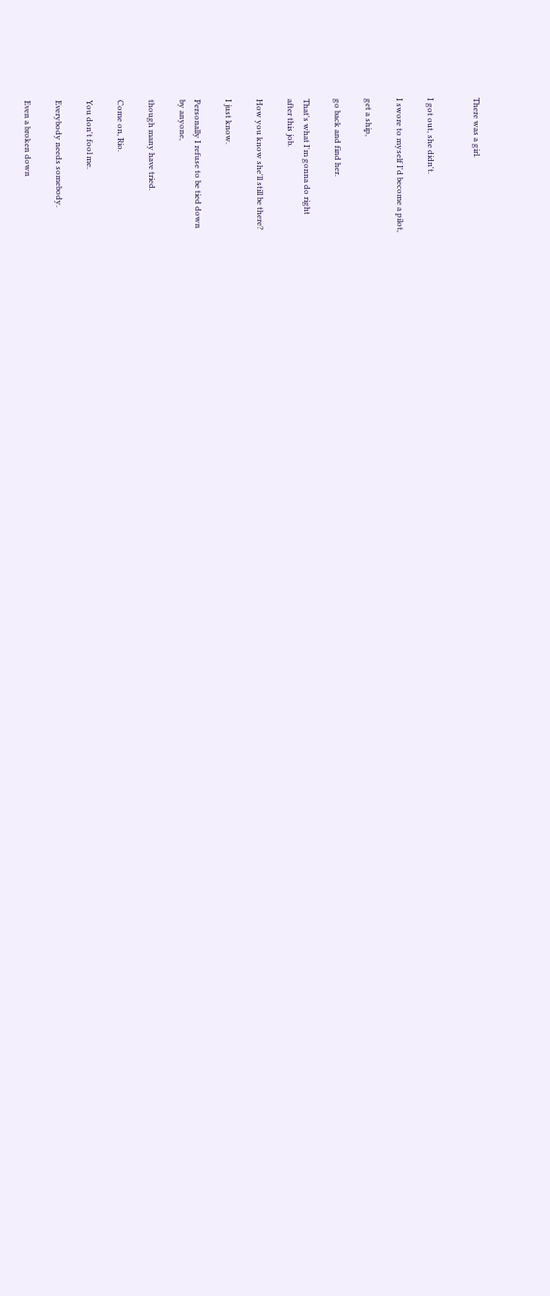There was a girl.


I got out, she didn't.

I swore to myself I'd become a pilot,

get a ship,

go back and find her.

That's what I'm gonna do right
after this job.

How you know she'll still be there?

I just know.

Personally I refuse to be tied down
by anyone,

though many have tried.

Come on, Rio.

You don't fool me.

Everybody needs somebody.

Even a broken down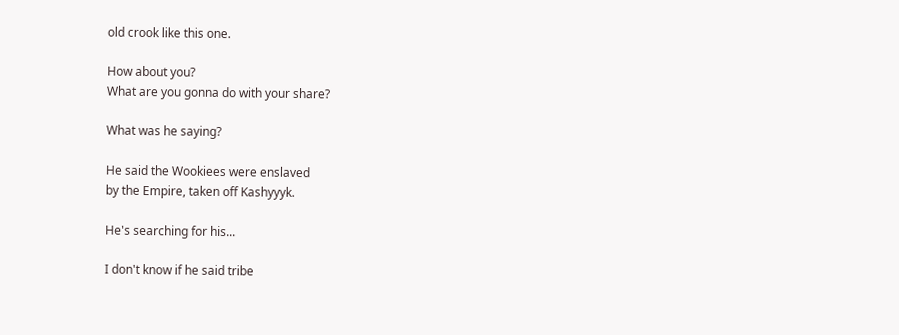old crook like this one.

How about you?
What are you gonna do with your share?

What was he saying?

He said the Wookiees were enslaved
by the Empire, taken off Kashyyyk.

He's searching for his...

I don't know if he said tribe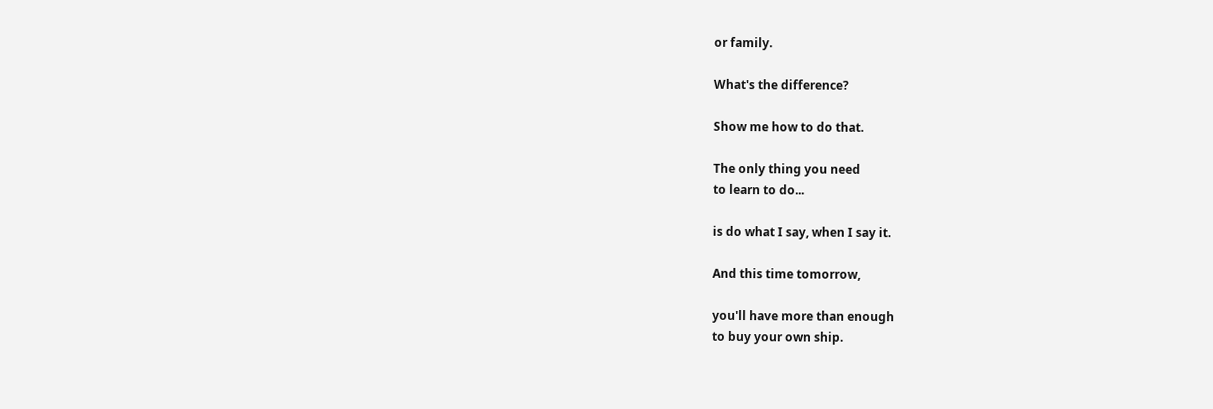or family.

What's the difference?

Show me how to do that.

The only thing you need
to learn to do...

is do what I say, when I say it.

And this time tomorrow,

you'll have more than enough
to buy your own ship.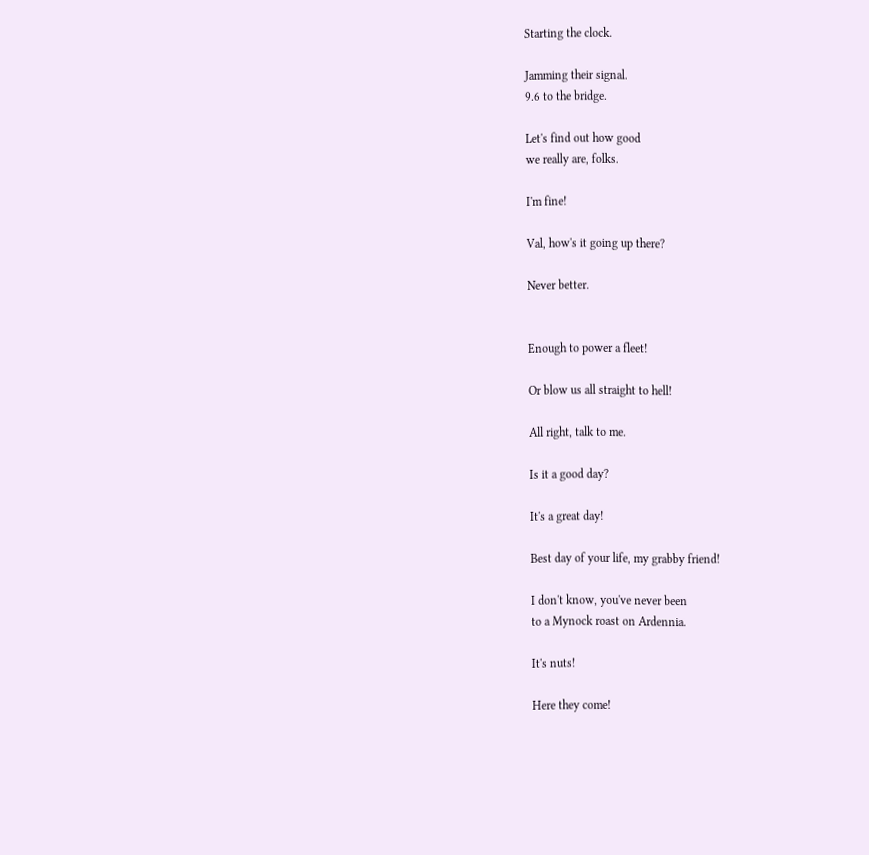Starting the clock.

Jamming their signal.
9.6 to the bridge.

Let's find out how good
we really are, folks.

I'm fine!

Val, how's it going up there?

Never better.


Enough to power a fleet!

Or blow us all straight to hell!

All right, talk to me.

Is it a good day?

It's a great day!

Best day of your life, my grabby friend!

I don't know, you've never been
to a Mynock roast on Ardennia.

It's nuts!

Here they come!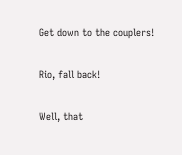Get down to the couplers!

Rio, fall back!

Well, that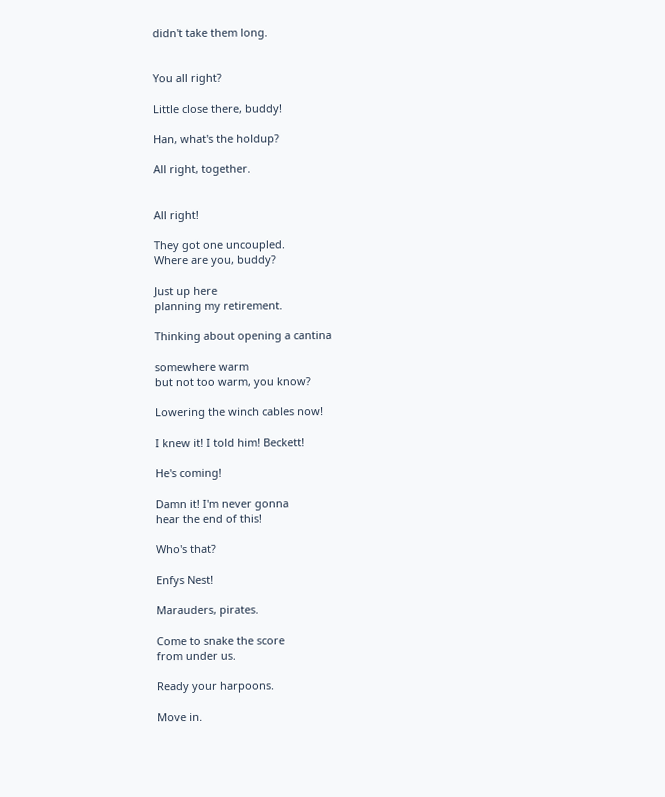didn't take them long.


You all right?

Little close there, buddy!

Han, what's the holdup?

All right, together.


All right!

They got one uncoupled.
Where are you, buddy?

Just up here
planning my retirement.

Thinking about opening a cantina

somewhere warm
but not too warm, you know?

Lowering the winch cables now!

I knew it! I told him! Beckett!

He's coming!

Damn it! I'm never gonna
hear the end of this!

Who's that?

Enfys Nest!

Marauders, pirates.

Come to snake the score
from under us.

Ready your harpoons.

Move in.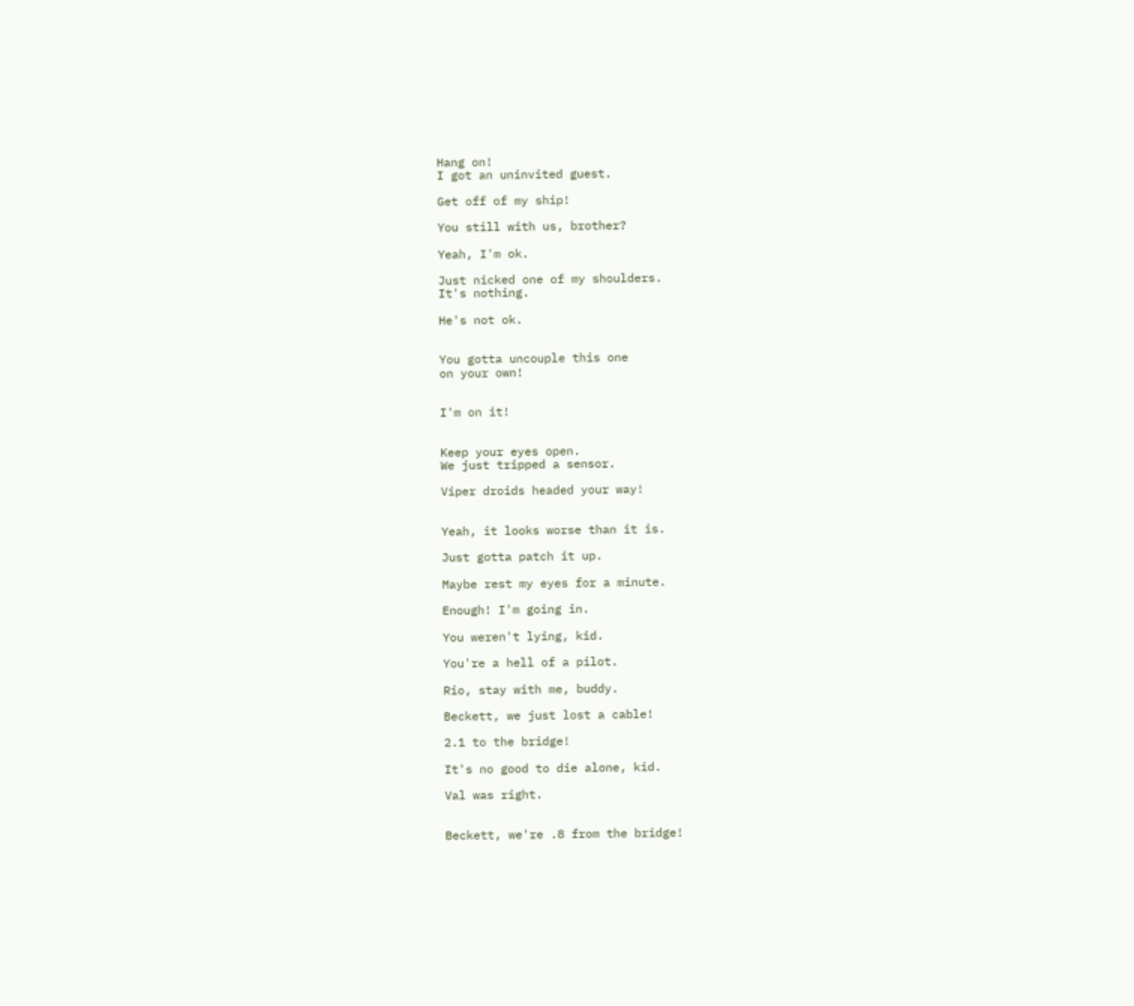Hang on!
I got an uninvited guest.

Get off of my ship!

You still with us, brother?

Yeah, I'm ok.

Just nicked one of my shoulders.
It's nothing.

He's not ok.


You gotta uncouple this one
on your own!


I'm on it!


Keep your eyes open.
We just tripped a sensor.

Viper droids headed your way!


Yeah, it looks worse than it is.

Just gotta patch it up.

Maybe rest my eyes for a minute.

Enough! I'm going in.

You weren't lying, kid.

You're a hell of a pilot.

Rio, stay with me, buddy.

Beckett, we just lost a cable!

2.1 to the bridge!

It's no good to die alone, kid.

Val was right.


Beckett, we're .8 from the bridge!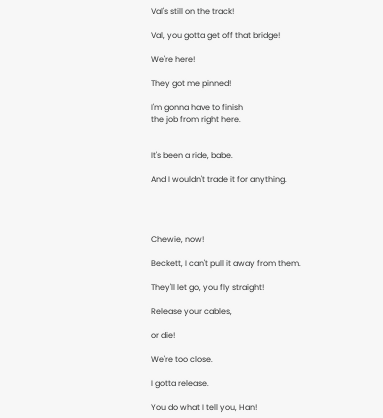Val's still on the track!

Val, you gotta get off that bridge!

We're here!

They got me pinned!

I'm gonna have to finish
the job from right here.


It's been a ride, babe.

And I wouldn't trade it for anything.




Chewie, now!

Beckett, I can't pull it away from them.

They'll let go, you fly straight!

Release your cables,

or die!

We're too close.

I gotta release.

You do what I tell you, Han!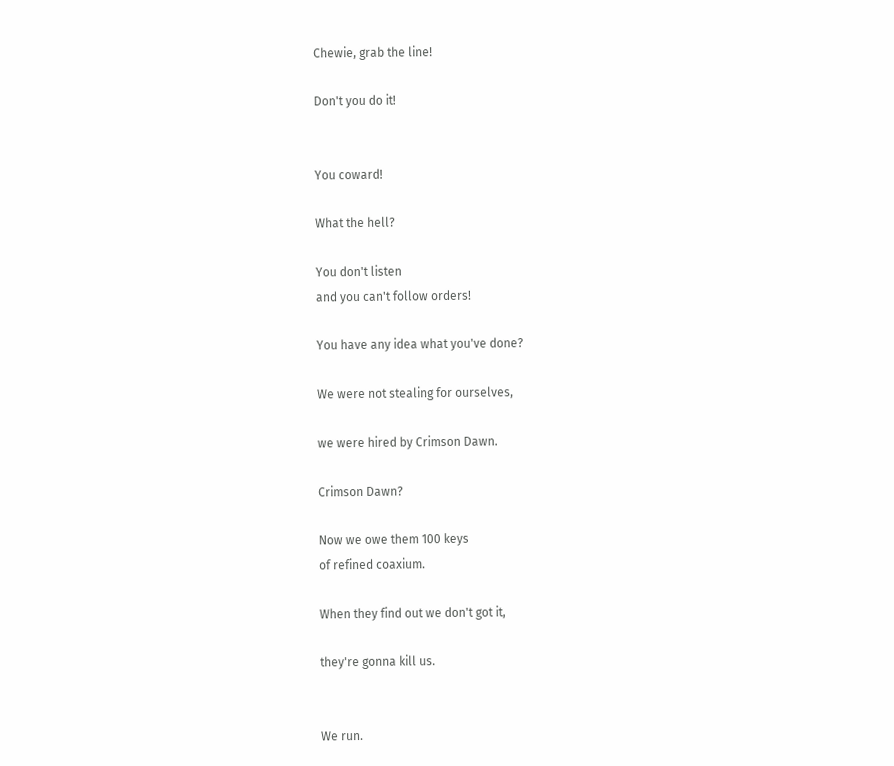Chewie, grab the line!

Don't you do it!


You coward!

What the hell?

You don't listen
and you can't follow orders!

You have any idea what you've done?

We were not stealing for ourselves,

we were hired by Crimson Dawn.

Crimson Dawn?

Now we owe them 100 keys
of refined coaxium.

When they find out we don't got it,

they're gonna kill us.


We run.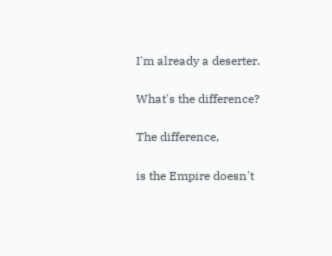I'm already a deserter.

What's the difference?

The difference,

is the Empire doesn't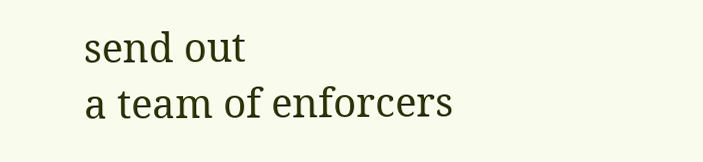send out
a team of enforcers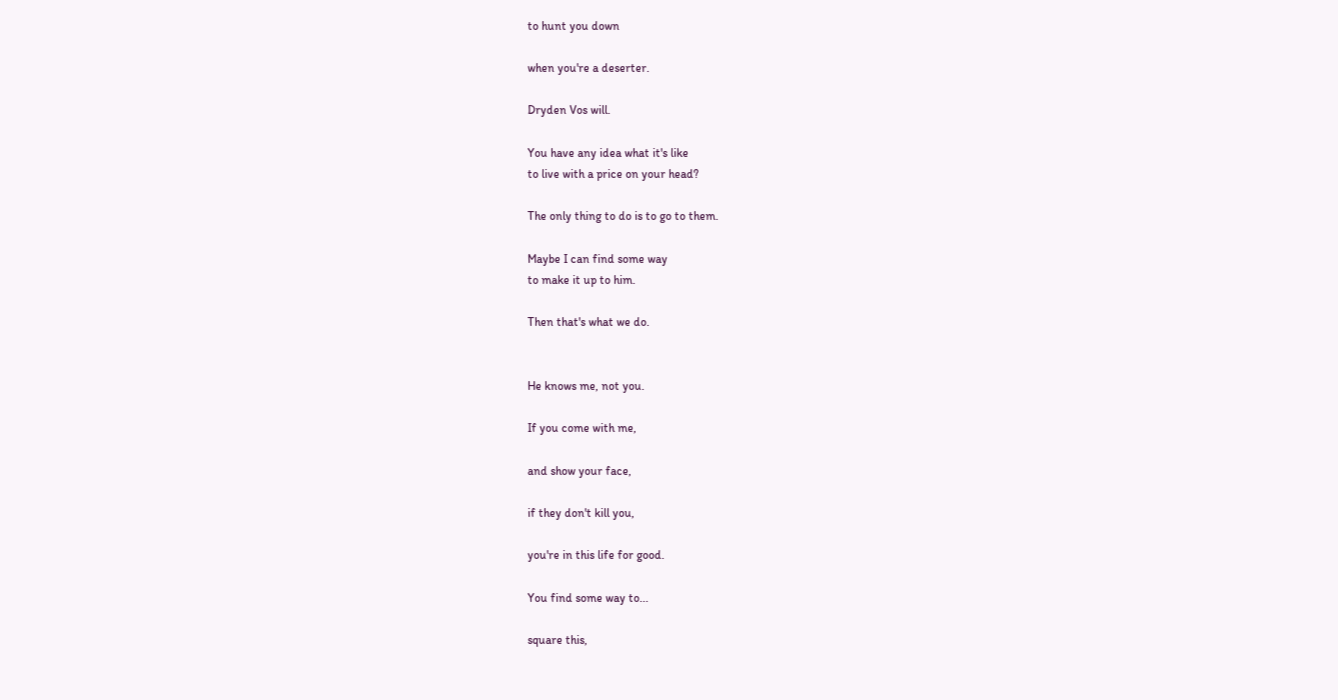to hunt you down

when you're a deserter.

Dryden Vos will.

You have any idea what it's like
to live with a price on your head?

The only thing to do is to go to them.

Maybe I can find some way
to make it up to him.

Then that's what we do.


He knows me, not you.

If you come with me,

and show your face,

if they don't kill you,

you're in this life for good.

You find some way to...

square this,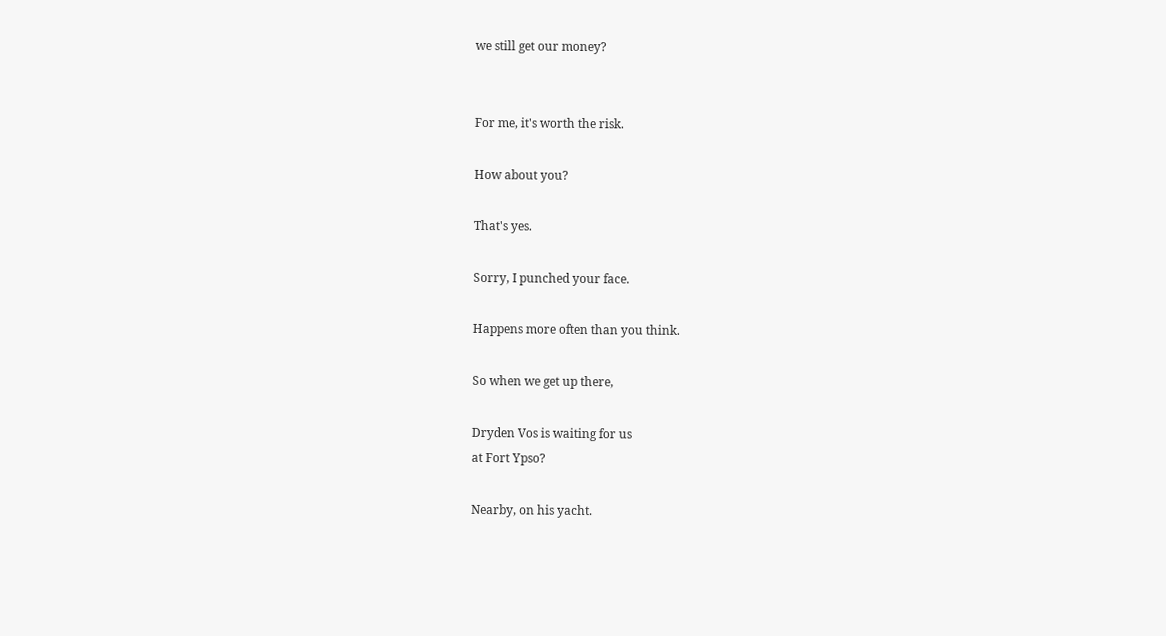we still get our money?


For me, it's worth the risk.

How about you?

That's yes.

Sorry, I punched your face.

Happens more often than you think.

So when we get up there,

Dryden Vos is waiting for us
at Fort Ypso?

Nearby, on his yacht.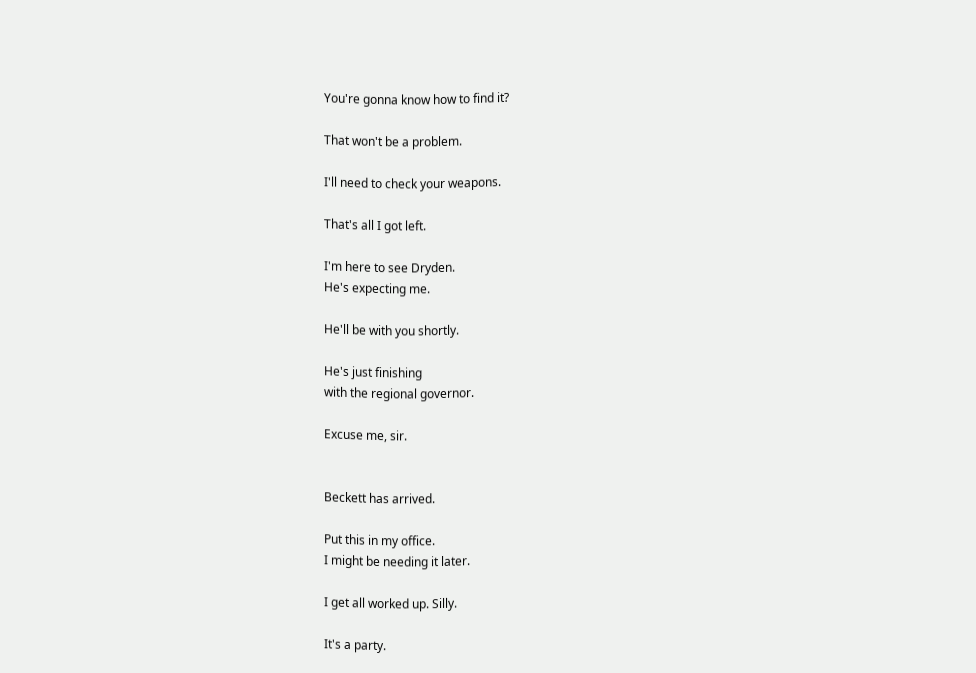You're gonna know how to find it?

That won't be a problem.

I'll need to check your weapons.

That's all I got left.

I'm here to see Dryden.
He's expecting me.

He'll be with you shortly.

He's just finishing
with the regional governor.

Excuse me, sir.


Beckett has arrived.

Put this in my office.
I might be needing it later.

I get all worked up. Silly.

It's a party.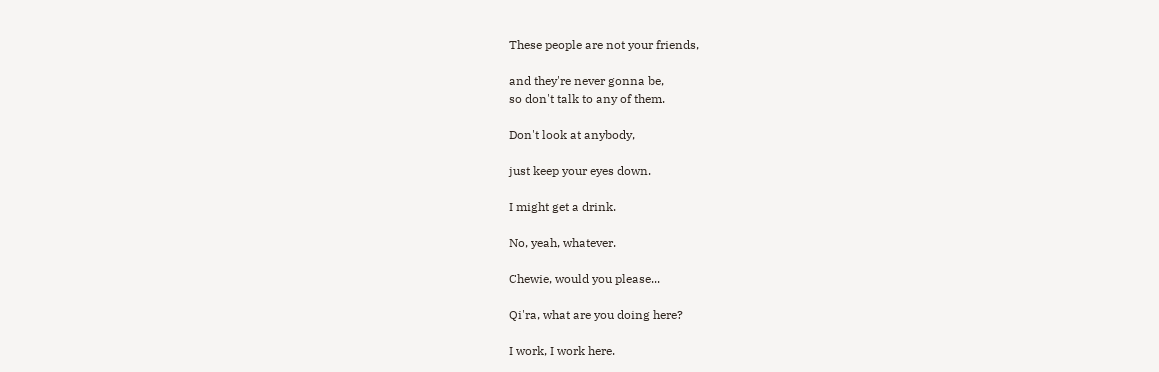These people are not your friends,

and they're never gonna be,
so don't talk to any of them.

Don't look at anybody,

just keep your eyes down.

I might get a drink.

No, yeah, whatever.

Chewie, would you please...

Qi'ra, what are you doing here?

I work, I work here.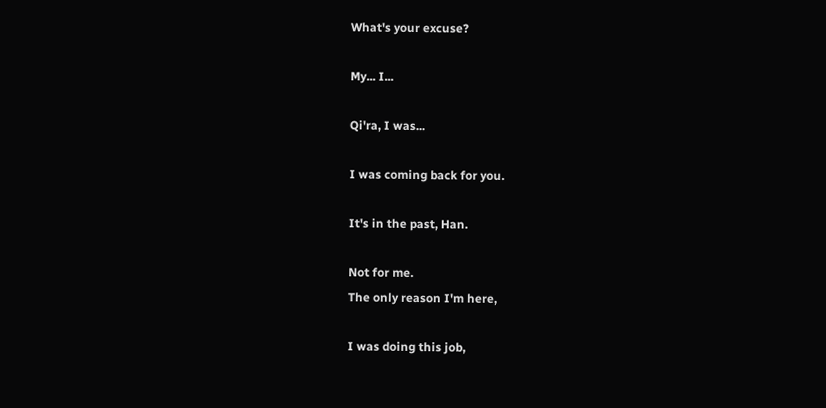What's your excuse?

My... I...

Qi'ra, I was...

I was coming back for you.

It's in the past, Han.

Not for me.
The only reason I'm here,

I was doing this job,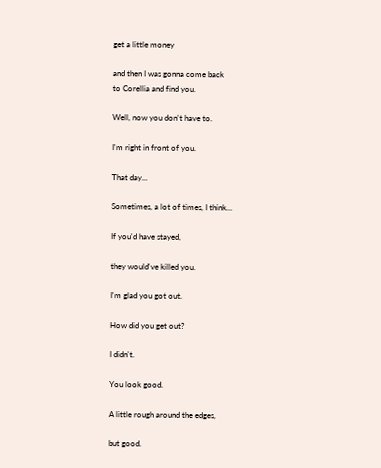get a little money

and then I was gonna come back
to Corellia and find you.

Well, now you don't have to.

I'm right in front of you.

That day...

Sometimes, a lot of times, I think...

If you'd have stayed,

they would've killed you.

I'm glad you got out.

How did you get out?

I didn't.

You look good.

A little rough around the edges,

but good.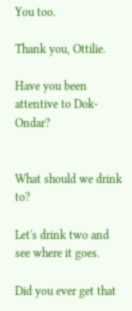You too.

Thank you, Ottilie.

Have you been attentive to Dok-Ondar?


What should we drink to?

Let's drink two and see where it goes.

Did you ever get that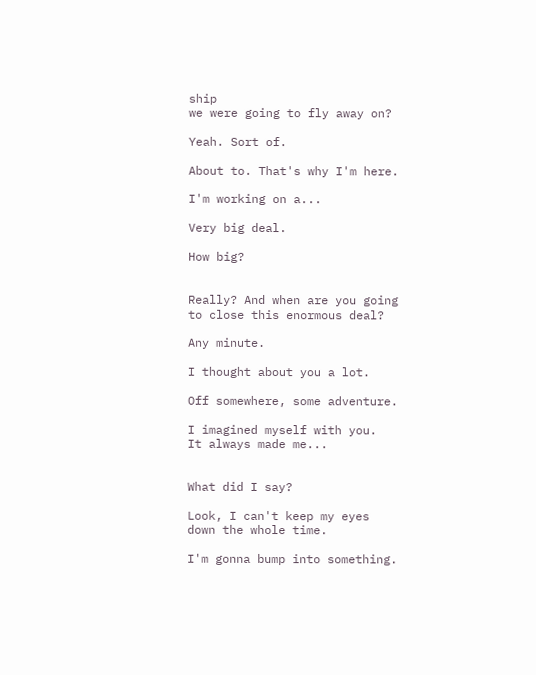ship
we were going to fly away on?

Yeah. Sort of.

About to. That's why I'm here.

I'm working on a...

Very big deal.

How big?


Really? And when are you going
to close this enormous deal?

Any minute.

I thought about you a lot.

Off somewhere, some adventure.

I imagined myself with you.
It always made me...


What did I say?

Look, I can't keep my eyes
down the whole time.

I'm gonna bump into something.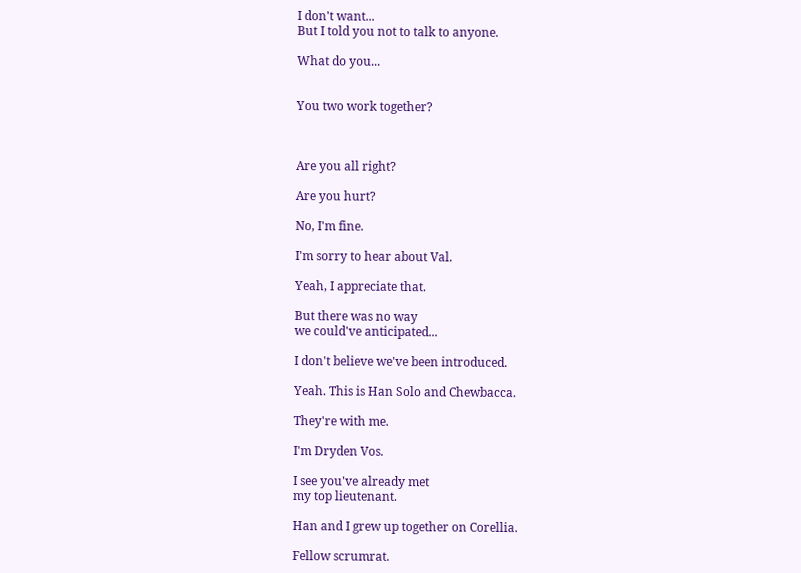I don't want...
But I told you not to talk to anyone.

What do you...


You two work together?



Are you all right?

Are you hurt?

No, I'm fine.

I'm sorry to hear about Val.

Yeah, I appreciate that.

But there was no way
we could've anticipated...

I don't believe we've been introduced.

Yeah. This is Han Solo and Chewbacca.

They're with me.

I'm Dryden Vos.

I see you've already met
my top lieutenant.

Han and I grew up together on Corellia.

Fellow scrumrat.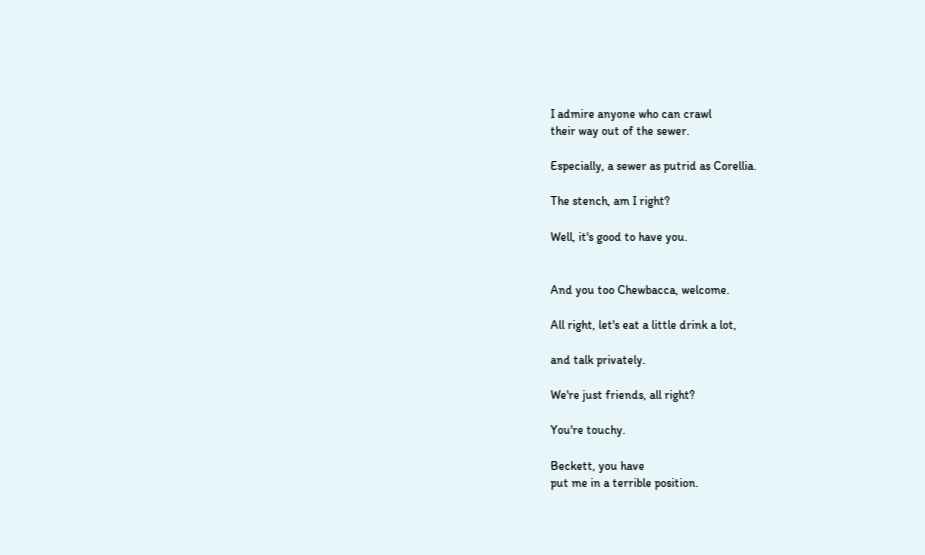I admire anyone who can crawl
their way out of the sewer.

Especially, a sewer as putrid as Corellia.

The stench, am I right?

Well, it's good to have you.


And you too Chewbacca, welcome.

All right, let's eat a little drink a lot,

and talk privately.

We're just friends, all right?

You're touchy.

Beckett, you have
put me in a terrible position.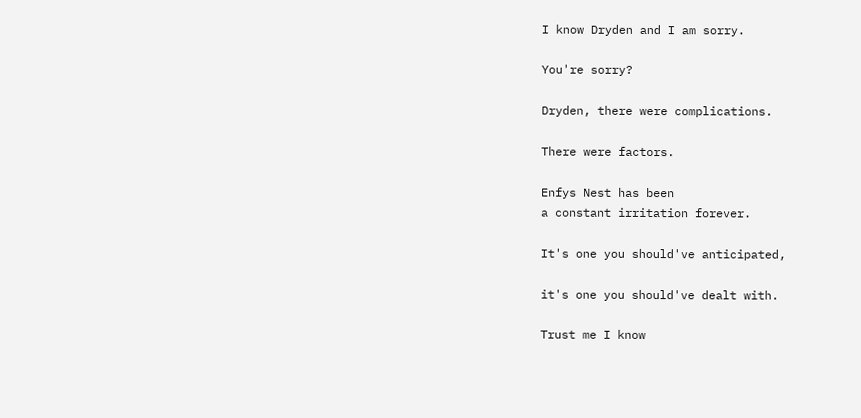I know Dryden and I am sorry.

You're sorry?

Dryden, there were complications.

There were factors.

Enfys Nest has been
a constant irritation forever.

It's one you should've anticipated,

it's one you should've dealt with.

Trust me I know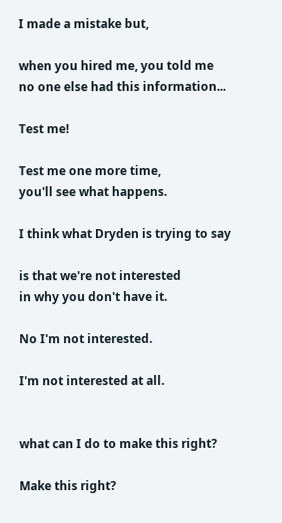I made a mistake but,

when you hired me, you told me
no one else had this information...

Test me!

Test me one more time,
you'll see what happens.

I think what Dryden is trying to say

is that we're not interested
in why you don't have it.

No I'm not interested.

I'm not interested at all.


what can I do to make this right?

Make this right?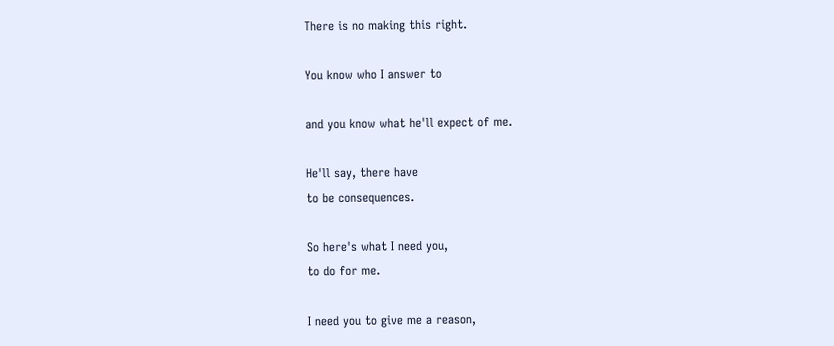There is no making this right.

You know who I answer to

and you know what he'll expect of me.

He'll say, there have
to be consequences.

So here's what I need you,
to do for me.

I need you to give me a reason,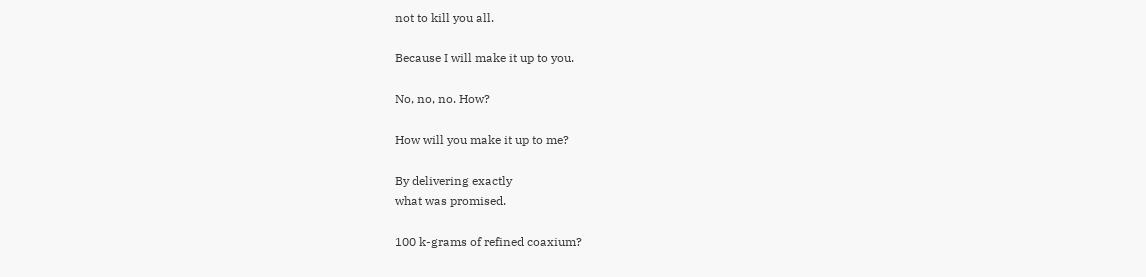not to kill you all.

Because I will make it up to you.

No, no, no. How?

How will you make it up to me?

By delivering exactly
what was promised.

100 k-grams of refined coaxium?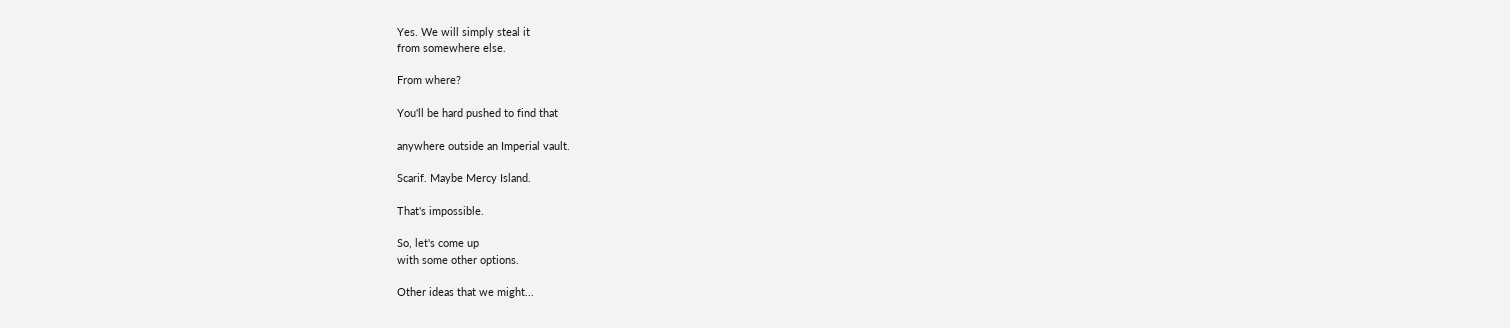Yes. We will simply steal it
from somewhere else.

From where?

You'll be hard pushed to find that

anywhere outside an Imperial vault.

Scarif. Maybe Mercy Island.

That's impossible.

So, let's come up
with some other options.

Other ideas that we might...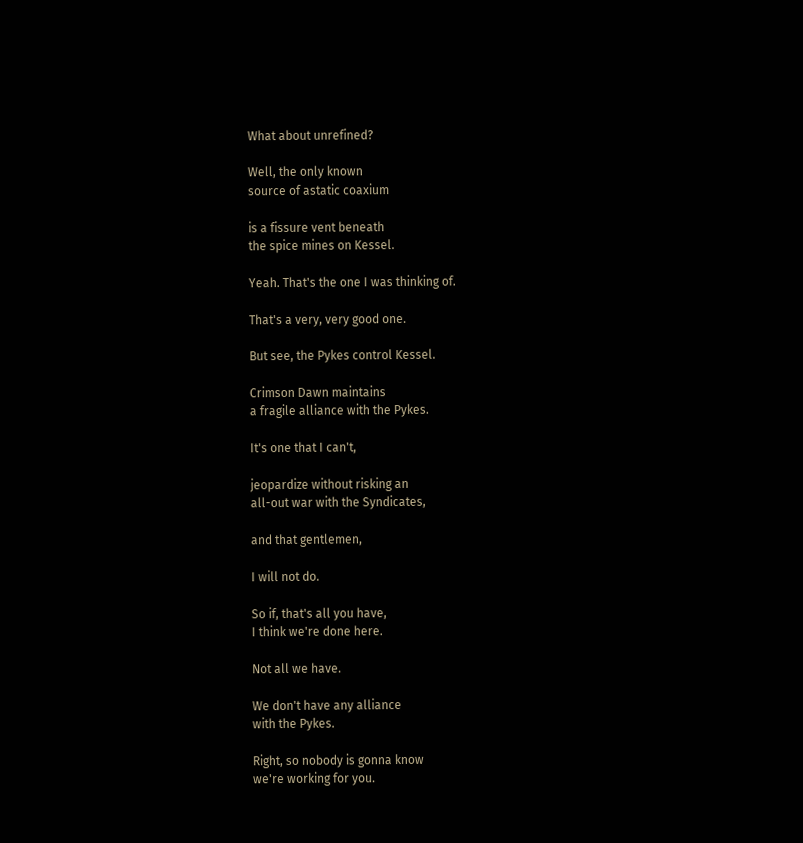What about unrefined?

Well, the only known
source of astatic coaxium

is a fissure vent beneath
the spice mines on Kessel.

Yeah. That's the one I was thinking of.

That's a very, very good one.

But see, the Pykes control Kessel.

Crimson Dawn maintains
a fragile alliance with the Pykes.

It's one that I can't,

jeopardize without risking an
all-out war with the Syndicates,

and that gentlemen,

I will not do.

So if, that's all you have,
I think we're done here.

Not all we have.

We don't have any alliance
with the Pykes.

Right, so nobody is gonna know
we're working for you.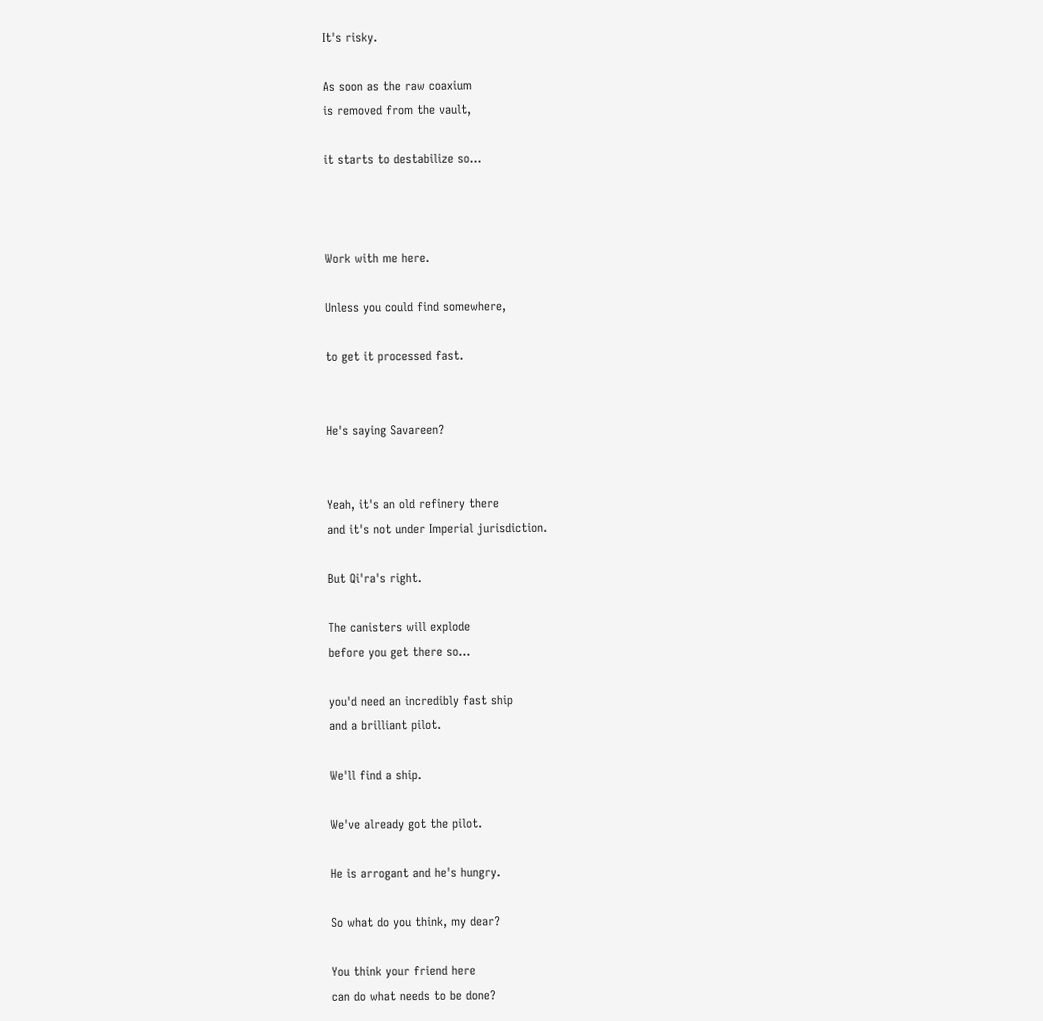It's risky.

As soon as the raw coaxium
is removed from the vault,

it starts to destabilize so...



Work with me here.

Unless you could find somewhere,

to get it processed fast.


He's saying Savareen?


Yeah, it's an old refinery there
and it's not under Imperial jurisdiction.

But Qi'ra's right.

The canisters will explode
before you get there so...

you'd need an incredibly fast ship
and a brilliant pilot.

We'll find a ship.

We've already got the pilot.

He is arrogant and he's hungry.

So what do you think, my dear?

You think your friend here
can do what needs to be done?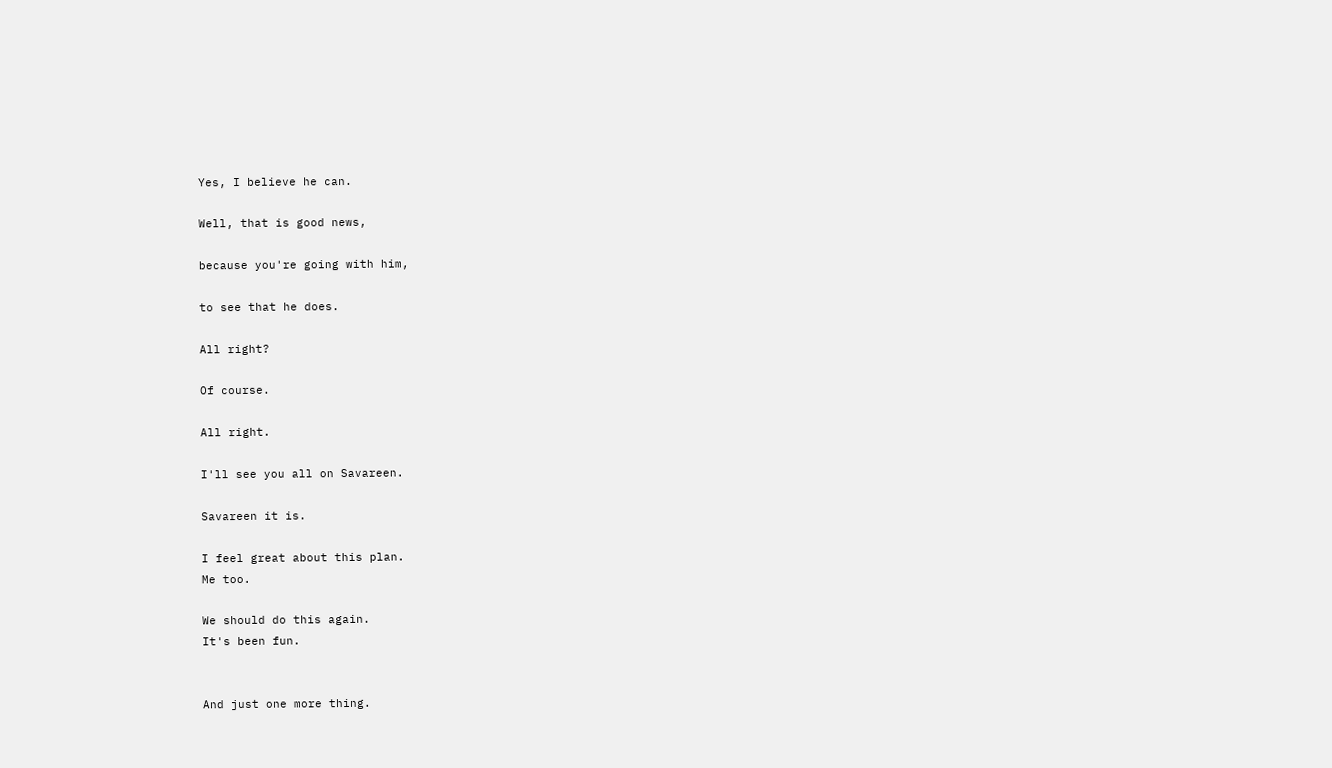Yes, I believe he can.

Well, that is good news,

because you're going with him,

to see that he does.

All right?

Of course.

All right.

I'll see you all on Savareen.

Savareen it is.

I feel great about this plan.
Me too.

We should do this again.
It's been fun.


And just one more thing.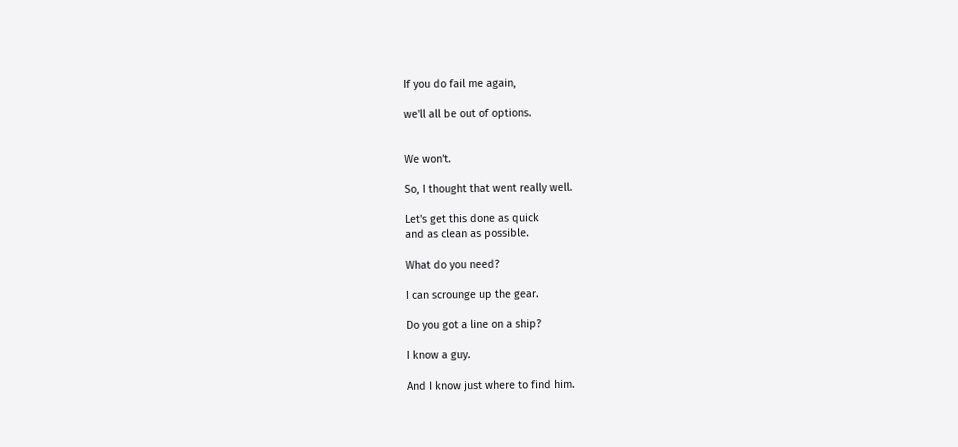If you do fail me again,

we'll all be out of options.


We won't.

So, I thought that went really well.

Let's get this done as quick
and as clean as possible.

What do you need?

I can scrounge up the gear.

Do you got a line on a ship?

I know a guy.

And I know just where to find him.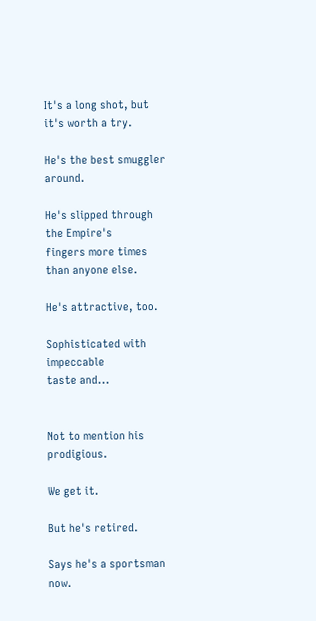It's a long shot, but it's worth a try.

He's the best smuggler around.

He's slipped through the Empire's
fingers more times than anyone else.

He's attractive, too.

Sophisticated with impeccable
taste and...


Not to mention his prodigious.

We get it.

But he's retired.

Says he's a sportsman now.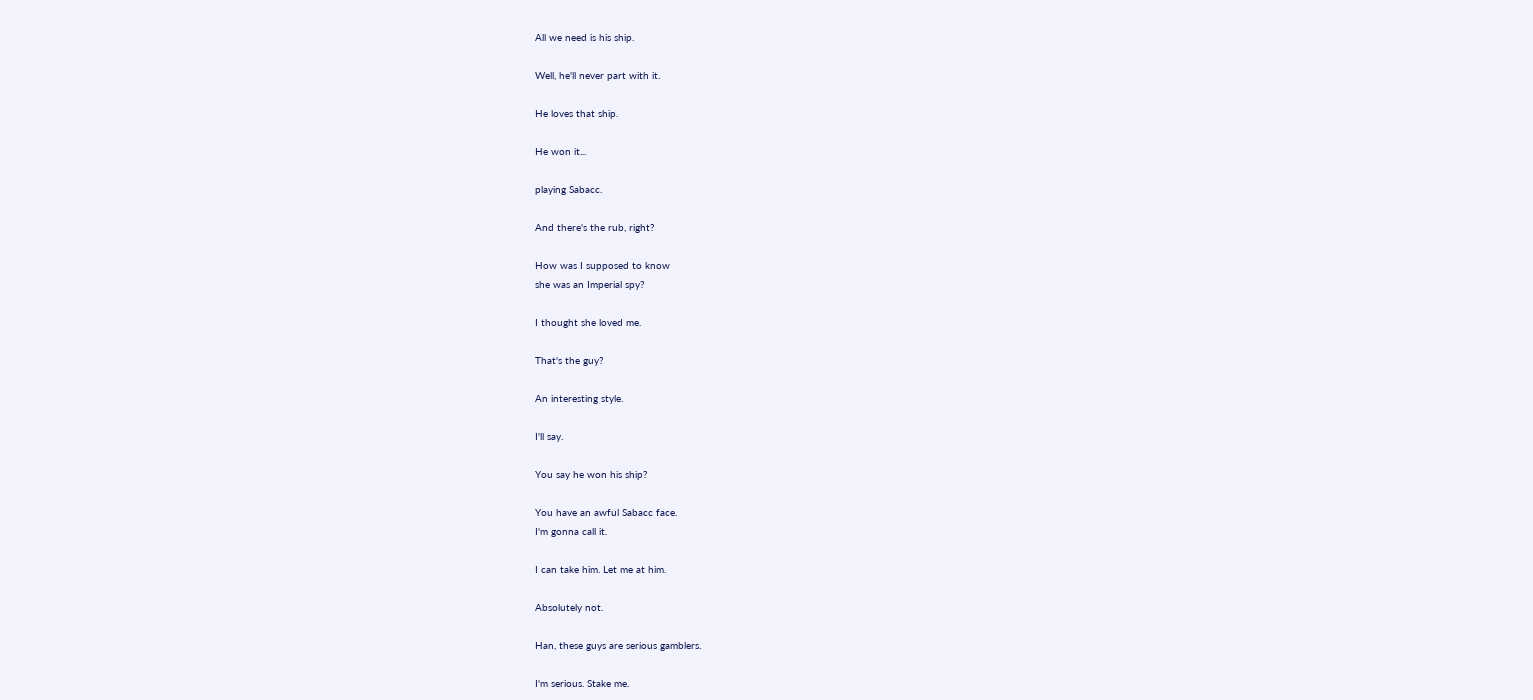All we need is his ship.

Well, he'll never part with it.

He loves that ship.

He won it...

playing Sabacc.

And there's the rub, right?

How was I supposed to know
she was an Imperial spy?

I thought she loved me.

That's the guy?

An interesting style.

I'll say.

You say he won his ship?

You have an awful Sabacc face.
I'm gonna call it.

I can take him. Let me at him.

Absolutely not.

Han, these guys are serious gamblers.

I'm serious. Stake me.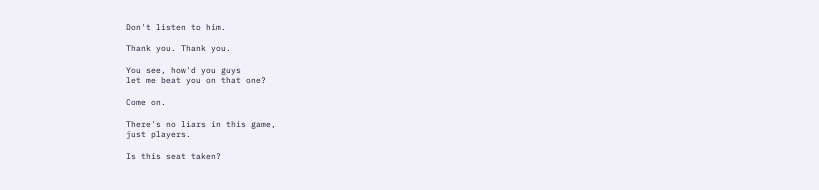Don't listen to him.

Thank you. Thank you.

You see, how'd you guys
let me beat you on that one?

Come on.

There's no liars in this game,
just players.

Is this seat taken?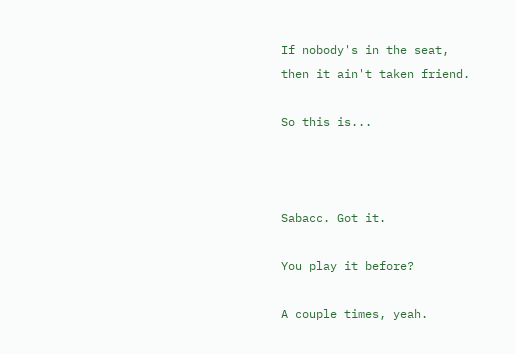If nobody's in the seat,
then it ain't taken friend.

So this is...



Sabacc. Got it.

You play it before?

A couple times, yeah.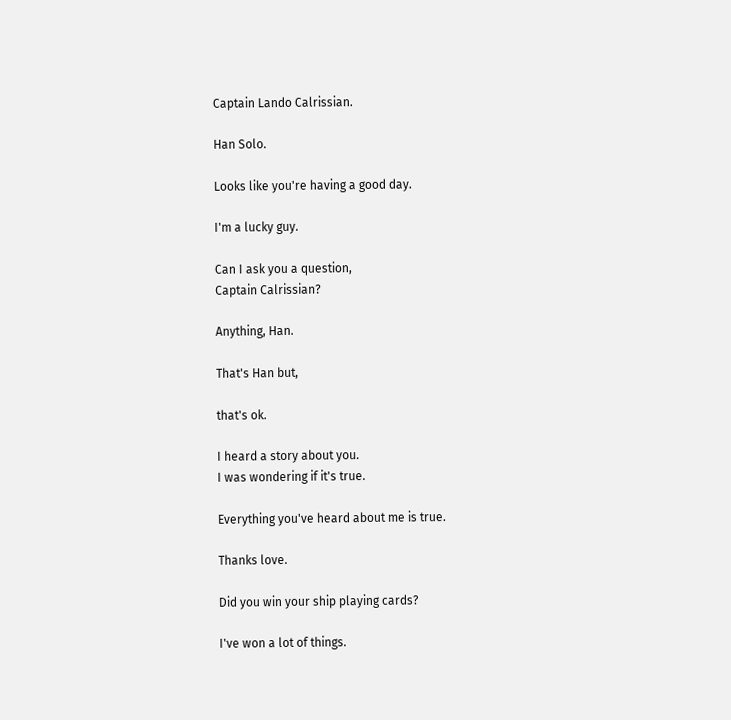Captain Lando Calrissian.

Han Solo.

Looks like you're having a good day.

I'm a lucky guy.

Can I ask you a question,
Captain Calrissian?

Anything, Han.

That's Han but,

that's ok.

I heard a story about you.
I was wondering if it's true.

Everything you've heard about me is true.

Thanks love.

Did you win your ship playing cards?

I've won a lot of things.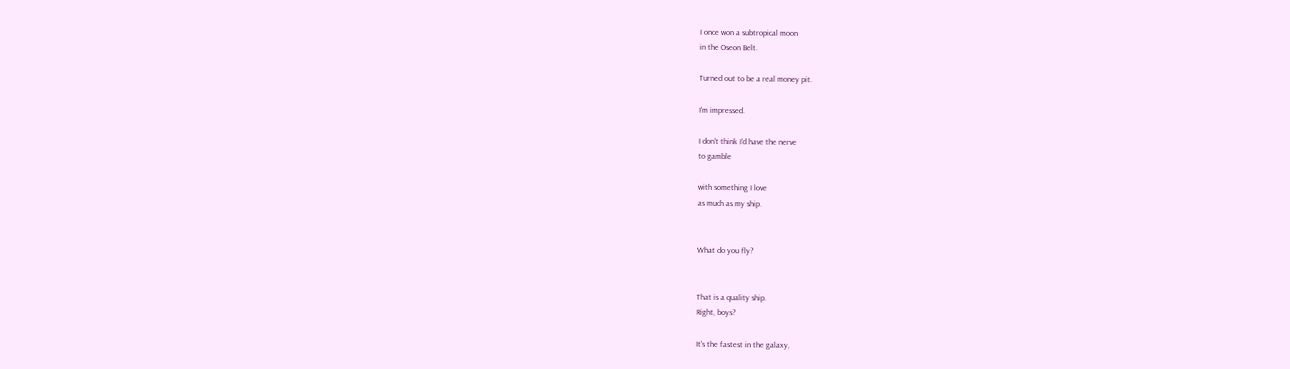I once won a subtropical moon
in the Oseon Belt.

Turned out to be a real money pit.

I'm impressed.

I don't think I'd have the nerve
to gamble

with something I love
as much as my ship.


What do you fly?


That is a quality ship.
Right, boys?

It's the fastest in the galaxy,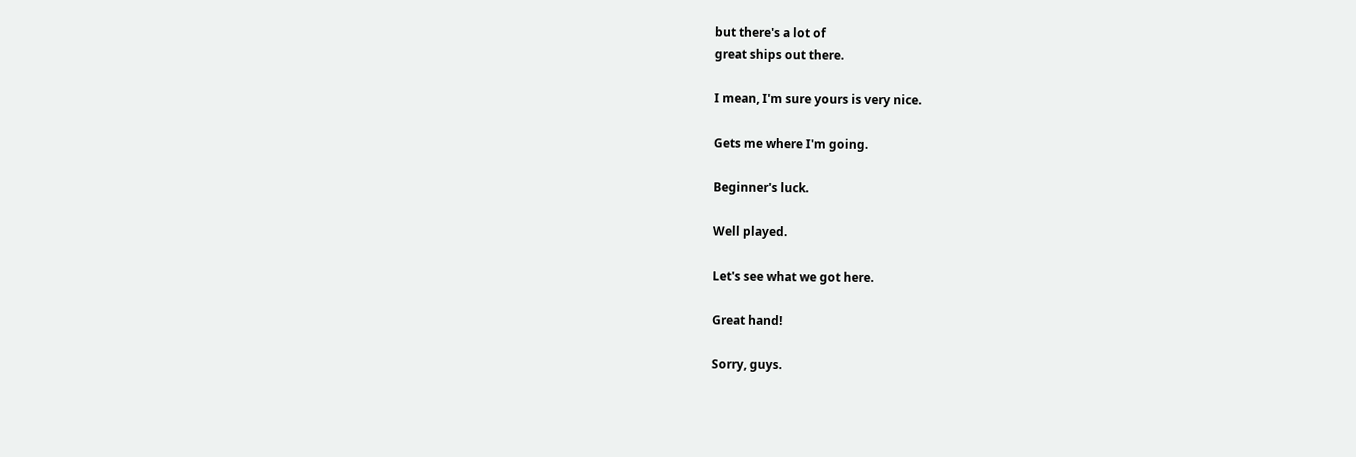but there's a lot of
great ships out there.

I mean, I'm sure yours is very nice.

Gets me where I'm going.

Beginner's luck.

Well played.

Let's see what we got here.

Great hand!

Sorry, guys.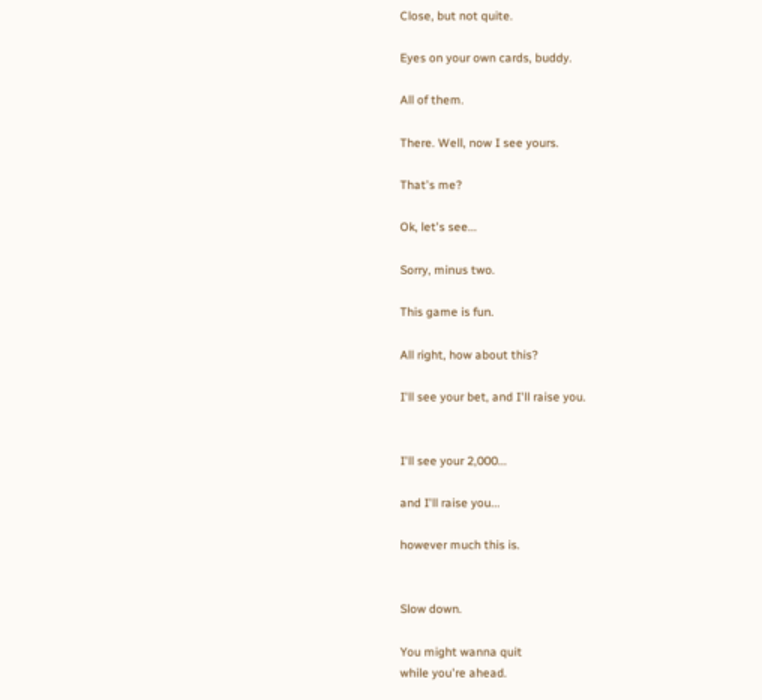Close, but not quite.

Eyes on your own cards, buddy.

All of them.

There. Well, now I see yours.

That's me?

Ok, let's see...

Sorry, minus two.

This game is fun.

All right, how about this?

I'll see your bet, and I'll raise you.


I'll see your 2,000...

and I'll raise you...

however much this is.


Slow down.

You might wanna quit
while you're ahead.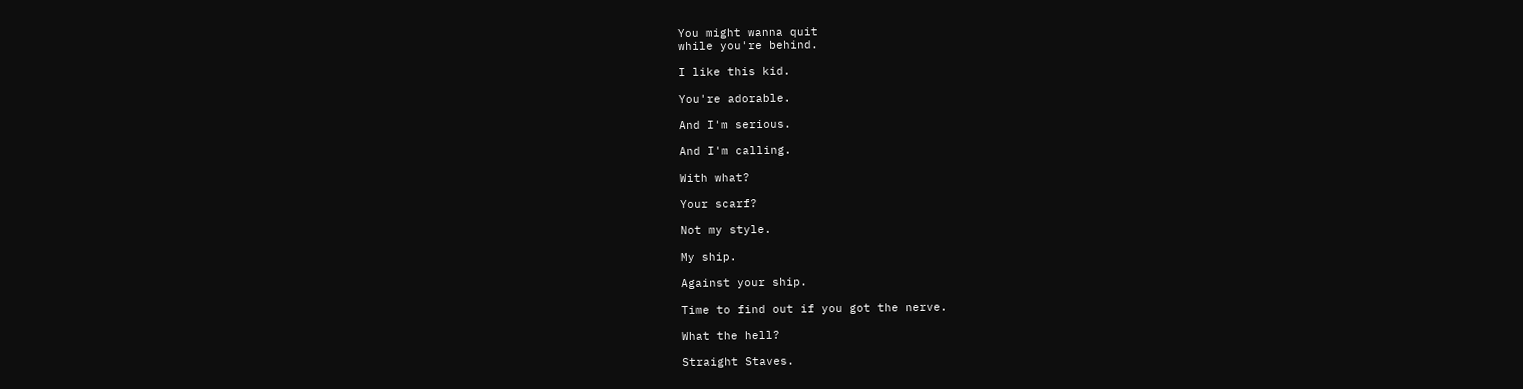You might wanna quit
while you're behind.

I like this kid.

You're adorable.

And I'm serious.

And I'm calling.

With what?

Your scarf?

Not my style.

My ship.

Against your ship.

Time to find out if you got the nerve.

What the hell?

Straight Staves.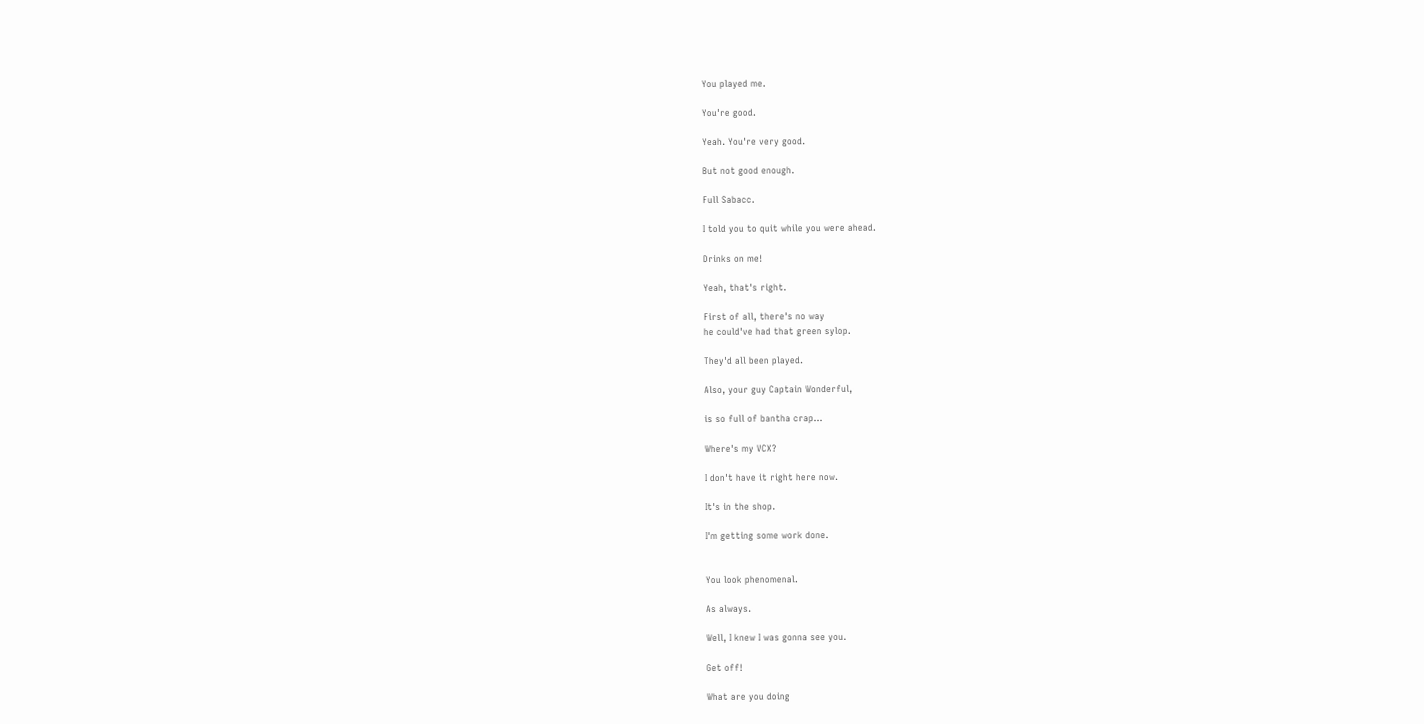You played me.

You're good.

Yeah. You're very good.

But not good enough.

Full Sabacc.

I told you to quit while you were ahead.

Drinks on me!

Yeah, that's right.

First of all, there's no way
he could've had that green sylop.

They'd all been played.

Also, your guy Captain Wonderful,

is so full of bantha crap...

Where's my VCX?

I don't have it right here now.

It's in the shop.

I'm getting some work done.


You look phenomenal.

As always.

Well, I knew I was gonna see you.

Get off!

What are you doing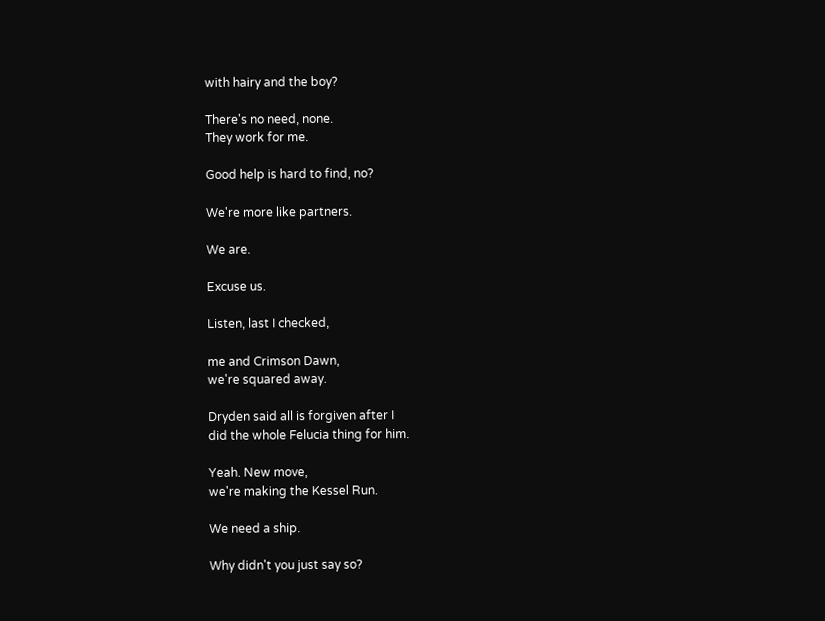with hairy and the boy?

There's no need, none.
They work for me.

Good help is hard to find, no?

We're more like partners.

We are.

Excuse us.

Listen, last I checked,

me and Crimson Dawn,
we're squared away.

Dryden said all is forgiven after I
did the whole Felucia thing for him.

Yeah. New move,
we're making the Kessel Run.

We need a ship.

Why didn't you just say so?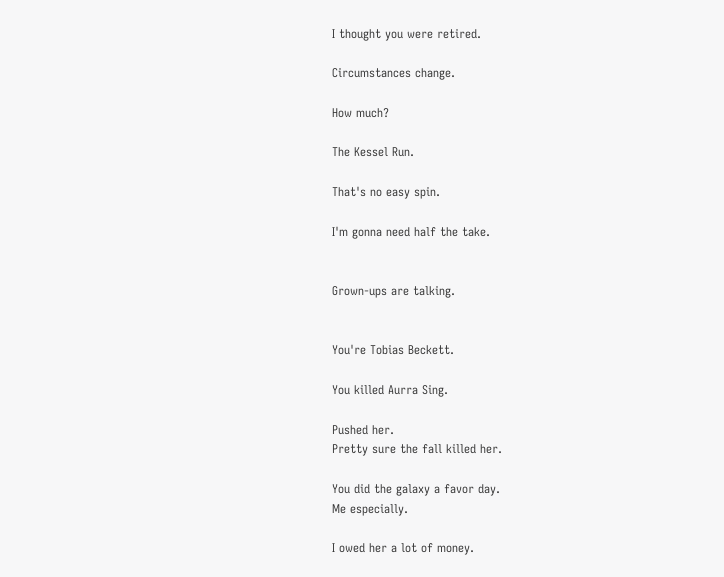I thought you were retired.

Circumstances change.

How much?

The Kessel Run.

That's no easy spin.

I'm gonna need half the take.


Grown-ups are talking.


You're Tobias Beckett.

You killed Aurra Sing.

Pushed her.
Pretty sure the fall killed her.

You did the galaxy a favor day.
Me especially.

I owed her a lot of money.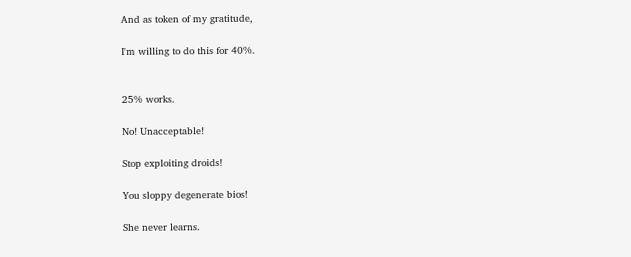And as token of my gratitude,

I'm willing to do this for 40%.


25% works.

No! Unacceptable!

Stop exploiting droids!

You sloppy degenerate bios!

She never learns.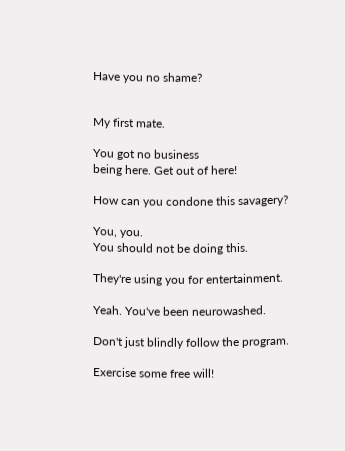Have you no shame?


My first mate.

You got no business
being here. Get out of here!

How can you condone this savagery?

You, you.
You should not be doing this.

They're using you for entertainment.

Yeah. You've been neurowashed.

Don't just blindly follow the program.

Exercise some free will!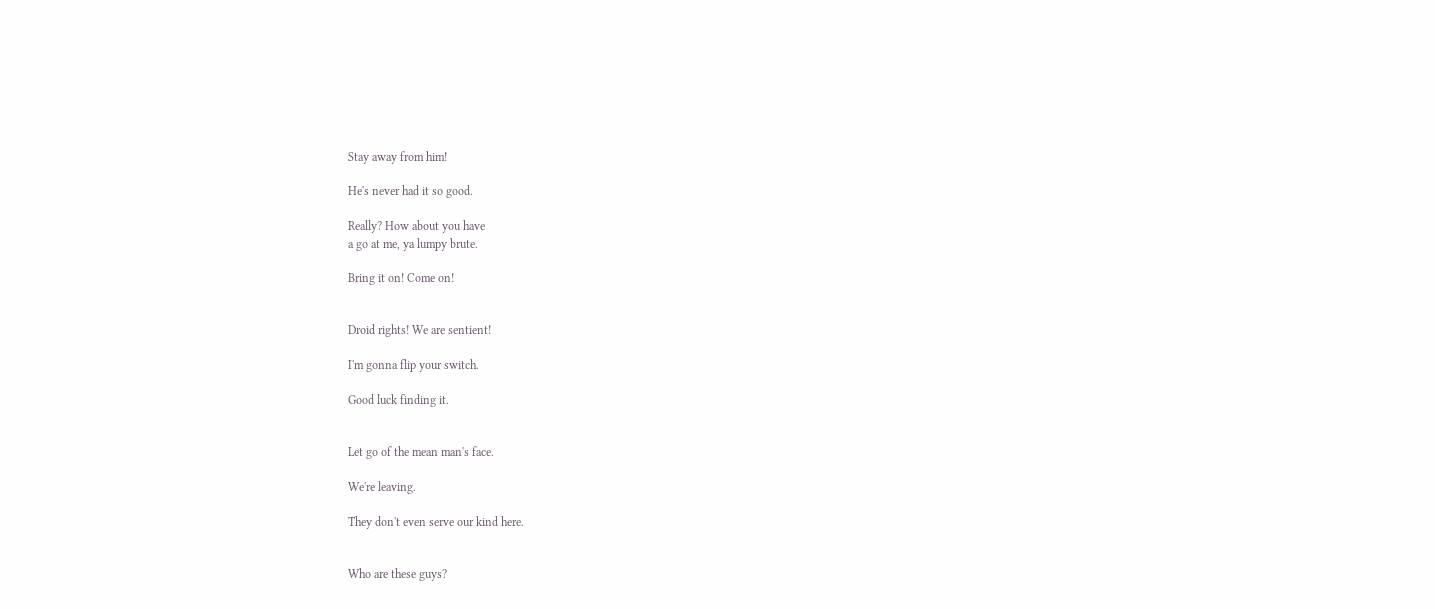Stay away from him!

He's never had it so good.

Really? How about you have
a go at me, ya lumpy brute.

Bring it on! Come on!


Droid rights! We are sentient!

I'm gonna flip your switch.

Good luck finding it.


Let go of the mean man's face.

We're leaving.

They don't even serve our kind here.


Who are these guys?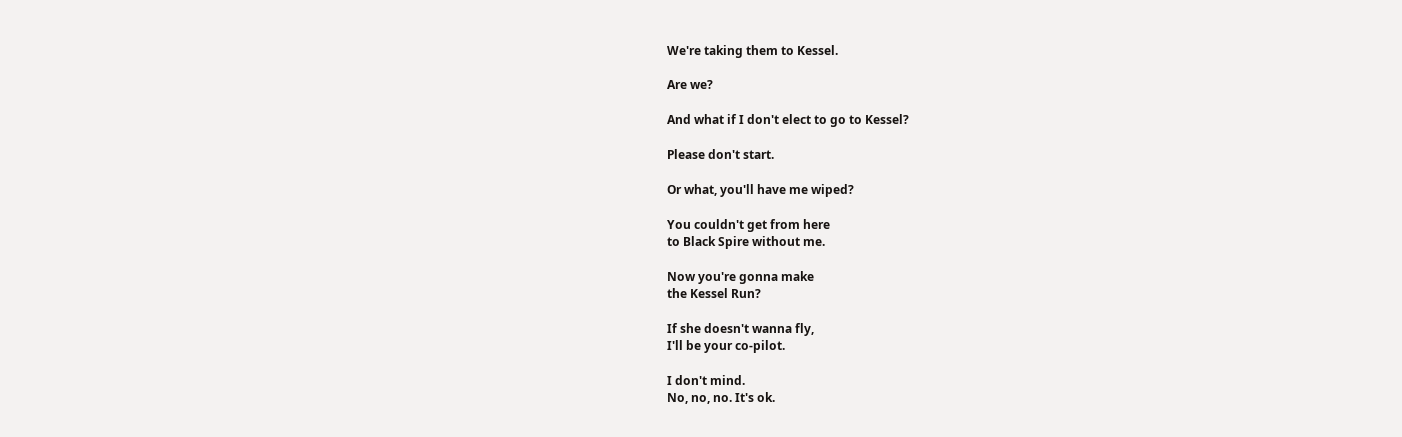We're taking them to Kessel.

Are we?

And what if I don't elect to go to Kessel?

Please don't start.

Or what, you'll have me wiped?

You couldn't get from here
to Black Spire without me.

Now you're gonna make
the Kessel Run?

If she doesn't wanna fly,
I'll be your co-pilot.

I don't mind.
No, no, no. It's ok.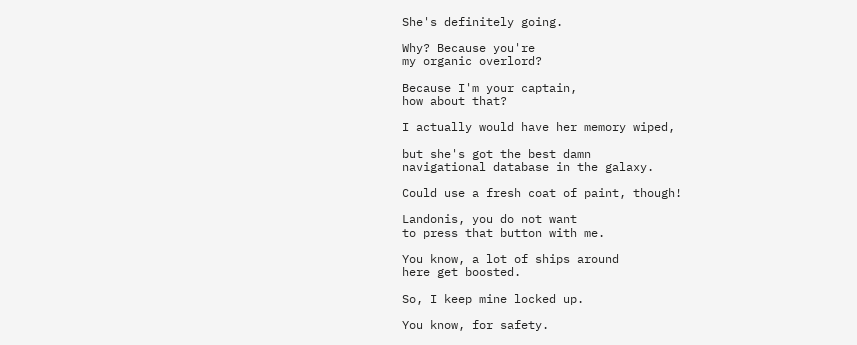She's definitely going.

Why? Because you're
my organic overlord?

Because I'm your captain,
how about that?

I actually would have her memory wiped,

but she's got the best damn
navigational database in the galaxy.

Could use a fresh coat of paint, though!

Landonis, you do not want
to press that button with me.

You know, a lot of ships around
here get boosted.

So, I keep mine locked up.

You know, for safety.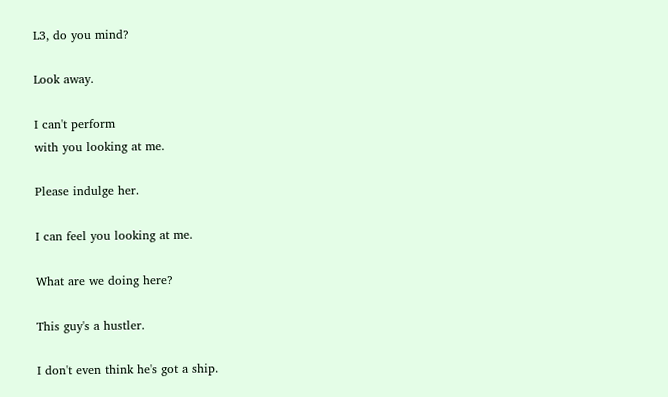L3, do you mind?

Look away.

I can't perform
with you looking at me.

Please indulge her.

I can feel you looking at me.

What are we doing here?

This guy's a hustler.

I don't even think he's got a ship.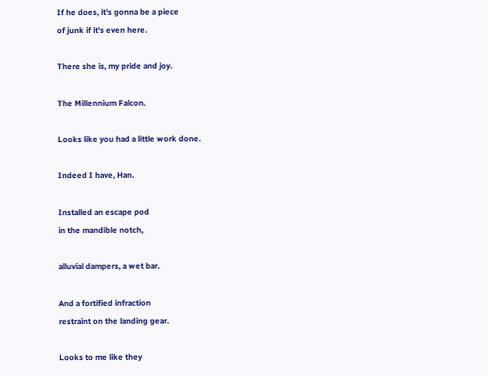If he does, it's gonna be a piece
of junk if it's even here.

There she is, my pride and joy.

The Millennium Falcon.

Looks like you had a little work done.

Indeed I have, Han.

Installed an escape pod
in the mandible notch,

alluvial dampers, a wet bar.

And a fortified infraction
restraint on the landing gear.

Looks to me like they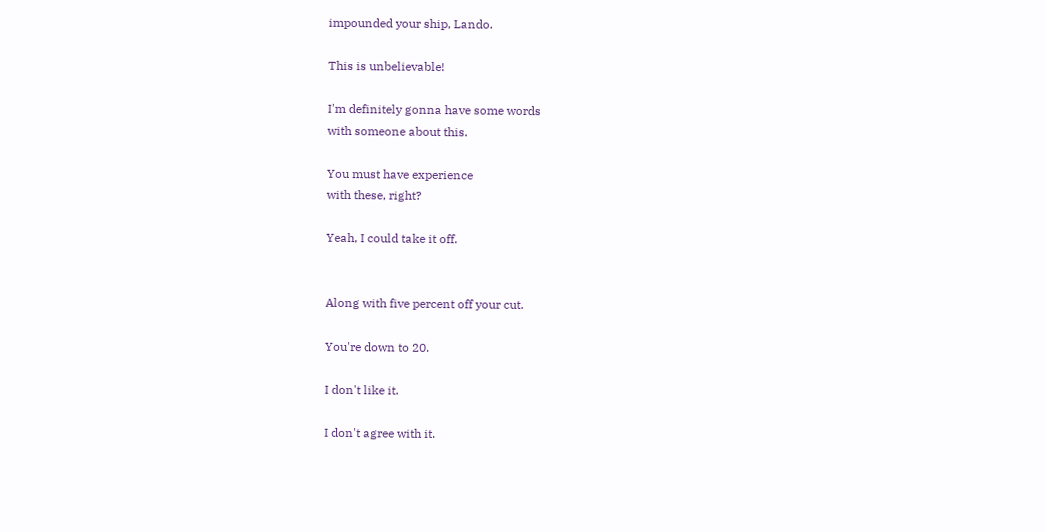impounded your ship, Lando.

This is unbelievable!

I'm definitely gonna have some words
with someone about this.

You must have experience
with these, right?

Yeah, I could take it off.


Along with five percent off your cut.

You're down to 20.

I don't like it.

I don't agree with it.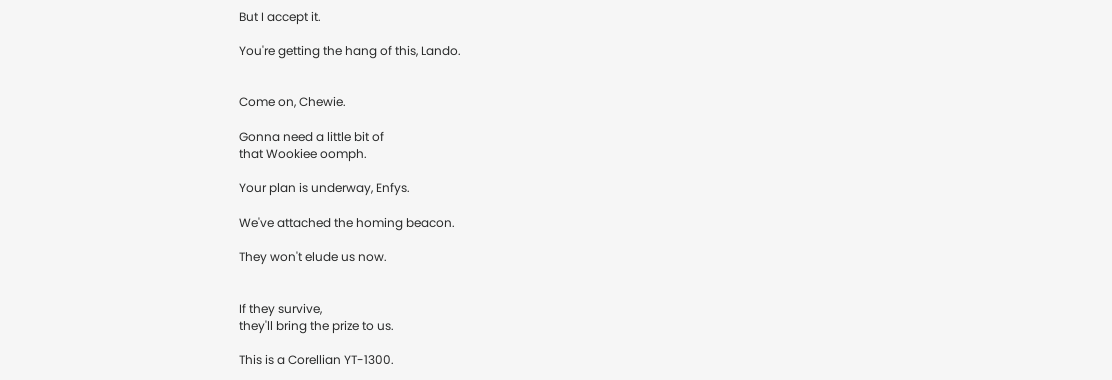But I accept it.

You're getting the hang of this, Lando.


Come on, Chewie.

Gonna need a little bit of
that Wookiee oomph.

Your plan is underway, Enfys.

We've attached the homing beacon.

They won't elude us now.


If they survive,
they'll bring the prize to us.

This is a Corellian YT-1300.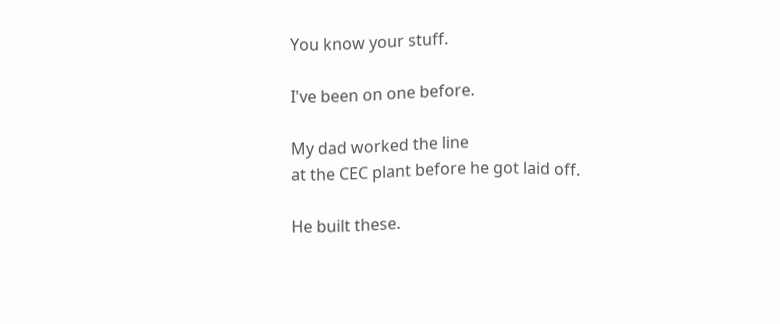You know your stuff.

I've been on one before.

My dad worked the line
at the CEC plant before he got laid off.

He built these.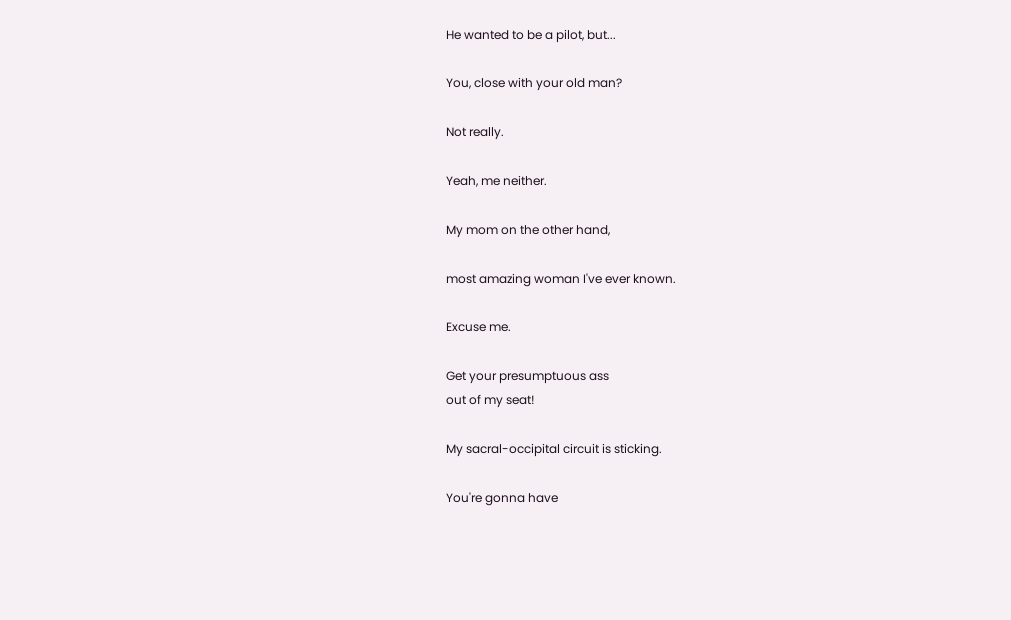He wanted to be a pilot, but...

You, close with your old man?

Not really.

Yeah, me neither.

My mom on the other hand,

most amazing woman I've ever known.

Excuse me.

Get your presumptuous ass
out of my seat!

My sacral-occipital circuit is sticking.

You're gonna have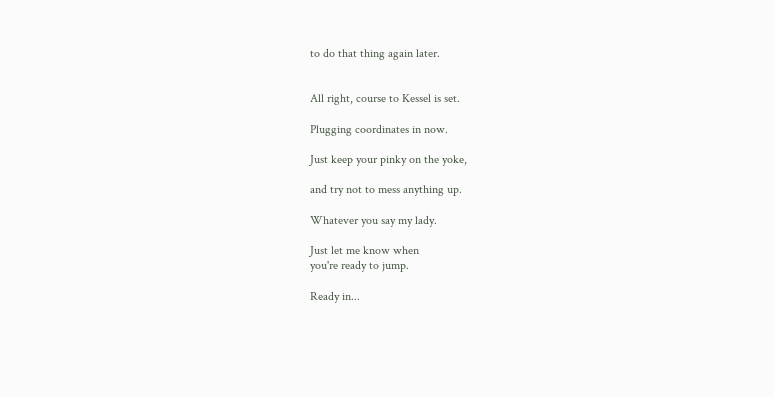to do that thing again later.


All right, course to Kessel is set.

Plugging coordinates in now.

Just keep your pinky on the yoke,

and try not to mess anything up.

Whatever you say my lady.

Just let me know when
you're ready to jump.

Ready in...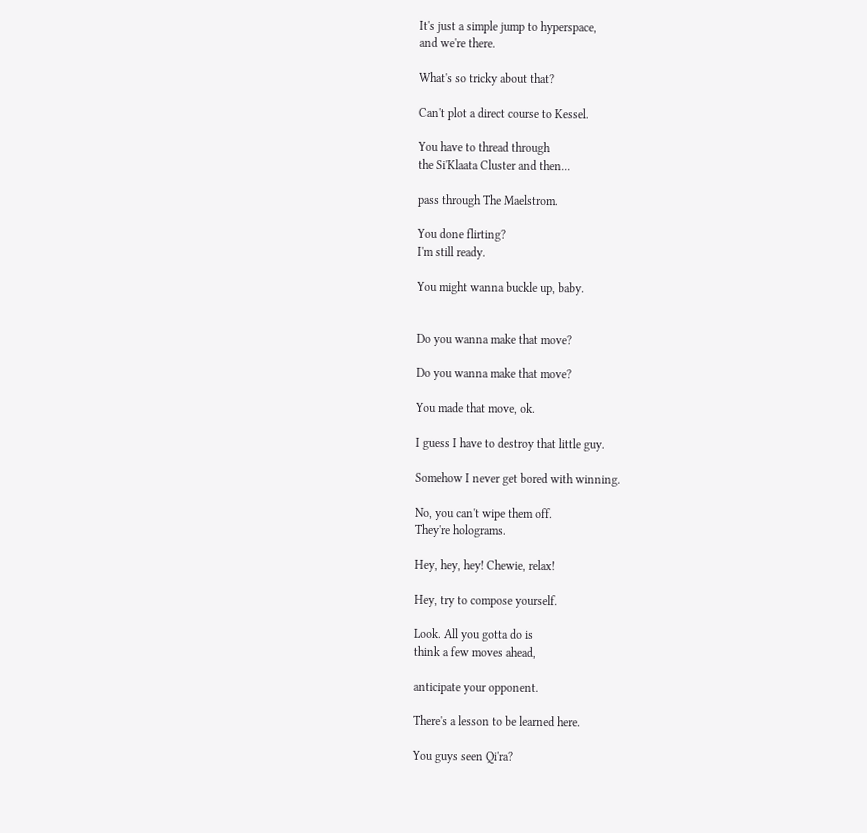It's just a simple jump to hyperspace,
and we're there.

What's so tricky about that?

Can't plot a direct course to Kessel.

You have to thread through
the Si'Klaata Cluster and then...

pass through The Maelstrom.

You done flirting?
I'm still ready.

You might wanna buckle up, baby.


Do you wanna make that move?

Do you wanna make that move?

You made that move, ok.

I guess I have to destroy that little guy.

Somehow I never get bored with winning.

No, you can't wipe them off.
They're holograms.

Hey, hey, hey! Chewie, relax!

Hey, try to compose yourself.

Look. All you gotta do is
think a few moves ahead,

anticipate your opponent.

There's a lesson to be learned here.

You guys seen Qi'ra?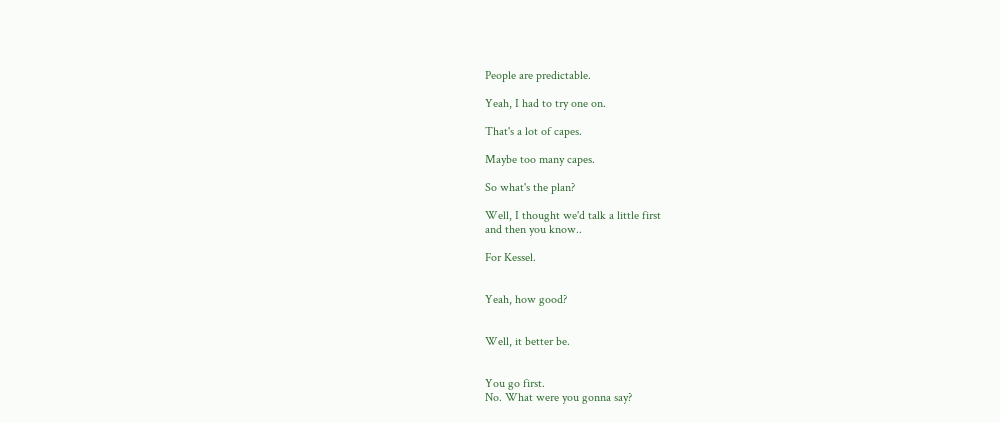People are predictable.

Yeah, I had to try one on.

That's a lot of capes.

Maybe too many capes.

So what's the plan?

Well, I thought we'd talk a little first
and then you know..

For Kessel.


Yeah, how good?


Well, it better be.


You go first.
No. What were you gonna say?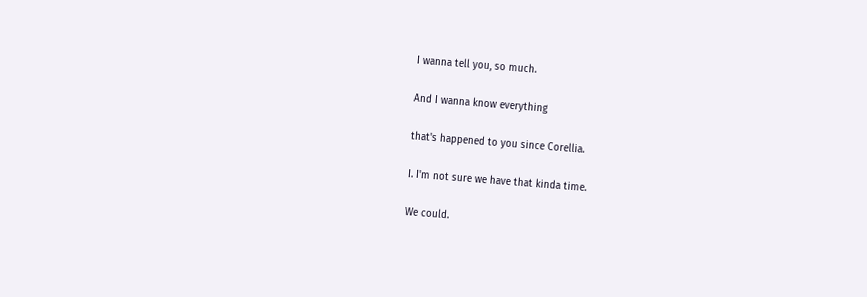I wanna tell you, so much.

And I wanna know everything

that's happened to you since Corellia.

I. I'm not sure we have that kinda time.

We could.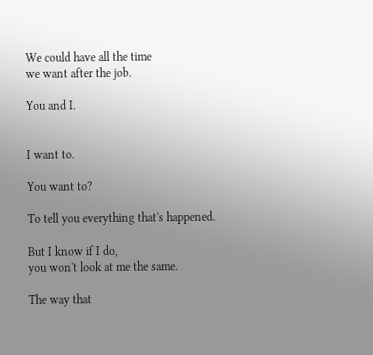We could have all the time
we want after the job.

You and I.


I want to.

You want to?

To tell you everything that's happened.

But I know if I do,
you won't look at me the same.

The way that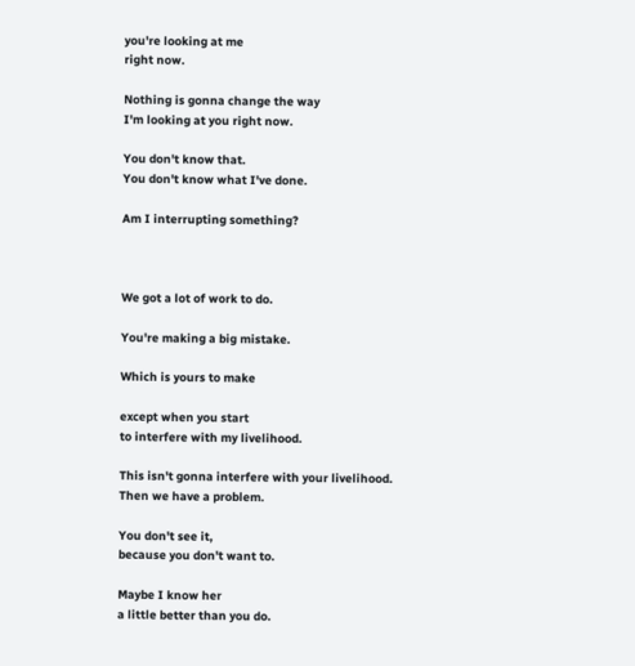you're looking at me
right now.

Nothing is gonna change the way
I'm looking at you right now.

You don't know that.
You don't know what I've done.

Am I interrupting something?



We got a lot of work to do.

You're making a big mistake.

Which is yours to make

except when you start
to interfere with my livelihood.

This isn't gonna interfere with your livelihood.
Then we have a problem.

You don't see it,
because you don't want to.

Maybe I know her
a little better than you do.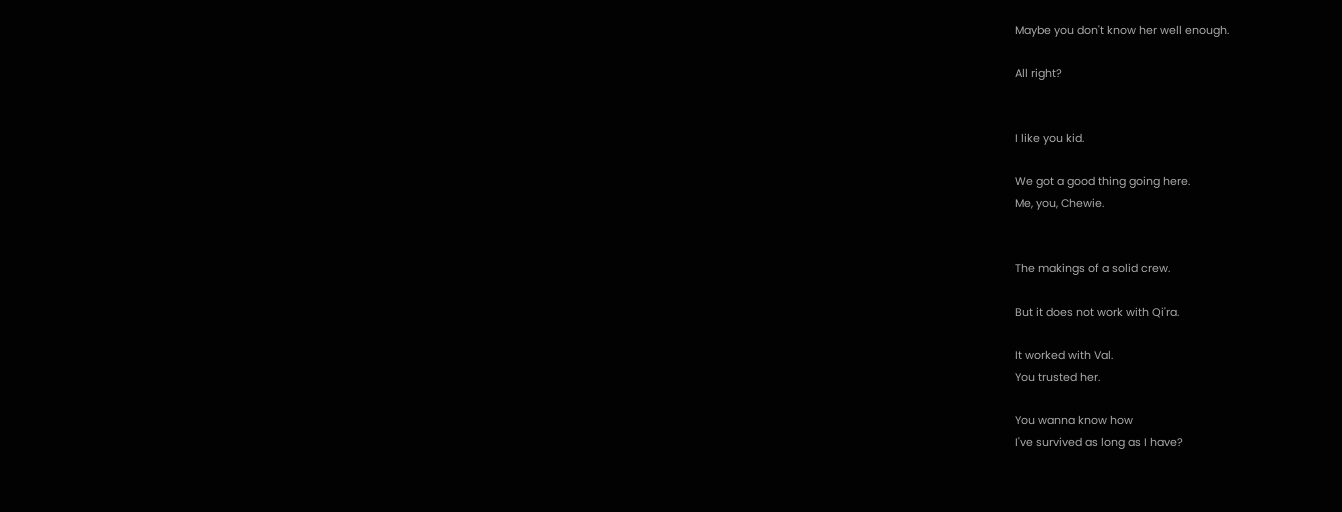Maybe you don't know her well enough.

All right?


I like you kid.

We got a good thing going here.
Me, you, Chewie.


The makings of a solid crew.

But it does not work with Qi'ra.

It worked with Val.
You trusted her.

You wanna know how
I've survived as long as I have?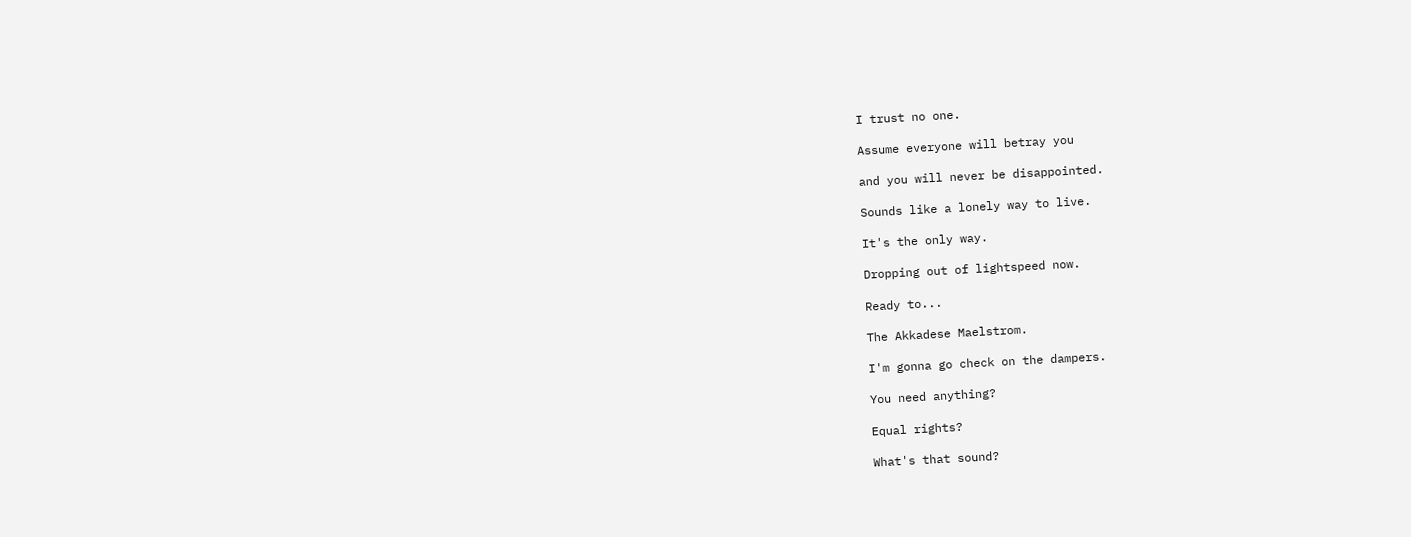I trust no one.

Assume everyone will betray you

and you will never be disappointed.

Sounds like a lonely way to live.

It's the only way.

Dropping out of lightspeed now.

Ready to...

The Akkadese Maelstrom.

I'm gonna go check on the dampers.

You need anything?

Equal rights?

What's that sound?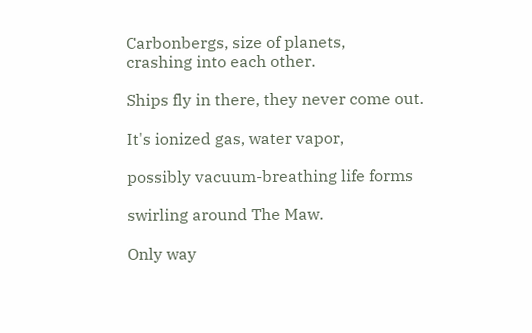Carbonbergs, size of planets,
crashing into each other.

Ships fly in there, they never come out.

It's ionized gas, water vapor,

possibly vacuum-breathing life forms

swirling around The Maw.

Only way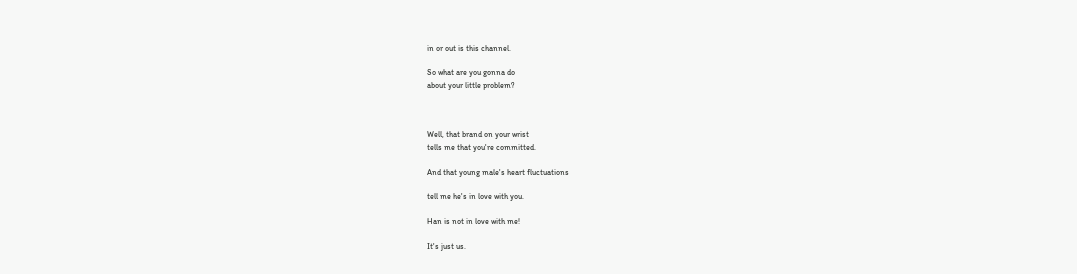in or out is this channel.

So what are you gonna do
about your little problem?



Well, that brand on your wrist
tells me that you're committed.

And that young male's heart fluctuations

tell me he's in love with you.

Han is not in love with me!

It's just us.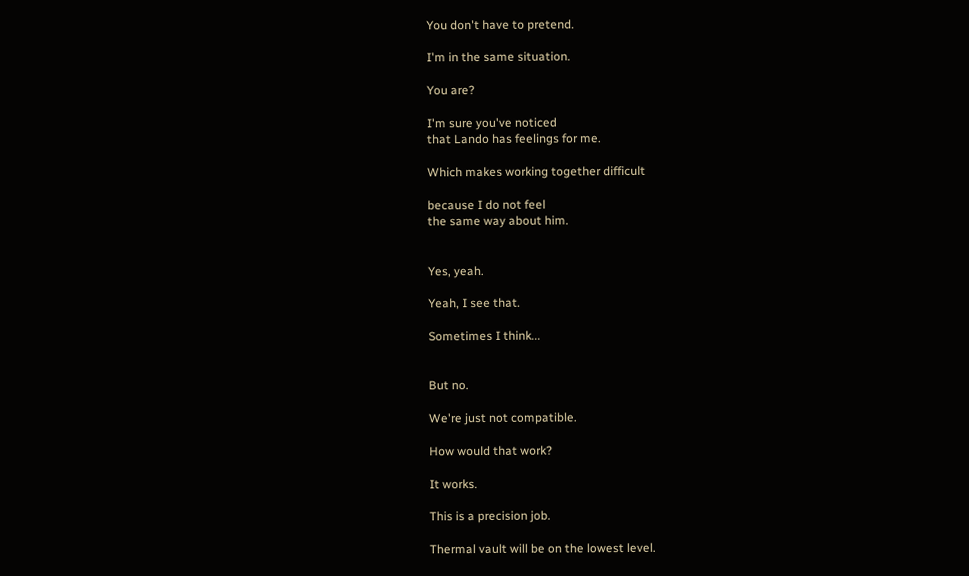You don't have to pretend.

I'm in the same situation.

You are?

I'm sure you've noticed
that Lando has feelings for me.

Which makes working together difficult

because I do not feel
the same way about him.


Yes, yeah.

Yeah, I see that.

Sometimes I think...


But no.

We're just not compatible.

How would that work?

It works.

This is a precision job.

Thermal vault will be on the lowest level.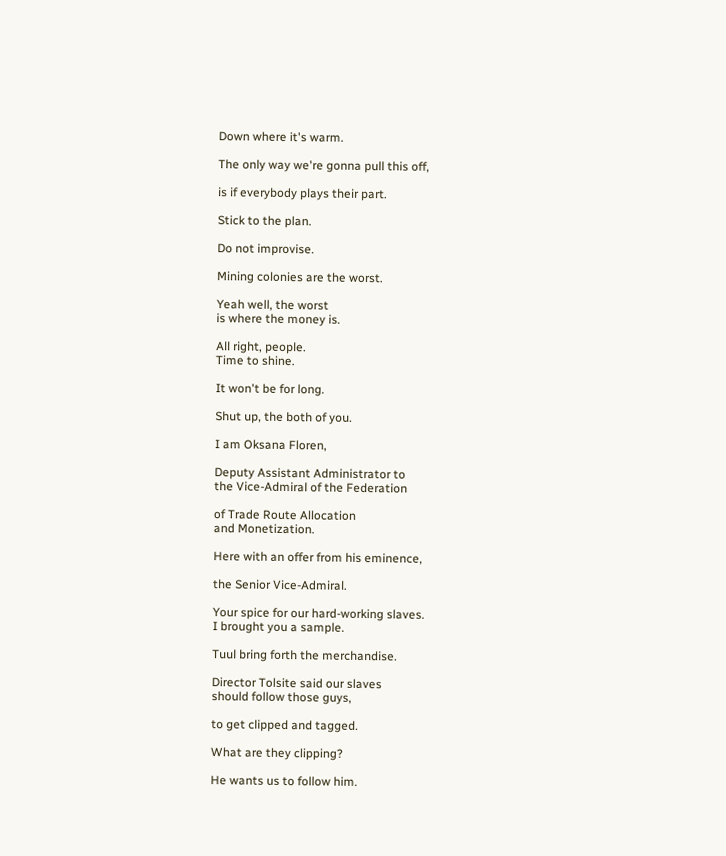Down where it's warm.

The only way we're gonna pull this off,

is if everybody plays their part.

Stick to the plan.

Do not improvise.

Mining colonies are the worst.

Yeah well, the worst
is where the money is.

All right, people.
Time to shine.

It won't be for long.

Shut up, the both of you.

I am Oksana Floren,

Deputy Assistant Administrator to
the Vice-Admiral of the Federation

of Trade Route Allocation
and Monetization.

Here with an offer from his eminence,

the Senior Vice-Admiral.

Your spice for our hard-working slaves.
I brought you a sample.

Tuul bring forth the merchandise.

Director Tolsite said our slaves
should follow those guys,

to get clipped and tagged.

What are they clipping?

He wants us to follow him.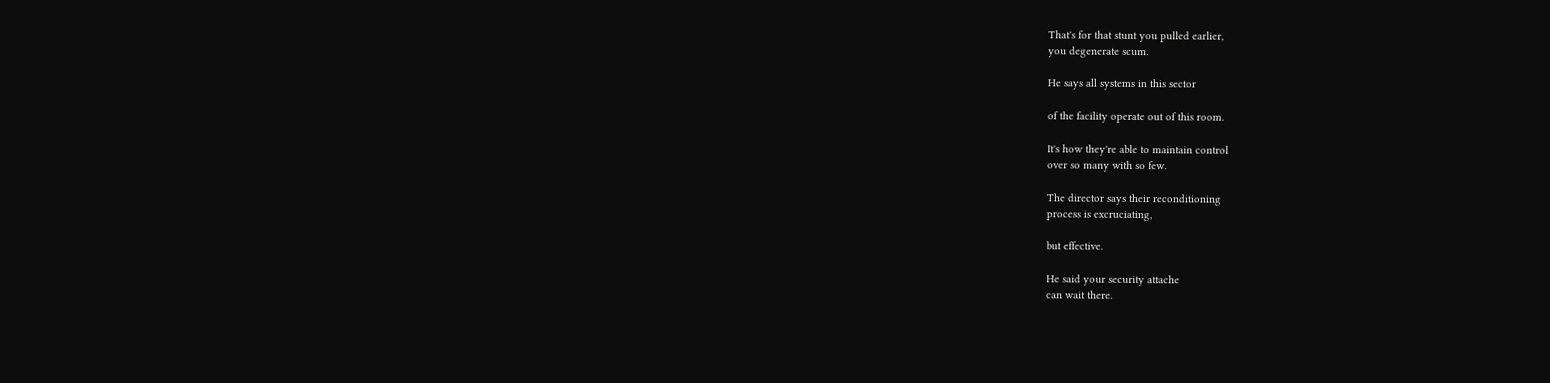That's for that stunt you pulled earlier,
you degenerate scum.

He says all systems in this sector

of the facility operate out of this room.

It's how they're able to maintain control
over so many with so few.

The director says their reconditioning
process is excruciating,

but effective.

He said your security attache
can wait there.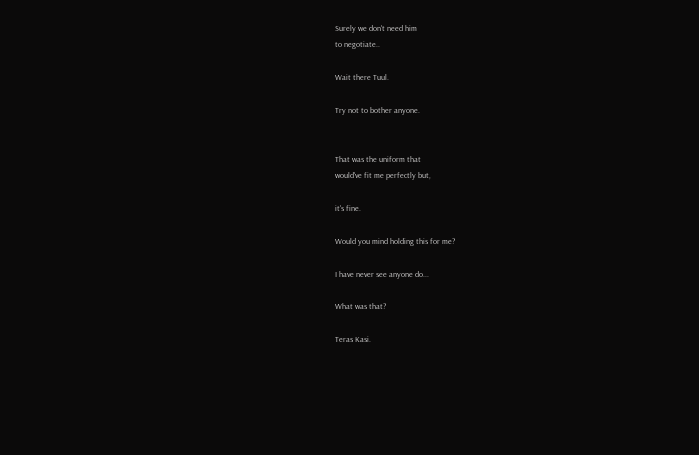Surely we don't need him
to negotiate..

Wait there Tuul.

Try not to bother anyone.


That was the uniform that
would've fit me perfectly but,

it's fine.

Would you mind holding this for me?

I have never see anyone do...

What was that?

Teras Kasi.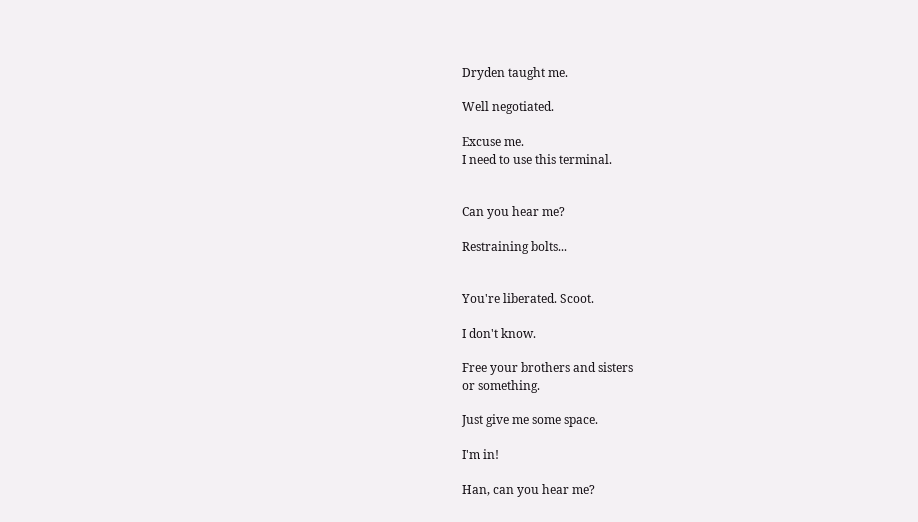Dryden taught me.

Well negotiated.

Excuse me.
I need to use this terminal.


Can you hear me?

Restraining bolts...


You're liberated. Scoot.

I don't know.

Free your brothers and sisters
or something.

Just give me some space.

I'm in!

Han, can you hear me?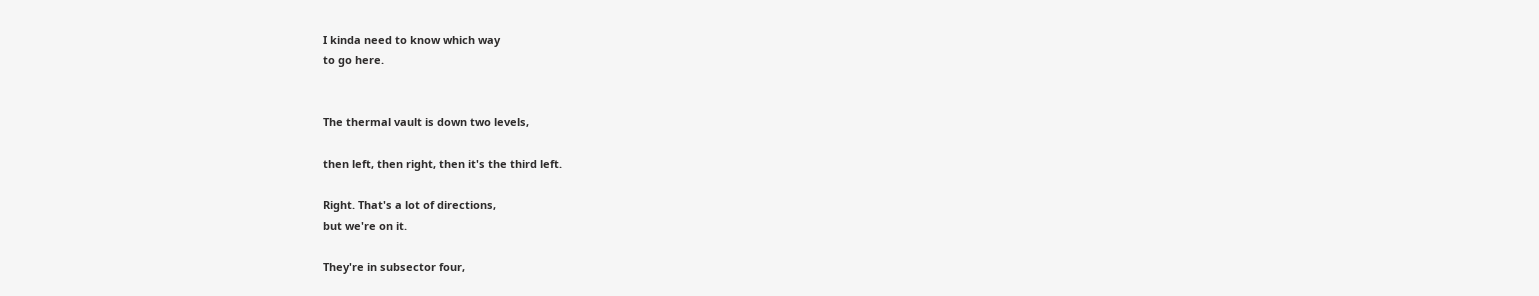I kinda need to know which way
to go here.


The thermal vault is down two levels,

then left, then right, then it's the third left.

Right. That's a lot of directions,
but we're on it.

They're in subsector four,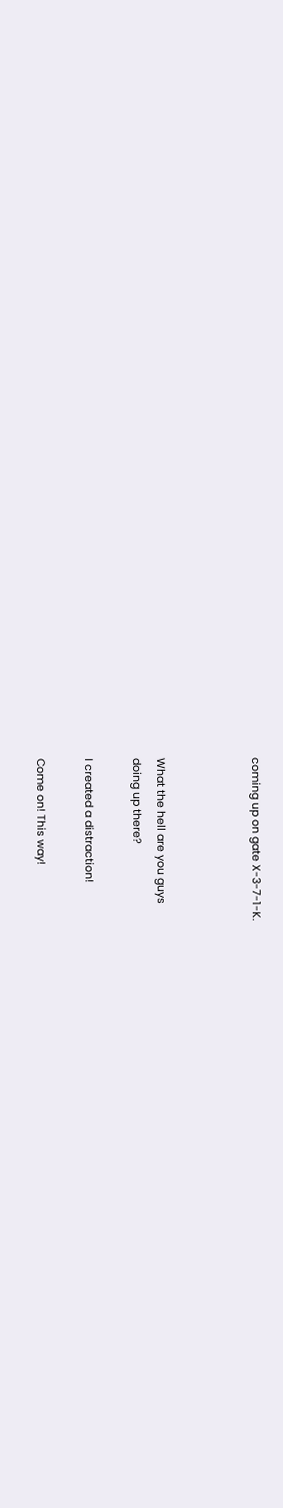coming up on gate X-3-7-1-K.



What the hell are you guys
doing up there?

I created a distraction!

Come on! This way!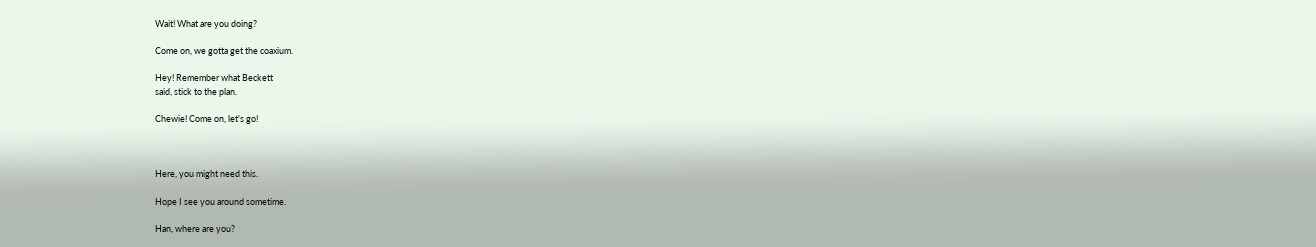Wait! What are you doing?

Come on, we gotta get the coaxium.

Hey! Remember what Beckett
said, stick to the plan.

Chewie! Come on, let's go!



Here, you might need this.

Hope I see you around sometime.

Han, where are you?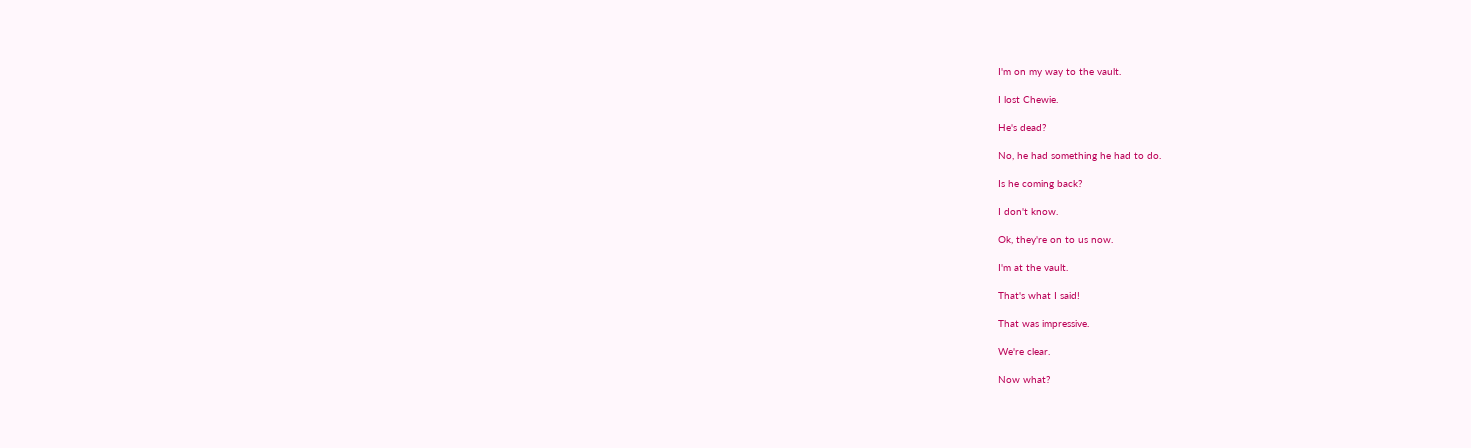I'm on my way to the vault.

I lost Chewie.

He's dead?

No, he had something he had to do.

Is he coming back?

I don't know.

Ok, they're on to us now.

I'm at the vault.

That's what I said!

That was impressive.

We're clear.

Now what?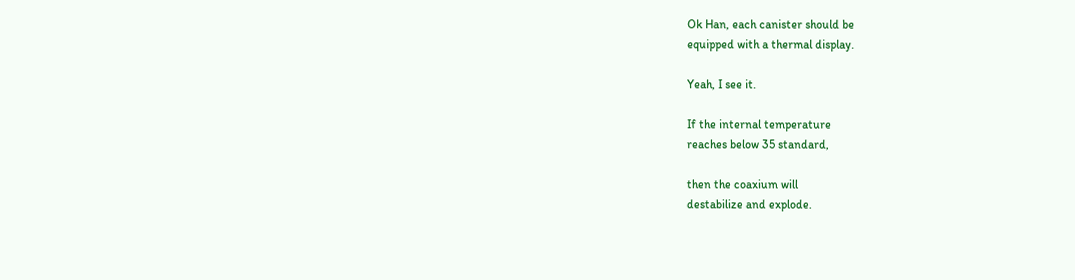Ok Han, each canister should be
equipped with a thermal display.

Yeah, I see it.

If the internal temperature
reaches below 35 standard,

then the coaxium will
destabilize and explode.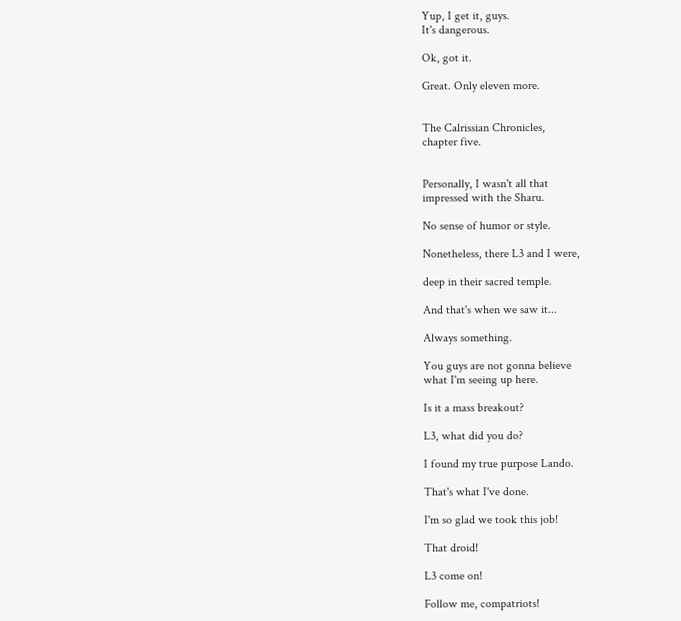Yup, I get it, guys.
It's dangerous.

Ok, got it.

Great. Only eleven more.


The Calrissian Chronicles,
chapter five.


Personally, I wasn't all that
impressed with the Sharu.

No sense of humor or style.

Nonetheless, there L3 and I were,

deep in their sacred temple.

And that's when we saw it...

Always something.

You guys are not gonna believe
what I'm seeing up here.

Is it a mass breakout?

L3, what did you do?

I found my true purpose Lando.

That's what I've done.

I'm so glad we took this job!

That droid!

L3 come on!

Follow me, compatriots!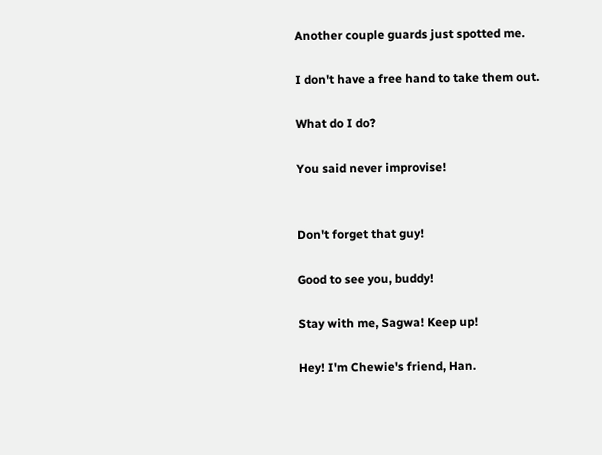Another couple guards just spotted me.

I don't have a free hand to take them out.

What do I do?

You said never improvise!


Don't forget that guy!

Good to see you, buddy!

Stay with me, Sagwa! Keep up!

Hey! I'm Chewie's friend, Han.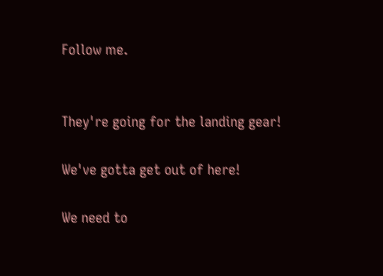Follow me.


They're going for the landing gear!

We've gotta get out of here!

We need to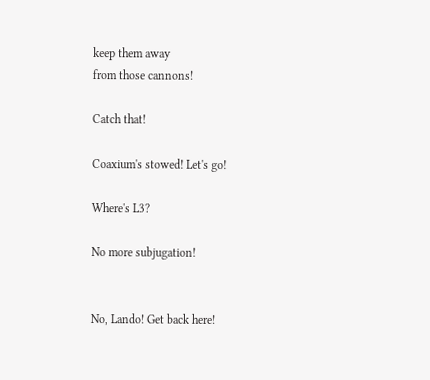keep them away
from those cannons!

Catch that!

Coaxium's stowed! Let's go!

Where's L3?

No more subjugation!


No, Lando! Get back here!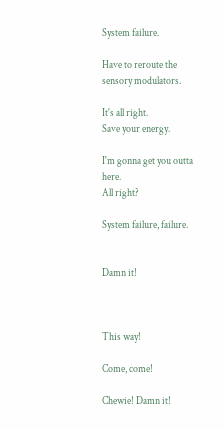System failure.

Have to reroute the sensory modulators.

It's all right.
Save your energy.

I'm gonna get you outta here.
All right?

System failure, failure.


Damn it!



This way!

Come, come!

Chewie! Damn it!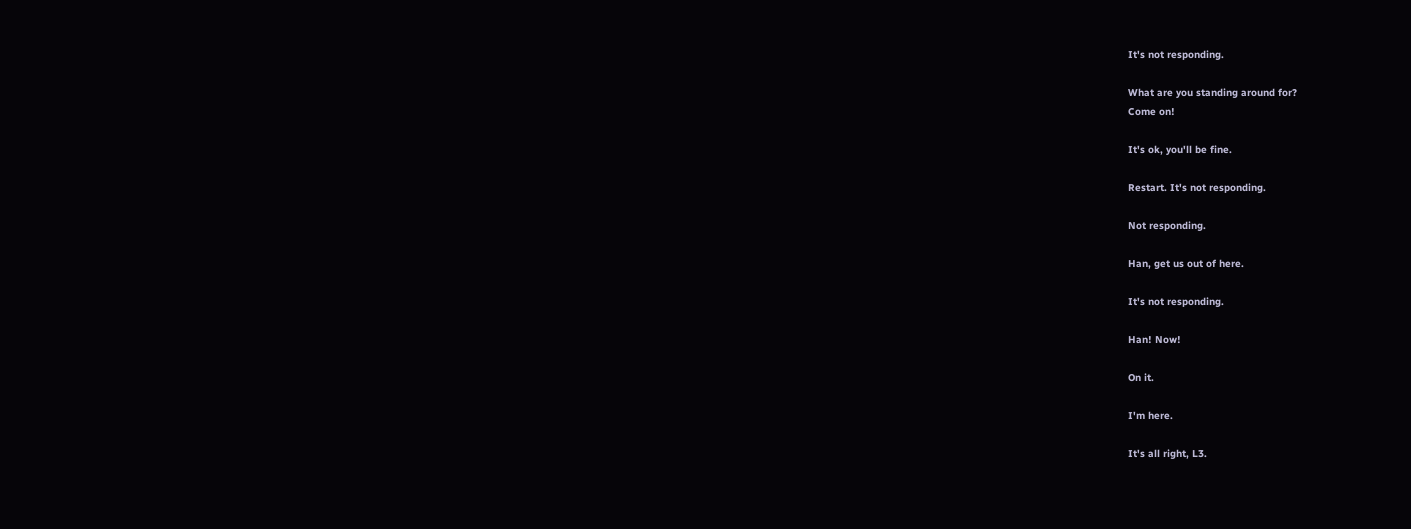It's not responding.

What are you standing around for?
Come on!

It's ok, you'll be fine.

Restart. It's not responding.

Not responding.

Han, get us out of here.

It's not responding.

Han! Now!

On it.

I'm here.

It's all right, L3.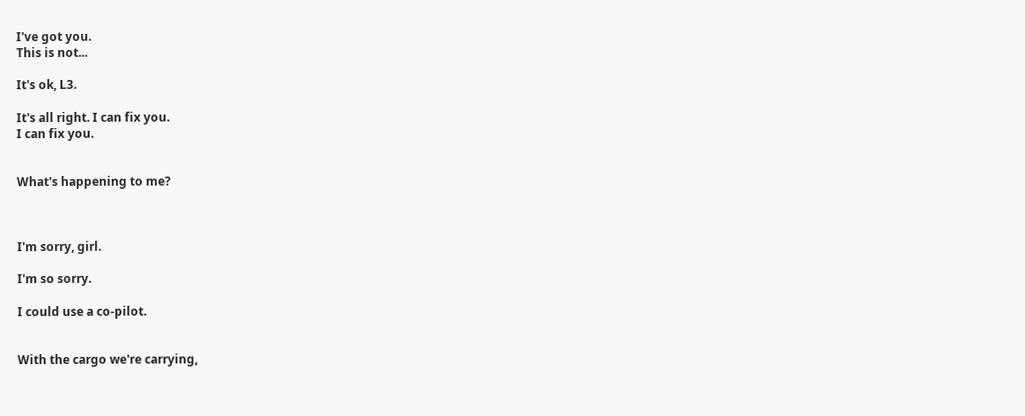I've got you.
This is not...

It's ok, L3.

It's all right. I can fix you.
I can fix you.


What's happening to me?



I'm sorry, girl.

I'm so sorry.

I could use a co-pilot.


With the cargo we're carrying,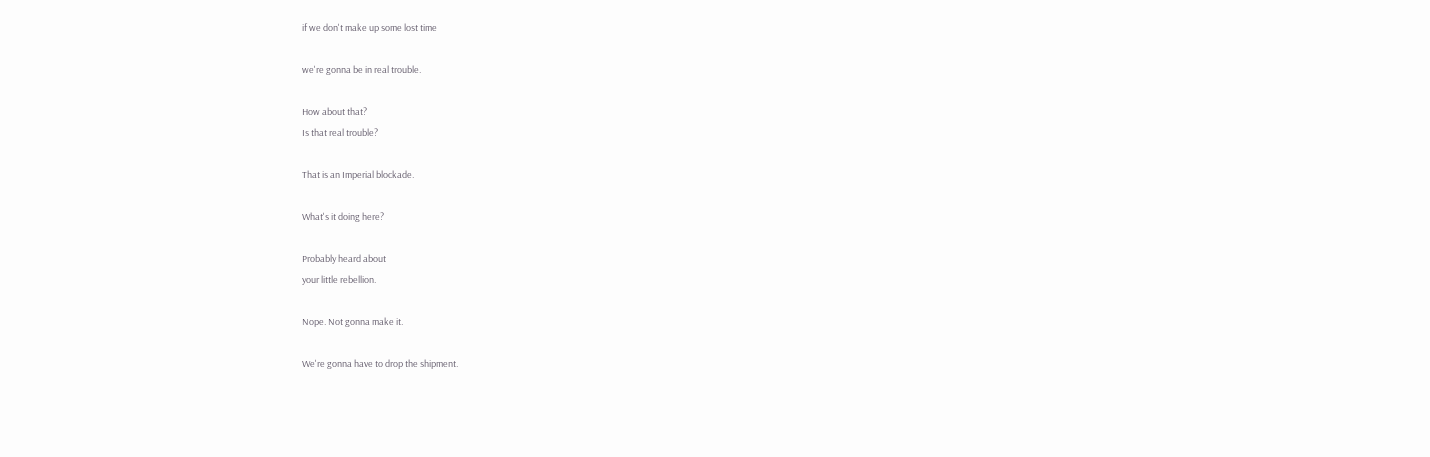if we don't make up some lost time

we're gonna be in real trouble.

How about that?
Is that real trouble?

That is an Imperial blockade.

What's it doing here?

Probably heard about
your little rebellion.

Nope. Not gonna make it.

We're gonna have to drop the shipment.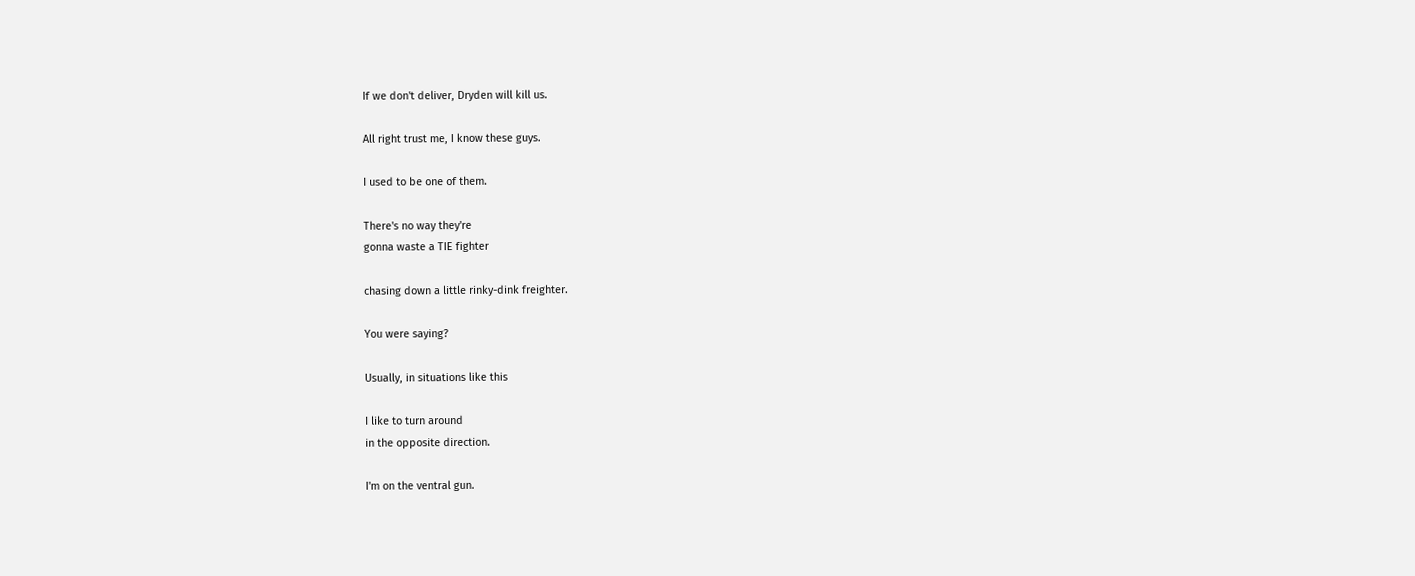If we don't deliver, Dryden will kill us.

All right trust me, I know these guys.

I used to be one of them.

There's no way they're
gonna waste a TIE fighter

chasing down a little rinky-dink freighter.

You were saying?

Usually, in situations like this

I like to turn around
in the opposite direction.

I'm on the ventral gun.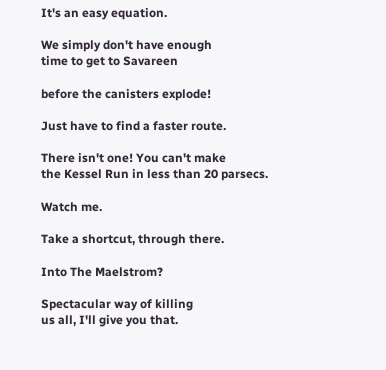It's an easy equation.

We simply don't have enough
time to get to Savareen

before the canisters explode!

Just have to find a faster route.

There isn't one! You can't make
the Kessel Run in less than 20 parsecs.

Watch me.

Take a shortcut, through there.

Into The Maelstrom?

Spectacular way of killing
us all, I'll give you that.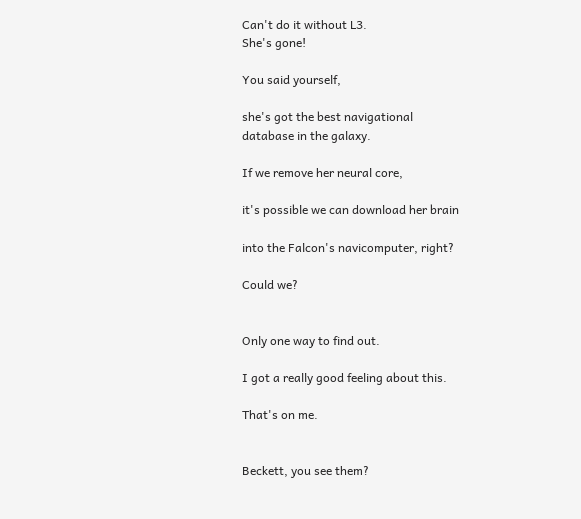Can't do it without L3.
She's gone!

You said yourself,

she's got the best navigational
database in the galaxy.

If we remove her neural core,

it's possible we can download her brain

into the Falcon's navicomputer, right?

Could we?


Only one way to find out.

I got a really good feeling about this.

That's on me.


Beckett, you see them?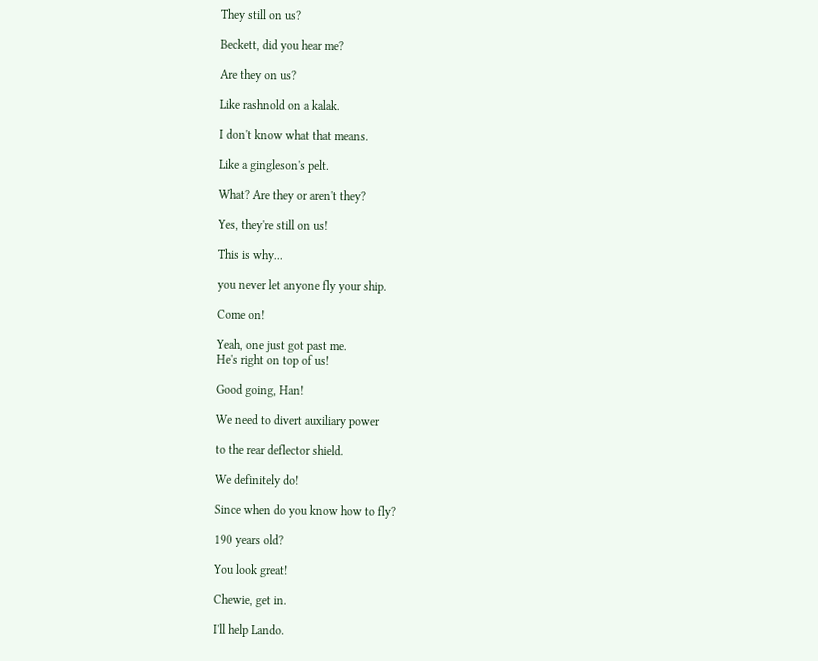They still on us?

Beckett, did you hear me?

Are they on us?

Like rashnold on a kalak.

I don't know what that means.

Like a gingleson's pelt.

What? Are they or aren't they?

Yes, they're still on us!

This is why...

you never let anyone fly your ship.

Come on!

Yeah, one just got past me.
He's right on top of us!

Good going, Han!

We need to divert auxiliary power

to the rear deflector shield.

We definitely do!

Since when do you know how to fly?

190 years old?

You look great!

Chewie, get in.

I'll help Lando.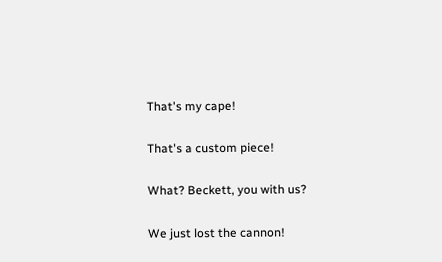That's my cape!

That's a custom piece!

What? Beckett, you with us?

We just lost the cannon!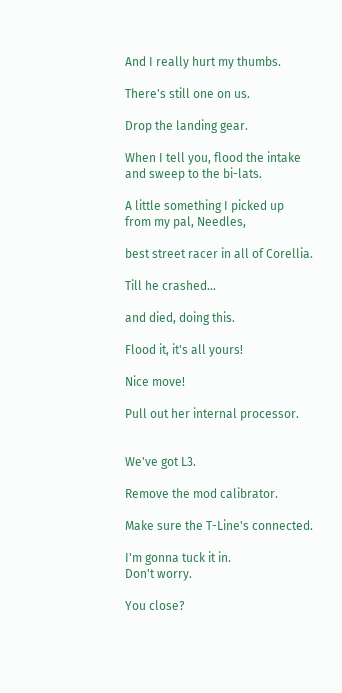And I really hurt my thumbs.

There's still one on us.

Drop the landing gear.

When I tell you, flood the intake
and sweep to the bi-lats.

A little something I picked up
from my pal, Needles,

best street racer in all of Corellia.

Till he crashed...

and died, doing this.

Flood it, it's all yours!

Nice move!

Pull out her internal processor.


We've got L3.

Remove the mod calibrator.

Make sure the T-Line's connected.

I'm gonna tuck it in.
Don't worry.

You close?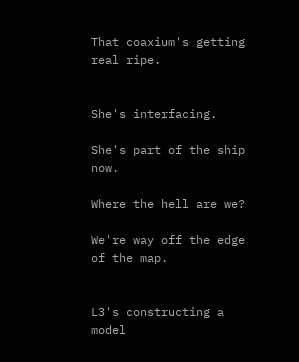That coaxium's getting real ripe.


She's interfacing.

She's part of the ship now.

Where the hell are we?

We're way off the edge of the map.


L3's constructing a model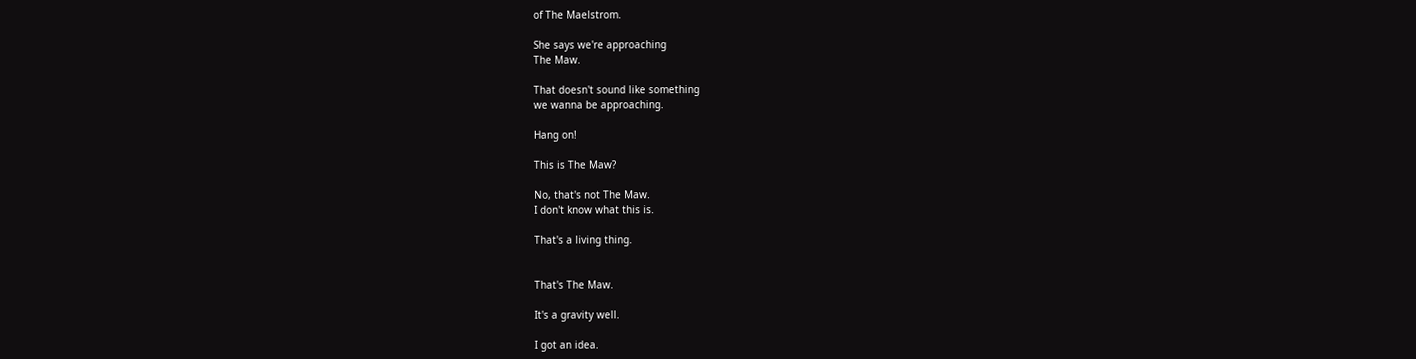of The Maelstrom.

She says we're approaching
The Maw.

That doesn't sound like something
we wanna be approaching.

Hang on!

This is The Maw?

No, that's not The Maw.
I don't know what this is.

That's a living thing.


That's The Maw.

It's a gravity well.

I got an idea.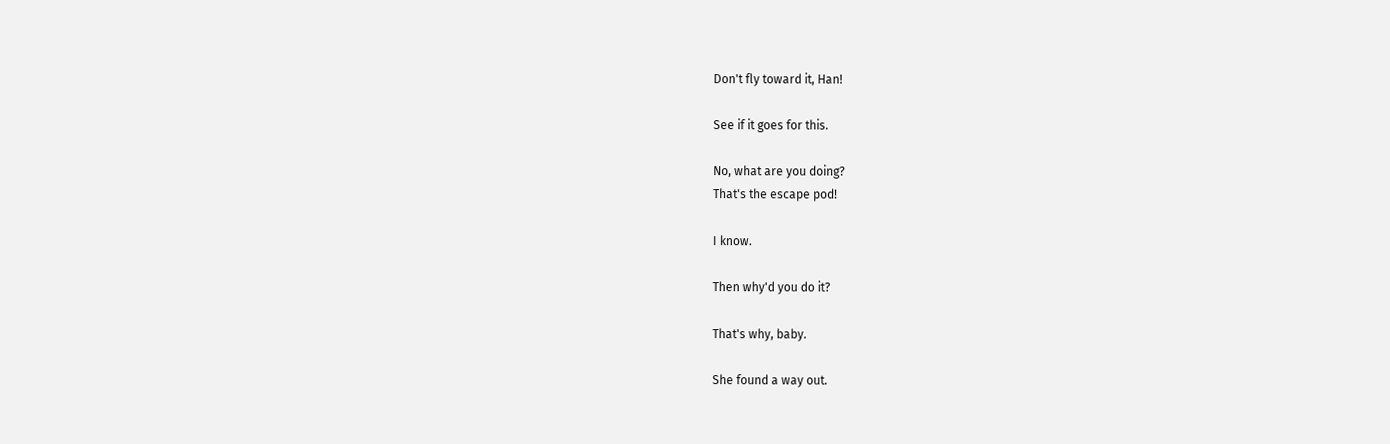Don't fly toward it, Han!

See if it goes for this.

No, what are you doing?
That's the escape pod!

I know.

Then why'd you do it?

That's why, baby.

She found a way out.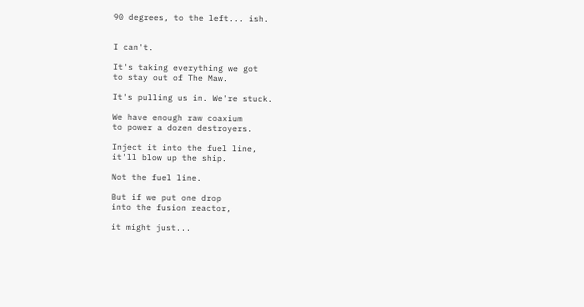90 degrees, to the left... ish.


I can't.

It's taking everything we got
to stay out of The Maw.

It's pulling us in. We're stuck.

We have enough raw coaxium
to power a dozen destroyers.

Inject it into the fuel line,
it'll blow up the ship.

Not the fuel line.

But if we put one drop
into the fusion reactor,

it might just...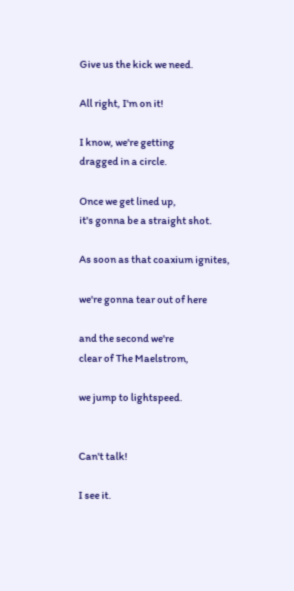Give us the kick we need.

All right, I'm on it!

I know, we're getting
dragged in a circle.

Once we get lined up,
it's gonna be a straight shot.

As soon as that coaxium ignites,

we're gonna tear out of here

and the second we're
clear of The Maelstrom,

we jump to lightspeed.


Can't talk!

I see it.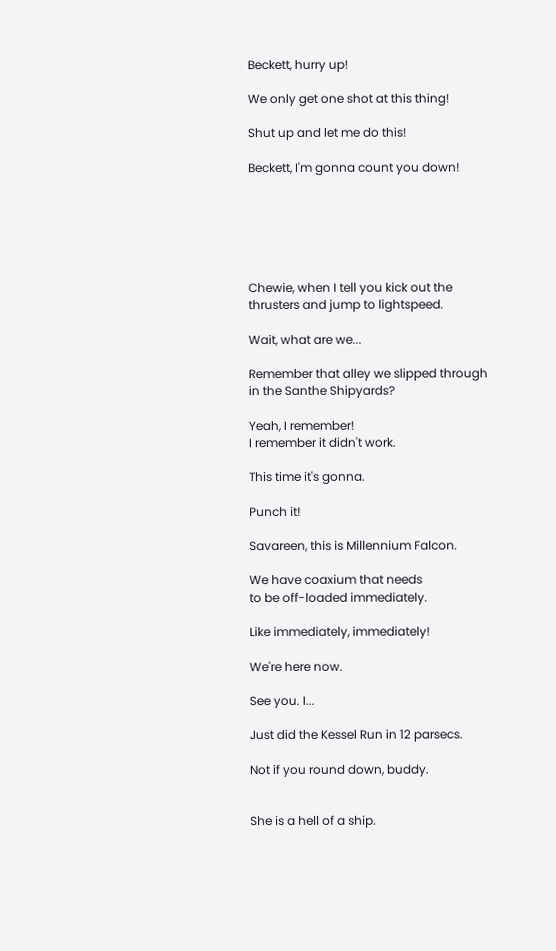Beckett, hurry up!

We only get one shot at this thing!

Shut up and let me do this!

Beckett, I'm gonna count you down!






Chewie, when I tell you kick out the
thrusters and jump to lightspeed.

Wait, what are we...

Remember that alley we slipped through
in the Santhe Shipyards?

Yeah, I remember!
I remember it didn't work.

This time it's gonna.

Punch it!

Savareen, this is Millennium Falcon.

We have coaxium that needs
to be off-loaded immediately.

Like immediately, immediately!

We're here now.

See you. I...

Just did the Kessel Run in 12 parsecs.

Not if you round down, buddy.


She is a hell of a ship.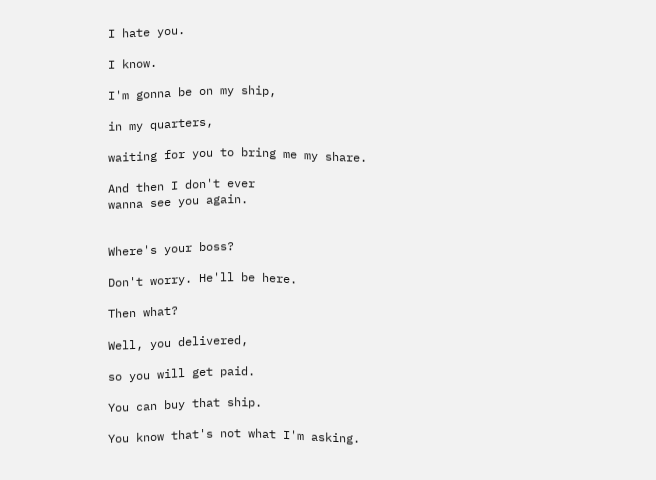I hate you.

I know.

I'm gonna be on my ship,

in my quarters,

waiting for you to bring me my share.

And then I don't ever
wanna see you again.


Where's your boss?

Don't worry. He'll be here.

Then what?

Well, you delivered,

so you will get paid.

You can buy that ship.

You know that's not what I'm asking.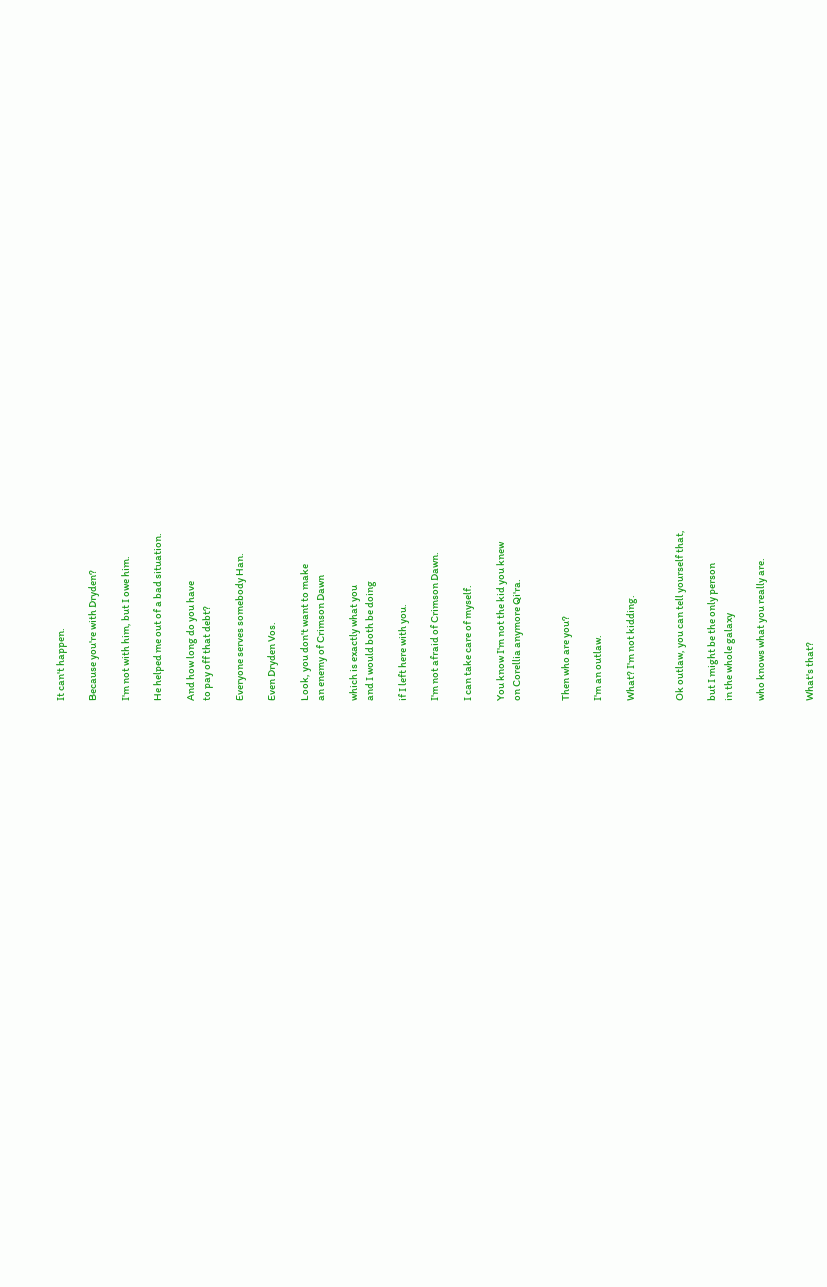It can't happen.

Because you're with Dryden?

I'm not with him, but I owe him.

He helped me out of a bad situation.

And how long do you have
to pay off that debt?

Everyone serves somebody Han.

Even Dryden Vos.

Look, you don't want to make
an enemy of Crimson Dawn

which is exactly what you
and I would both be doing

if I left here with you.

I'm not afraid of Crimson Dawn.

I can take care of myself.

You know I'm not the kid you knew
on Corellia anymore Qi'ra.


Then who are you?

I'm an outlaw.

What? I'm not kidding.


Ok outlaw, you can tell yourself that,

but I might be the only person
in the whole galaxy

who knows what you really are.


What's that?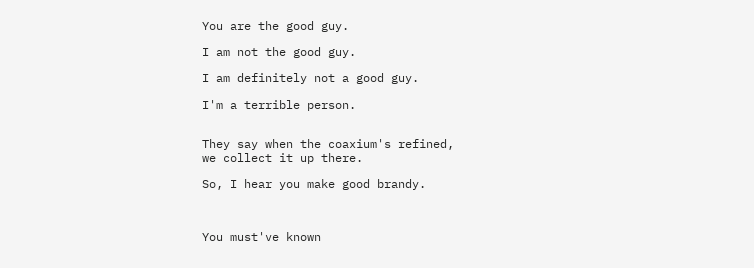You are the good guy.

I am not the good guy.

I am definitely not a good guy.

I'm a terrible person.


They say when the coaxium's refined,
we collect it up there.

So, I hear you make good brandy.



You must've known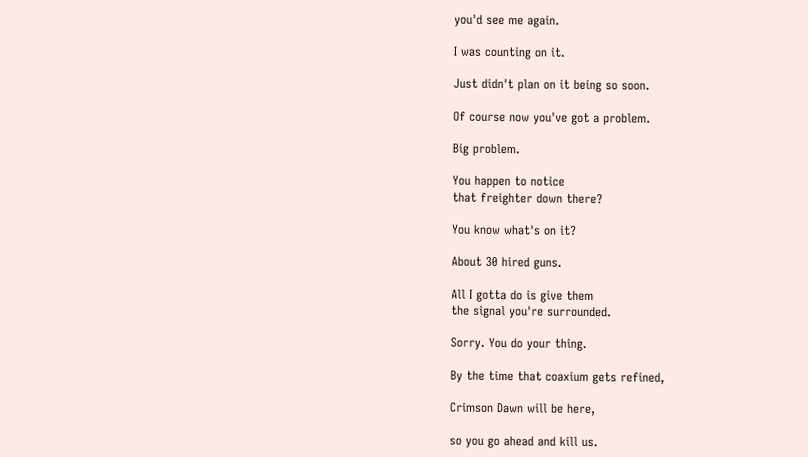you'd see me again.

I was counting on it.

Just didn't plan on it being so soon.

Of course now you've got a problem.

Big problem.

You happen to notice
that freighter down there?

You know what's on it?

About 30 hired guns.

All I gotta do is give them
the signal you're surrounded.

Sorry. You do your thing.

By the time that coaxium gets refined,

Crimson Dawn will be here,

so you go ahead and kill us.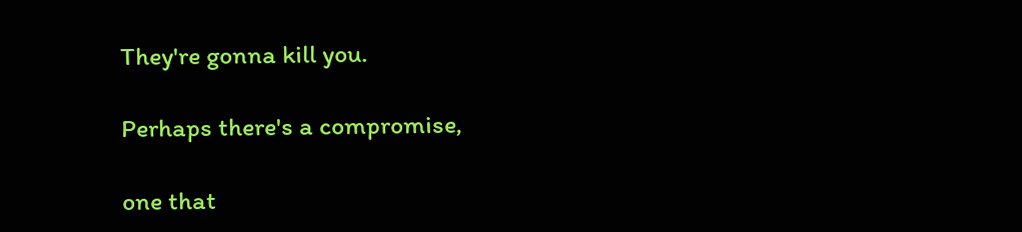They're gonna kill you.

Perhaps there's a compromise,

one that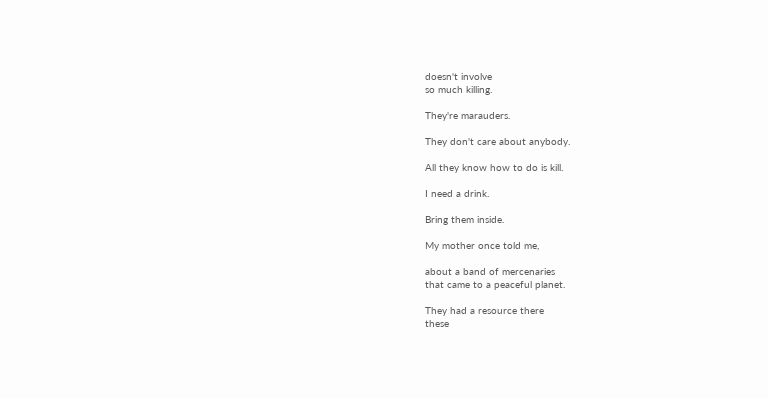doesn't involve
so much killing.

They're marauders.

They don't care about anybody.

All they know how to do is kill.

I need a drink.

Bring them inside.

My mother once told me,

about a band of mercenaries
that came to a peaceful planet.

They had a resource there
these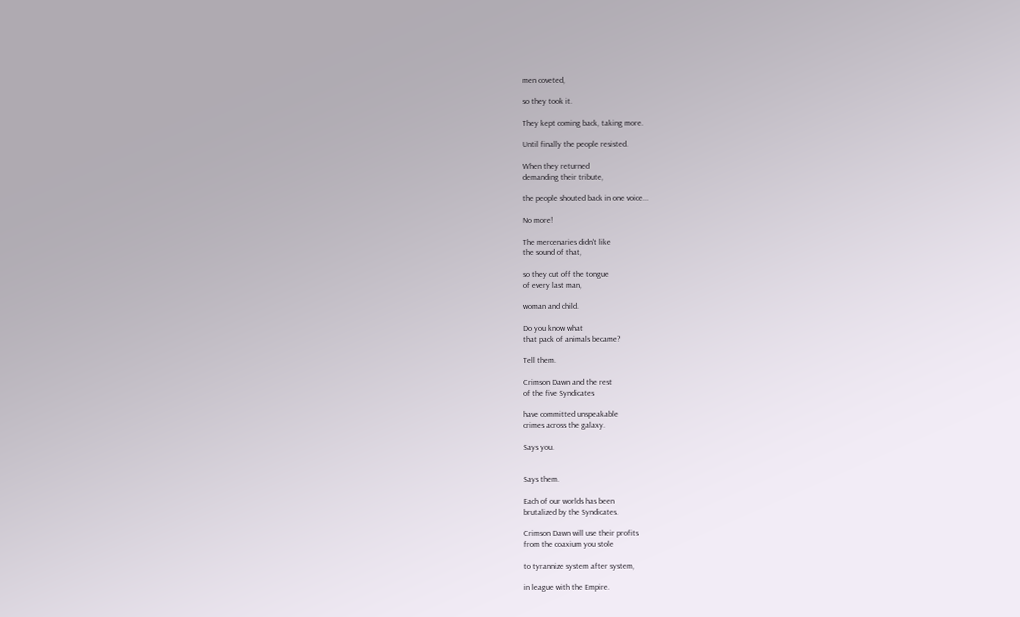men coveted,

so they took it.

They kept coming back, taking more.

Until finally the people resisted.

When they returned
demanding their tribute,

the people shouted back in one voice...

No more!

The mercenaries didn't like
the sound of that,

so they cut off the tongue
of every last man,

woman and child.

Do you know what
that pack of animals became?

Tell them.

Crimson Dawn and the rest
of the five Syndicates

have committed unspeakable
crimes across the galaxy.

Says you.


Says them.

Each of our worlds has been
brutalized by the Syndicates.

Crimson Dawn will use their profits
from the coaxium you stole

to tyrannize system after system,

in league with the Empire.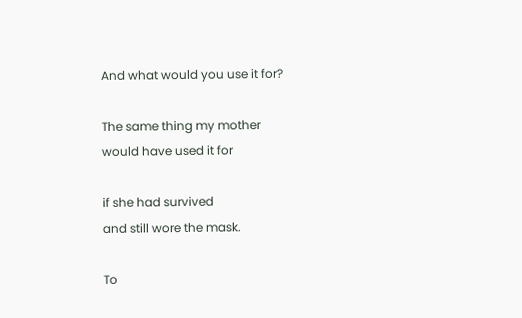And what would you use it for?

The same thing my mother
would have used it for

if she had survived
and still wore the mask.

To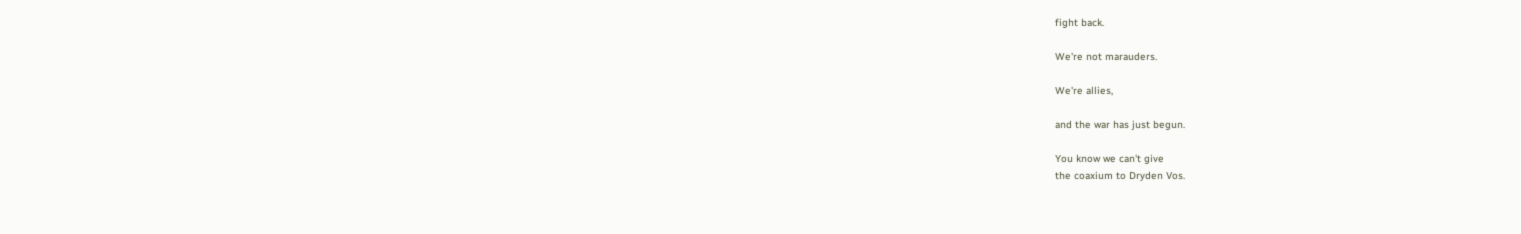fight back.

We're not marauders.

We're allies,

and the war has just begun.

You know we can't give
the coaxium to Dryden Vos.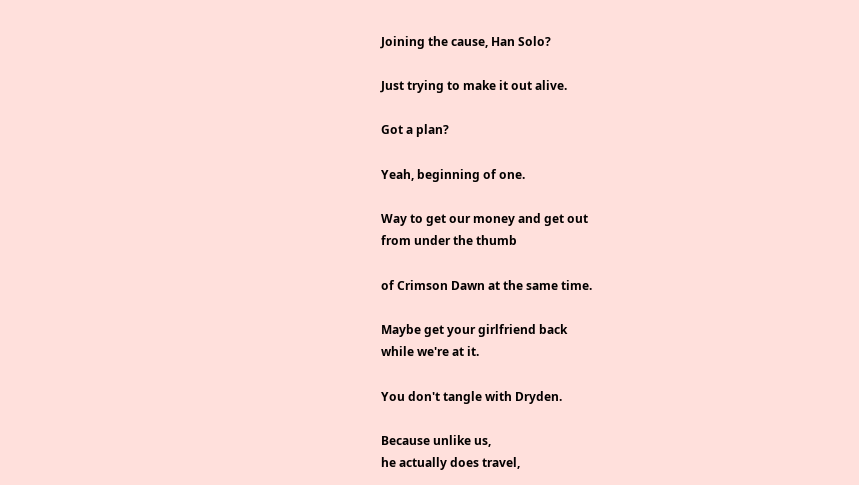Joining the cause, Han Solo?

Just trying to make it out alive.

Got a plan?

Yeah, beginning of one.

Way to get our money and get out
from under the thumb

of Crimson Dawn at the same time.

Maybe get your girlfriend back
while we're at it.

You don't tangle with Dryden.

Because unlike us,
he actually does travel,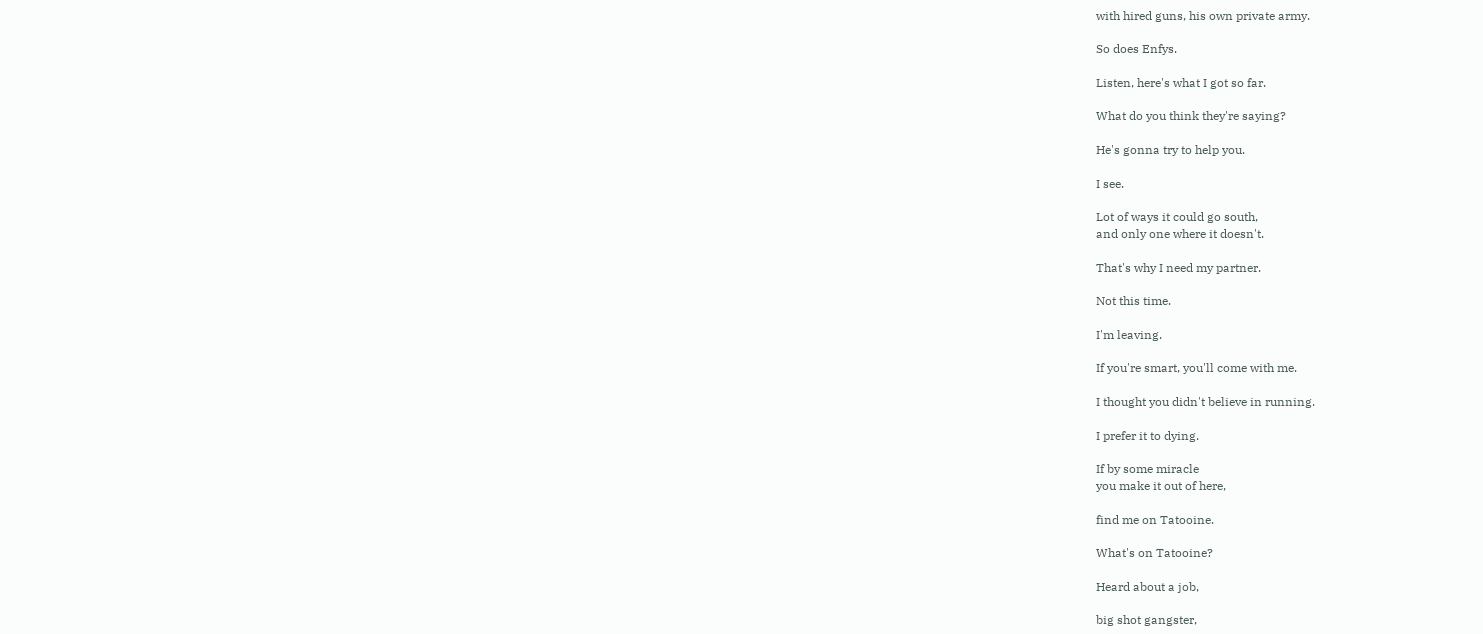with hired guns, his own private army.

So does Enfys.

Listen, here's what I got so far.

What do you think they're saying?

He's gonna try to help you.

I see.

Lot of ways it could go south,
and only one where it doesn't.

That's why I need my partner.

Not this time.

I'm leaving.

If you're smart, you'll come with me.

I thought you didn't believe in running.

I prefer it to dying.

If by some miracle
you make it out of here,

find me on Tatooine.

What's on Tatooine?

Heard about a job,

big shot gangster,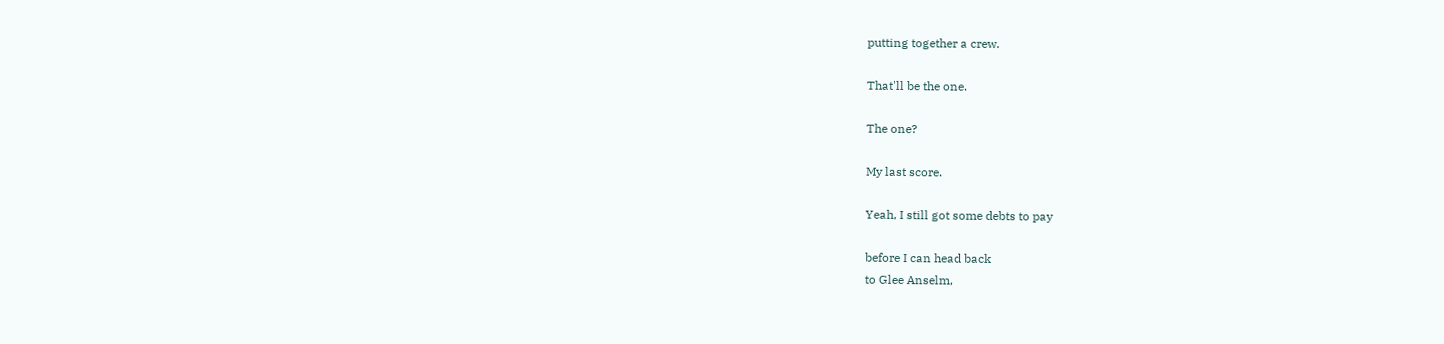putting together a crew.

That'll be the one.

The one?

My last score.

Yeah, I still got some debts to pay

before I can head back
to Glee Anselm,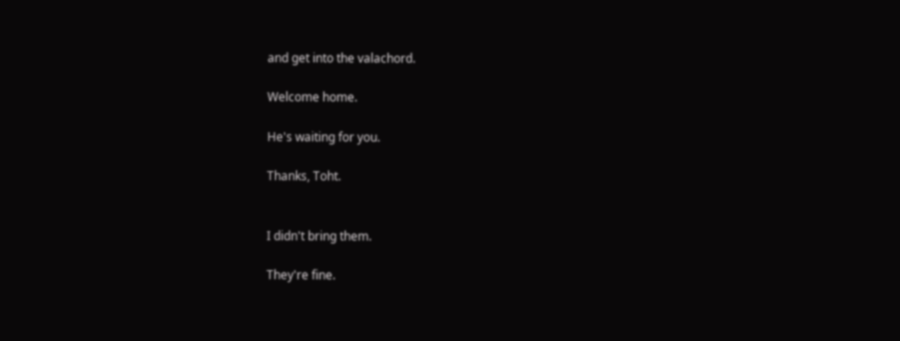and get into the valachord.

Welcome home.

He's waiting for you.

Thanks, Toht.


I didn't bring them.

They're fine.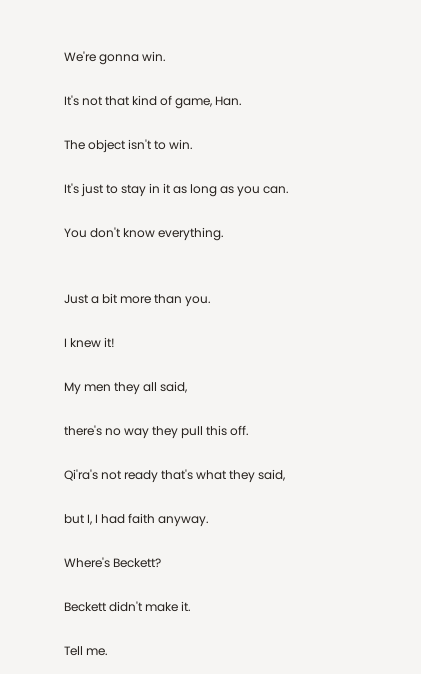We're gonna win.

It's not that kind of game, Han.

The object isn't to win.

It's just to stay in it as long as you can.

You don't know everything.


Just a bit more than you.

I knew it!

My men they all said,

there's no way they pull this off.

Qi'ra's not ready that's what they said,

but I, I had faith anyway.

Where's Beckett?

Beckett didn't make it.

Tell me.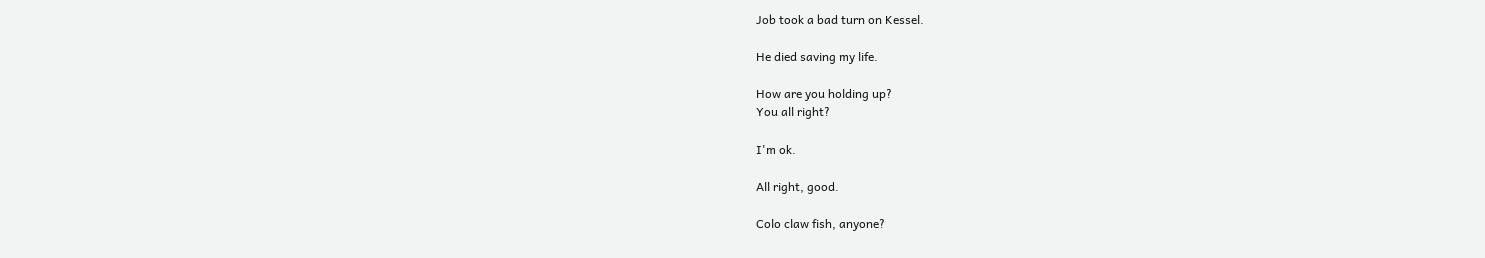Job took a bad turn on Kessel.

He died saving my life.

How are you holding up?
You all right?

I'm ok.

All right, good.

Colo claw fish, anyone?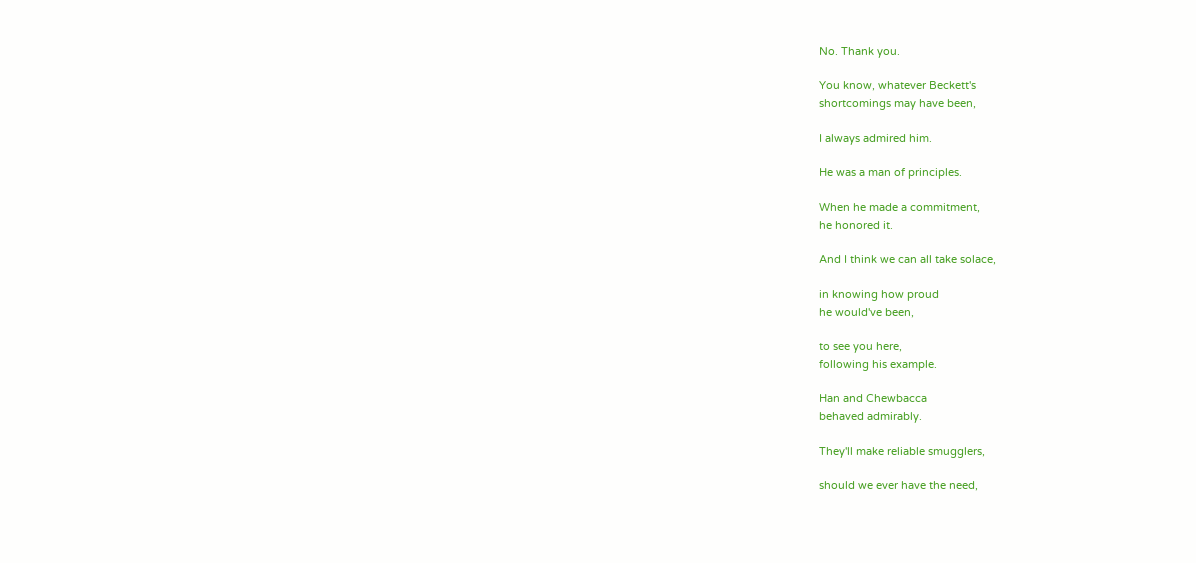No. Thank you.

You know, whatever Beckett's
shortcomings may have been,

I always admired him.

He was a man of principles.

When he made a commitment,
he honored it.

And I think we can all take solace,

in knowing how proud
he would've been,

to see you here,
following his example.

Han and Chewbacca
behaved admirably.

They'll make reliable smugglers,

should we ever have the need,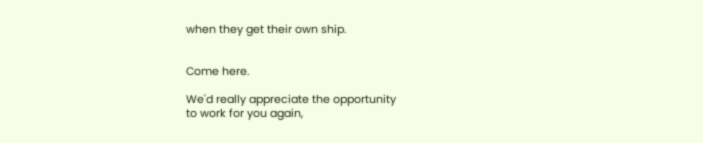when they get their own ship.


Come here.

We'd really appreciate the opportunity
to work for you again,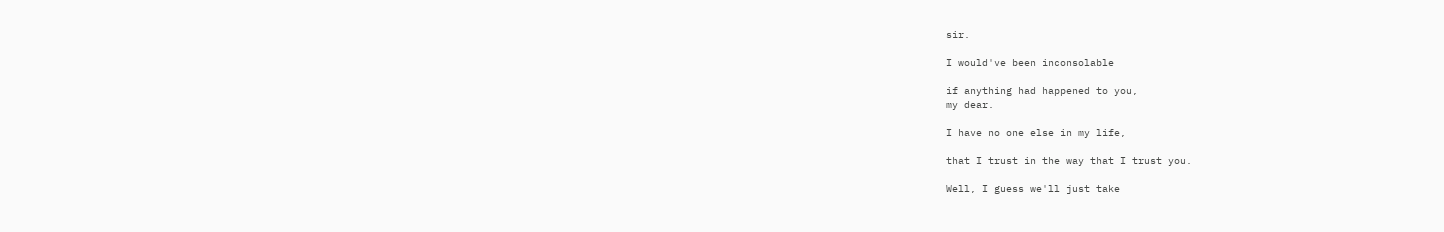sir.

I would've been inconsolable

if anything had happened to you,
my dear.

I have no one else in my life,

that I trust in the way that I trust you.

Well, I guess we'll just take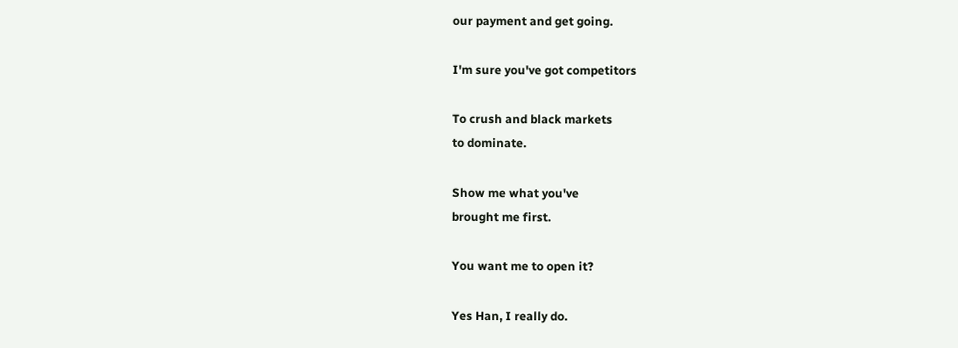our payment and get going.

I'm sure you've got competitors

To crush and black markets
to dominate.

Show me what you've
brought me first.

You want me to open it?

Yes Han, I really do.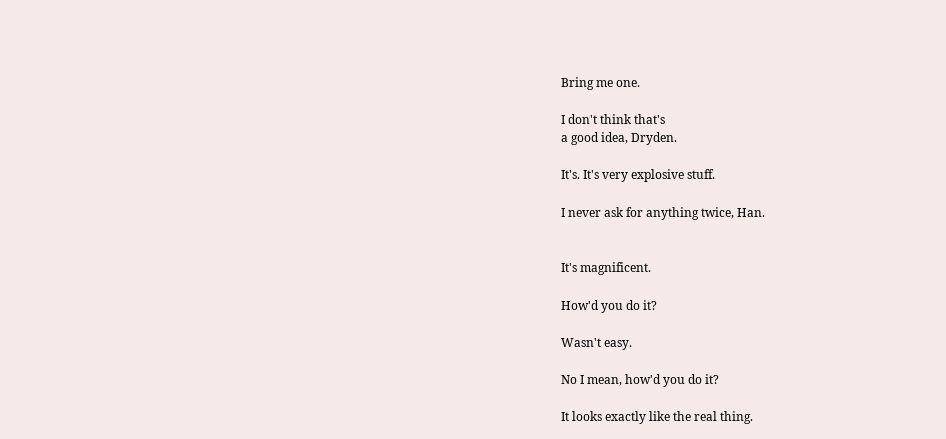Bring me one.

I don't think that's
a good idea, Dryden.

It's. It's very explosive stuff.

I never ask for anything twice, Han.


It's magnificent.

How'd you do it?

Wasn't easy.

No I mean, how'd you do it?

It looks exactly like the real thing.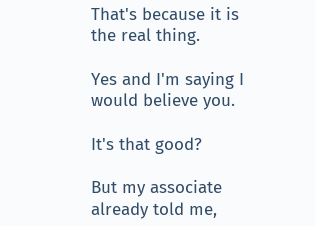That's because it is the real thing.

Yes and I'm saying I would believe you.

It's that good?

But my associate already told me,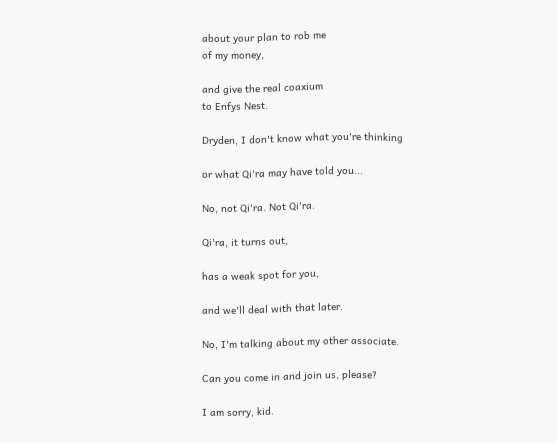about your plan to rob me
of my money,

and give the real coaxium
to Enfys Nest.

Dryden, I don't know what you're thinking

or what Qi'ra may have told you...

No, not Qi'ra. Not Qi'ra.

Qi'ra, it turns out,

has a weak spot for you,

and we'll deal with that later.

No, I'm talking about my other associate.

Can you come in and join us, please?

I am sorry, kid.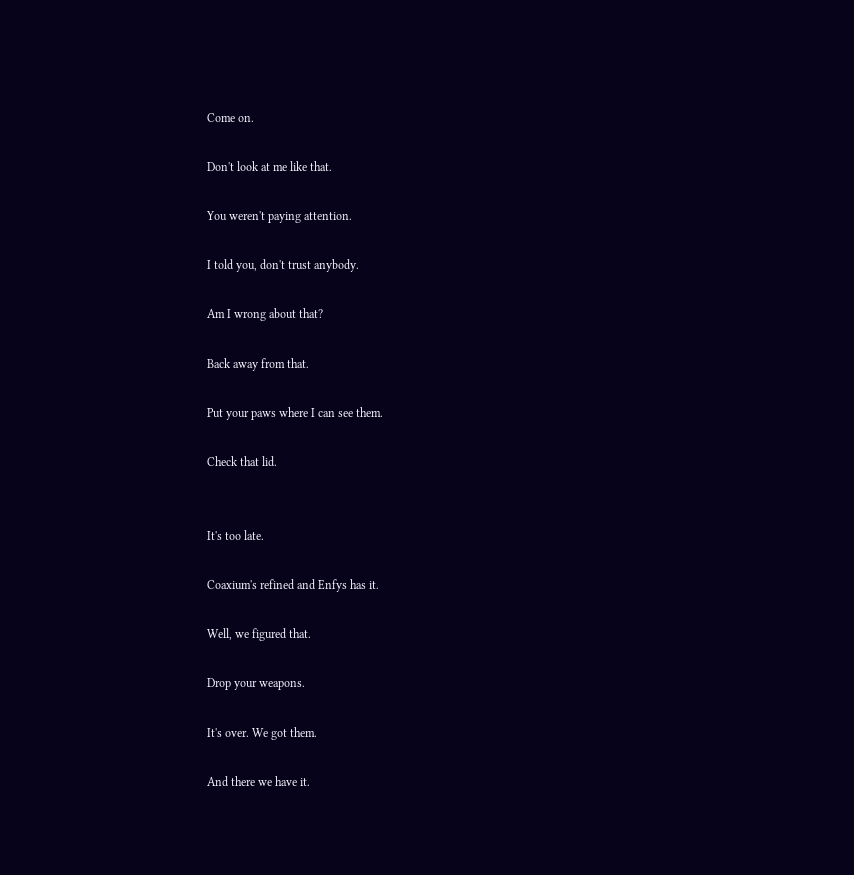Come on.

Don't look at me like that.

You weren't paying attention.

I told you, don't trust anybody.

Am I wrong about that?

Back away from that.

Put your paws where I can see them.

Check that lid.


It's too late.

Coaxium's refined and Enfys has it.

Well, we figured that.

Drop your weapons.

It's over. We got them.

And there we have it.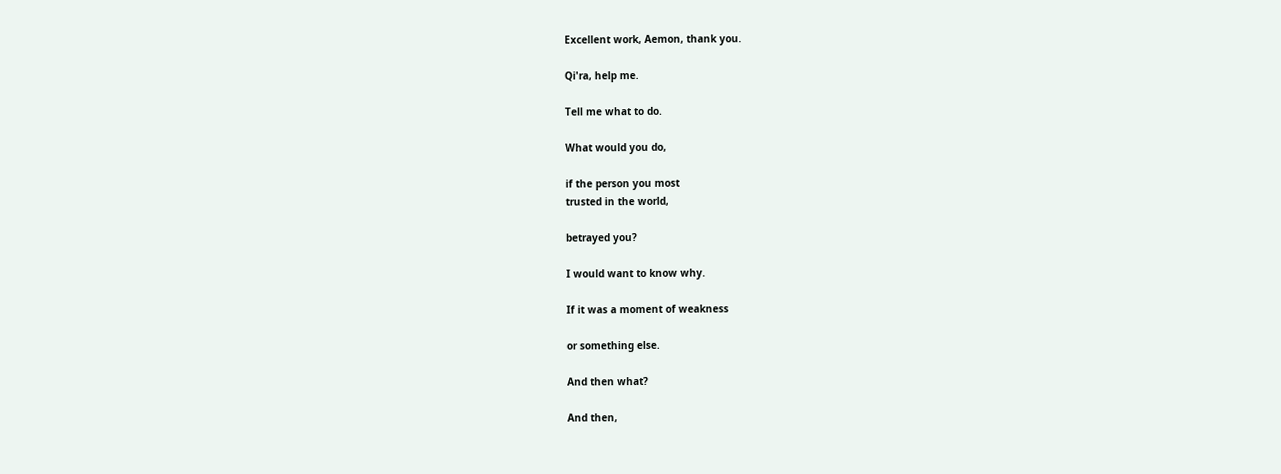Excellent work, Aemon, thank you.

Qi'ra, help me.

Tell me what to do.

What would you do,

if the person you most
trusted in the world,

betrayed you?

I would want to know why.

If it was a moment of weakness

or something else.

And then what?

And then,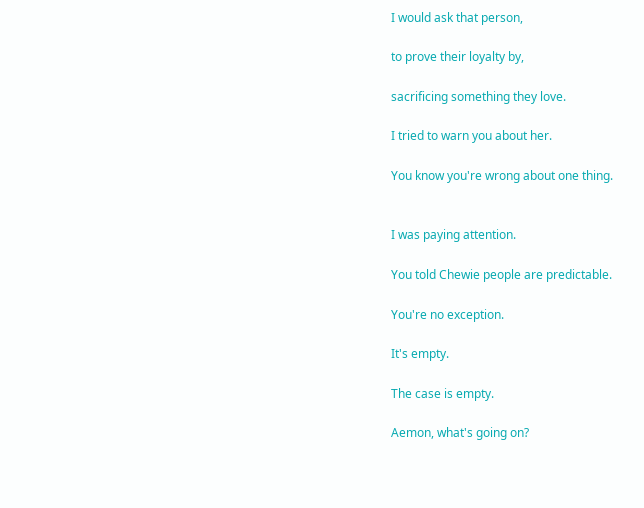I would ask that person,

to prove their loyalty by,

sacrificing something they love.

I tried to warn you about her.

You know you're wrong about one thing.


I was paying attention.

You told Chewie people are predictable.

You're no exception.

It's empty.

The case is empty.

Aemon, what's going on?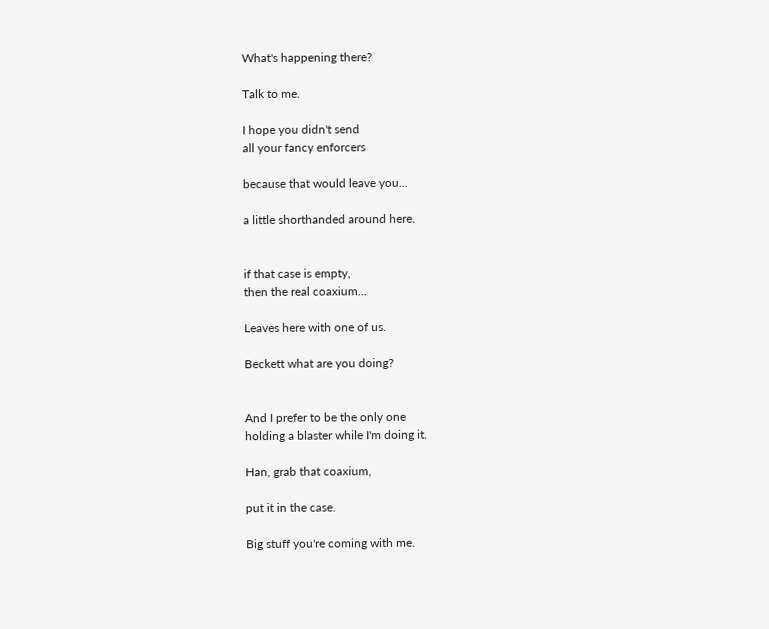What's happening there?

Talk to me.

I hope you didn't send
all your fancy enforcers

because that would leave you...

a little shorthanded around here.


if that case is empty,
then the real coaxium...

Leaves here with one of us.

Beckett what are you doing?


And I prefer to be the only one
holding a blaster while I'm doing it.

Han, grab that coaxium,

put it in the case.

Big stuff you're coming with me.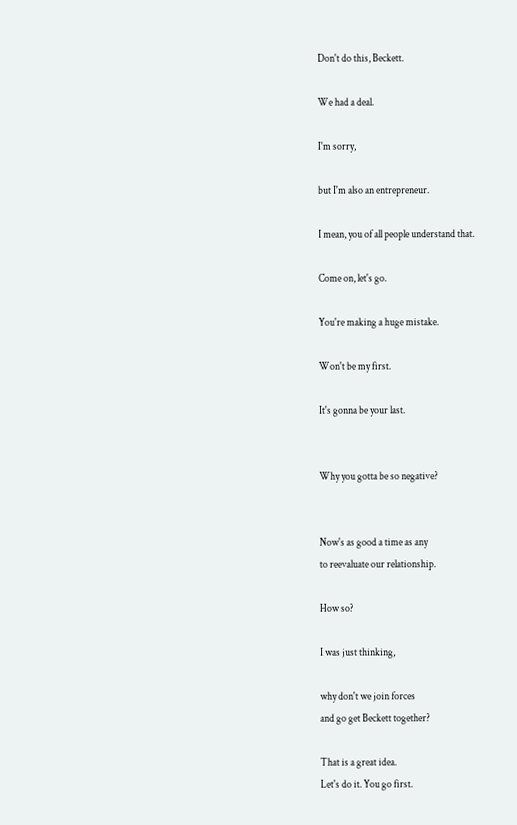Don't do this, Beckett.

We had a deal.

I'm sorry,

but I'm also an entrepreneur.

I mean, you of all people understand that.

Come on, let's go.

You're making a huge mistake.

Won't be my first.

It's gonna be your last.


Why you gotta be so negative?


Now's as good a time as any
to reevaluate our relationship.

How so?

I was just thinking,

why don't we join forces
and go get Beckett together?

That is a great idea.
Let's do it. You go first.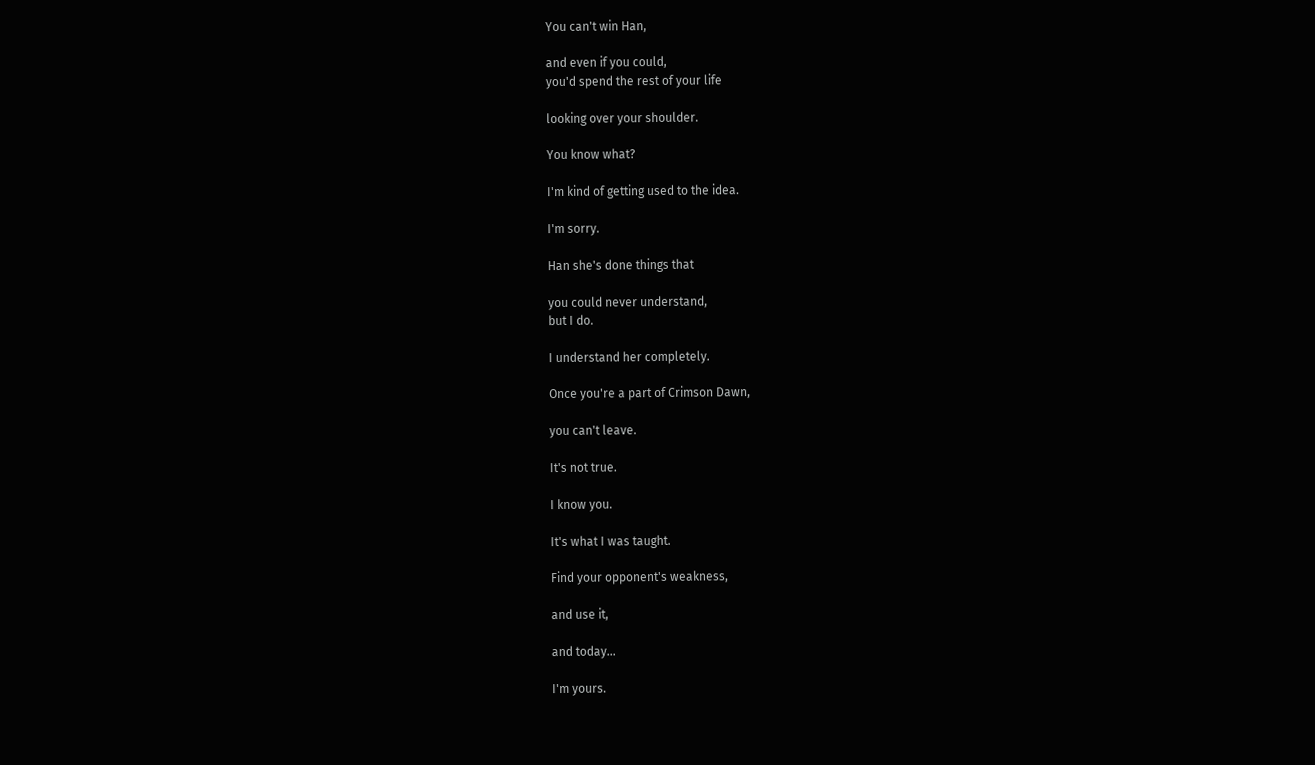You can't win Han,

and even if you could,
you'd spend the rest of your life

looking over your shoulder.

You know what?

I'm kind of getting used to the idea.

I'm sorry.

Han she's done things that

you could never understand,
but I do.

I understand her completely.

Once you're a part of Crimson Dawn,

you can't leave.

It's not true.

I know you.

It's what I was taught.

Find your opponent's weakness,

and use it,

and today...

I'm yours.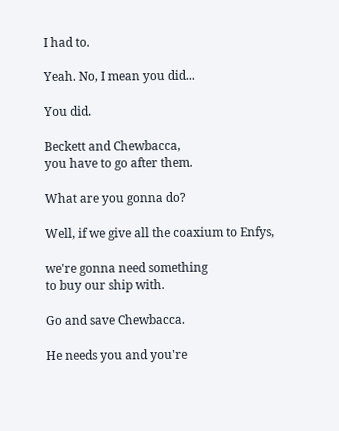I had to.

Yeah. No, I mean you did...

You did.

Beckett and Chewbacca,
you have to go after them.

What are you gonna do?

Well, if we give all the coaxium to Enfys,

we're gonna need something
to buy our ship with.

Go and save Chewbacca.

He needs you and you're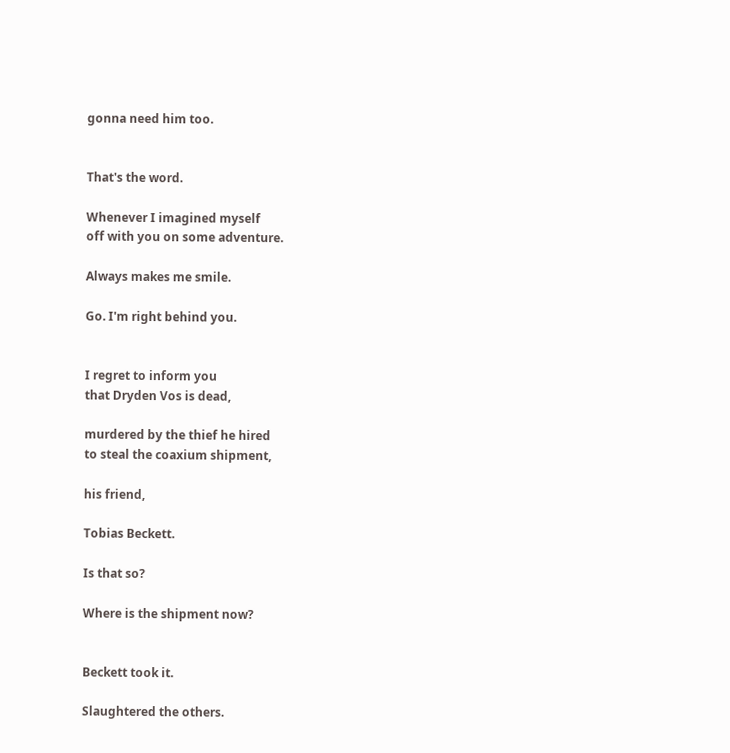gonna need him too.


That's the word.

Whenever I imagined myself
off with you on some adventure.

Always makes me smile.

Go. I'm right behind you.


I regret to inform you
that Dryden Vos is dead,

murdered by the thief he hired
to steal the coaxium shipment,

his friend,

Tobias Beckett.

Is that so?

Where is the shipment now?


Beckett took it.

Slaughtered the others.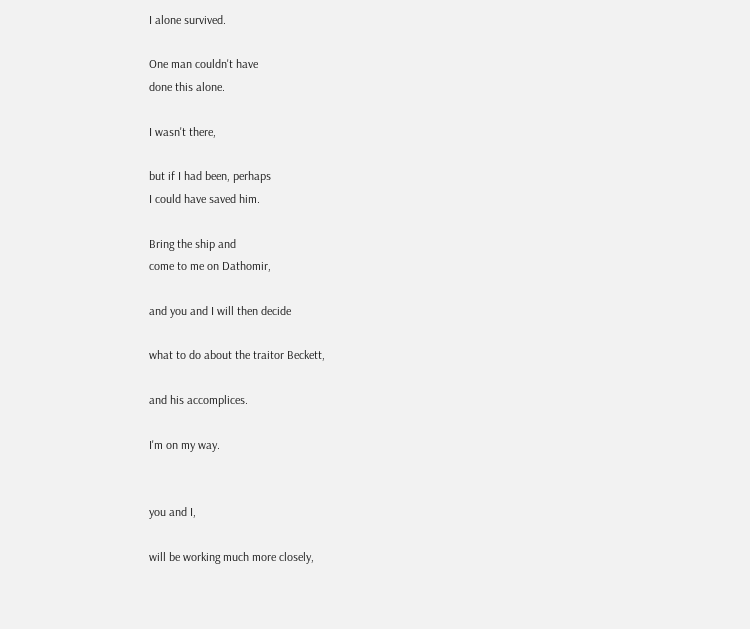I alone survived.

One man couldn't have
done this alone.

I wasn't there,

but if I had been, perhaps
I could have saved him.

Bring the ship and
come to me on Dathomir,

and you and I will then decide

what to do about the traitor Beckett,

and his accomplices.

I'm on my way.


you and I,

will be working much more closely,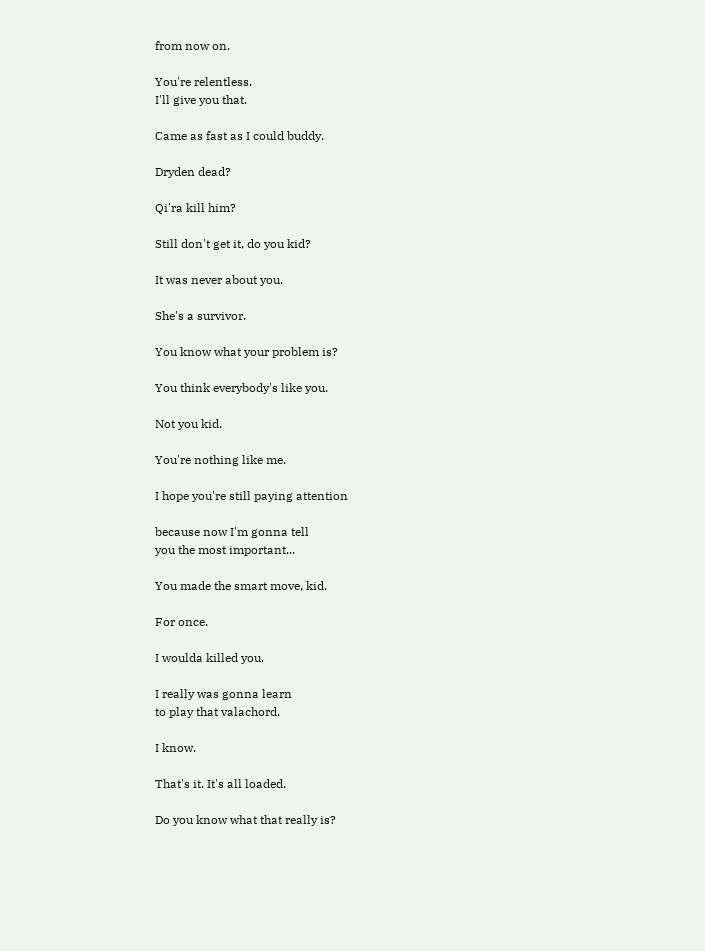from now on.

You're relentless.
I'll give you that.

Came as fast as I could buddy.

Dryden dead?

Qi'ra kill him?

Still don't get it, do you kid?

It was never about you.

She's a survivor.

You know what your problem is?

You think everybody's like you.

Not you kid.

You're nothing like me.

I hope you're still paying attention

because now I'm gonna tell
you the most important...

You made the smart move, kid.

For once.

I woulda killed you.

I really was gonna learn
to play that valachord.

I know.

That's it. It's all loaded.

Do you know what that really is?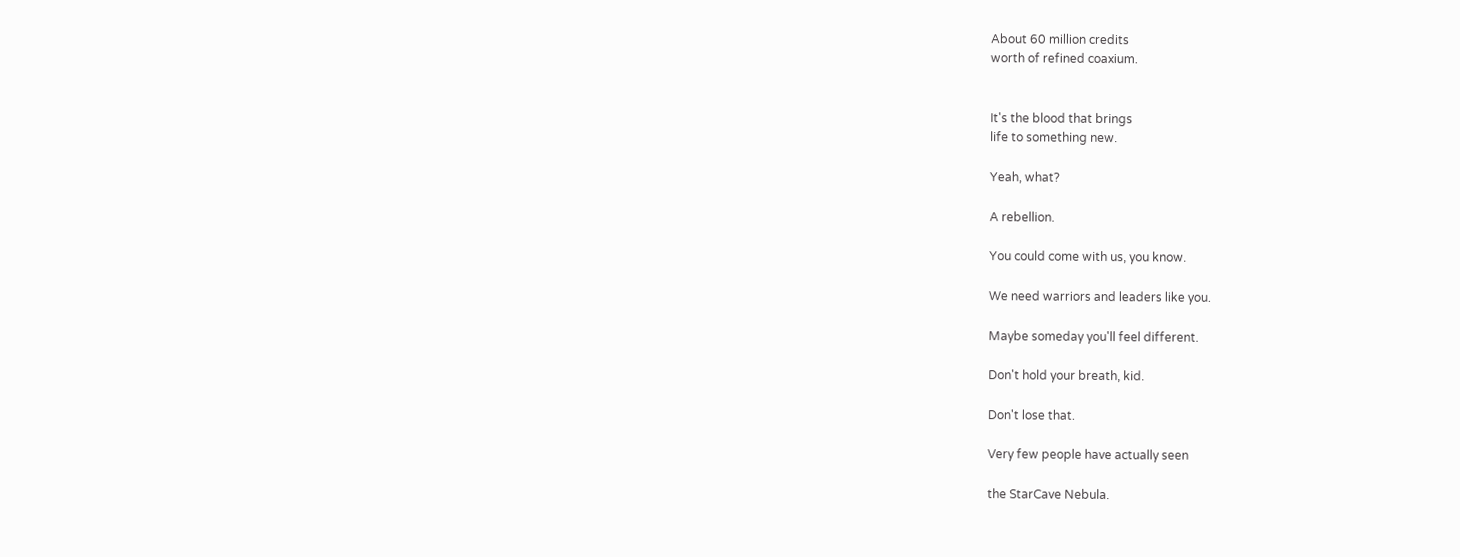About 60 million credits
worth of refined coaxium.


It's the blood that brings
life to something new.

Yeah, what?

A rebellion.

You could come with us, you know.

We need warriors and leaders like you.

Maybe someday you'll feel different.

Don't hold your breath, kid.

Don't lose that.

Very few people have actually seen

the StarCave Nebula.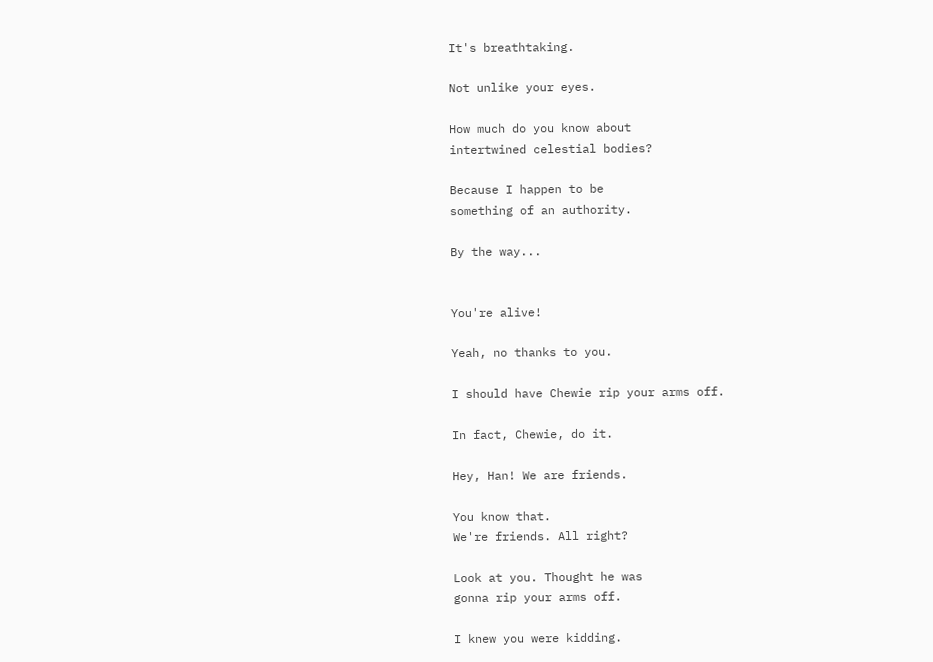It's breathtaking.

Not unlike your eyes.

How much do you know about
intertwined celestial bodies?

Because I happen to be
something of an authority.

By the way...


You're alive!

Yeah, no thanks to you.

I should have Chewie rip your arms off.

In fact, Chewie, do it.

Hey, Han! We are friends.

You know that.
We're friends. All right?

Look at you. Thought he was
gonna rip your arms off.

I knew you were kidding.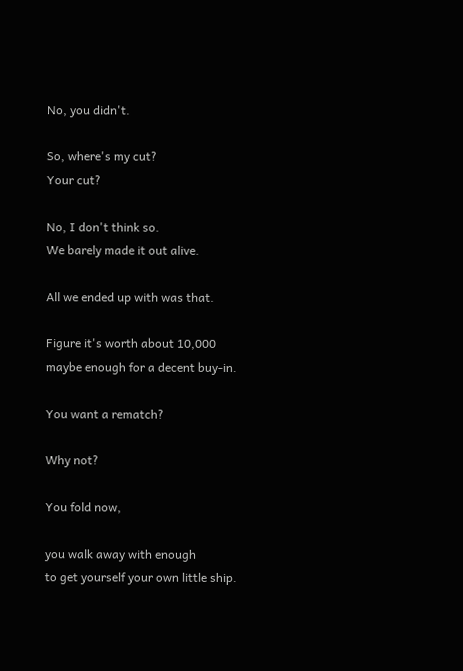No, you didn't.

So, where's my cut?
Your cut?

No, I don't think so.
We barely made it out alive.

All we ended up with was that.

Figure it's worth about 10,000
maybe enough for a decent buy-in.

You want a rematch?

Why not?

You fold now,

you walk away with enough
to get yourself your own little ship.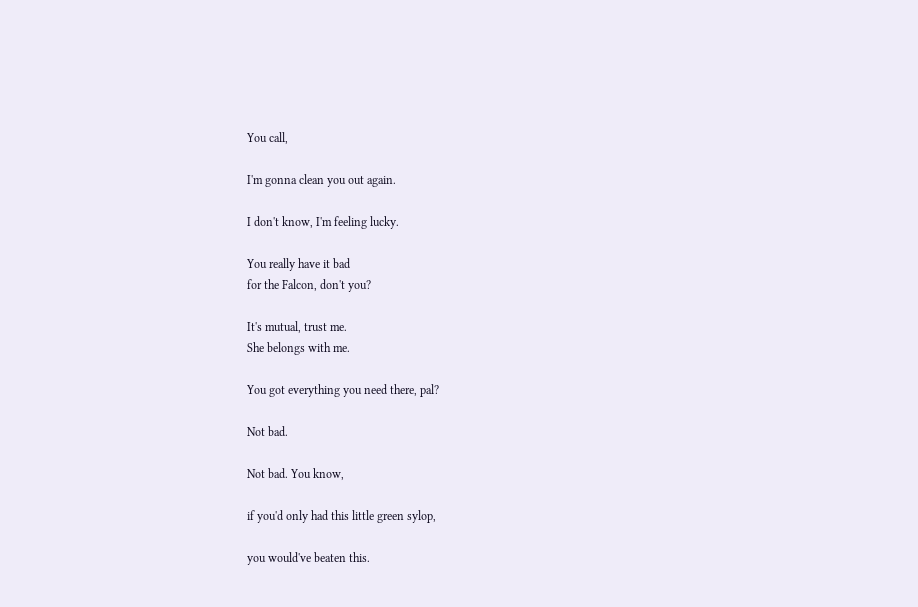You call,

I'm gonna clean you out again.

I don't know, I'm feeling lucky.

You really have it bad
for the Falcon, don't you?

It's mutual, trust me.
She belongs with me.

You got everything you need there, pal?

Not bad.

Not bad. You know,

if you'd only had this little green sylop,

you would've beaten this.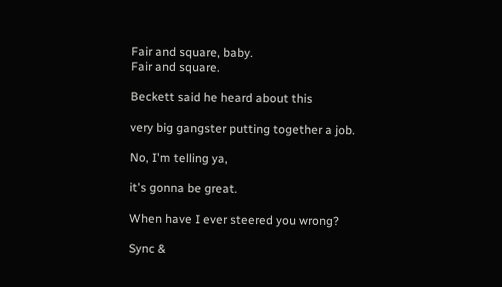Fair and square, baby.
Fair and square.

Beckett said he heard about this

very big gangster putting together a job.

No, I'm telling ya,

it's gonna be great.

When have I ever steered you wrong?

Sync &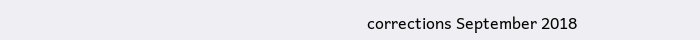corrections September 2018